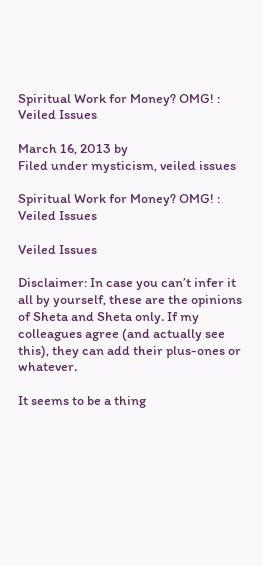Spiritual Work for Money? OMG! : Veiled Issues

March 16, 2013 by
Filed under mysticism, veiled issues

Spiritual Work for Money? OMG! : Veiled Issues

Veiled Issues

Disclaimer: In case you can’t infer it all by yourself, these are the opinions of Sheta and Sheta only. If my colleagues agree (and actually see this), they can add their plus-ones or whatever.

It seems to be a thing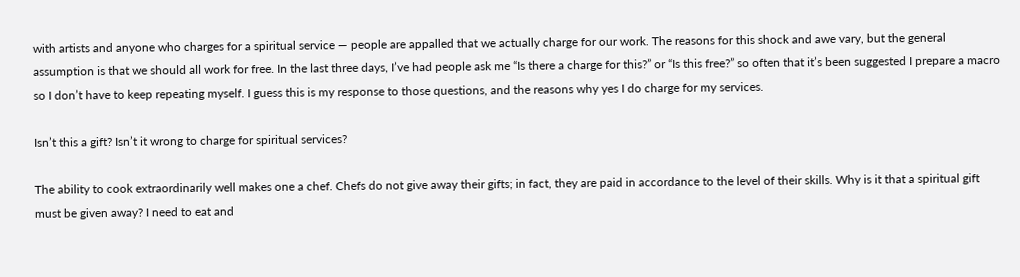with artists and anyone who charges for a spiritual service — people are appalled that we actually charge for our work. The reasons for this shock and awe vary, but the general assumption is that we should all work for free. In the last three days, I’ve had people ask me “Is there a charge for this?” or “Is this free?” so often that it’s been suggested I prepare a macro so I don’t have to keep repeating myself. I guess this is my response to those questions, and the reasons why yes I do charge for my services.

Isn’t this a gift? Isn’t it wrong to charge for spiritual services?

The ability to cook extraordinarily well makes one a chef. Chefs do not give away their gifts; in fact, they are paid in accordance to the level of their skills. Why is it that a spiritual gift must be given away? I need to eat and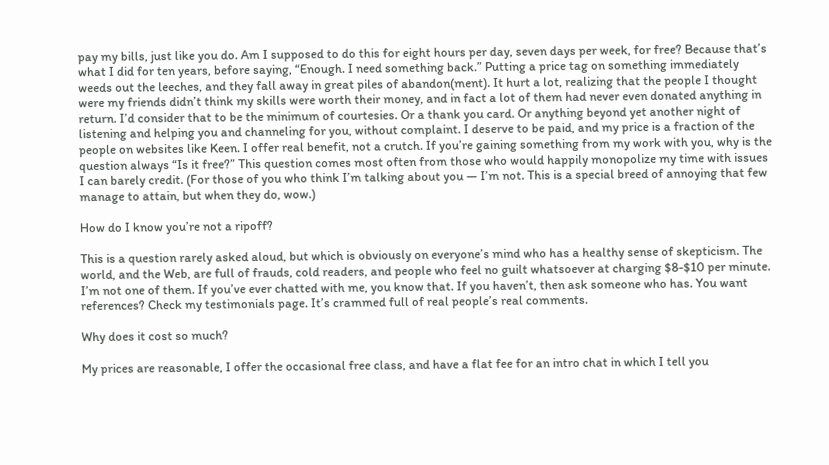pay my bills, just like you do. Am I supposed to do this for eight hours per day, seven days per week, for free? Because that’s what I did for ten years, before saying, “Enough. I need something back.” Putting a price tag on something immediately weeds out the leeches, and they fall away in great piles of abandon(ment). It hurt a lot, realizing that the people I thought were my friends didn’t think my skills were worth their money, and in fact a lot of them had never even donated anything in return. I’d consider that to be the minimum of courtesies. Or a thank you card. Or anything beyond yet another night of listening and helping you and channeling for you, without complaint. I deserve to be paid, and my price is a fraction of the people on websites like Keen. I offer real benefit, not a crutch. If you’re gaining something from my work with you, why is the question always “Is it free?” This question comes most often from those who would happily monopolize my time with issues I can barely credit. (For those of you who think I’m talking about you — I’m not. This is a special breed of annoying that few manage to attain, but when they do, wow.)

How do I know you’re not a ripoff?

This is a question rarely asked aloud, but which is obviously on everyone’s mind who has a healthy sense of skepticism. The world, and the Web, are full of frauds, cold readers, and people who feel no guilt whatsoever at charging $8-$10 per minute. I’m not one of them. If you’ve ever chatted with me, you know that. If you haven’t, then ask someone who has. You want references? Check my testimonials page. It’s crammed full of real people’s real comments.

Why does it cost so much?

My prices are reasonable, I offer the occasional free class, and have a flat fee for an intro chat in which I tell you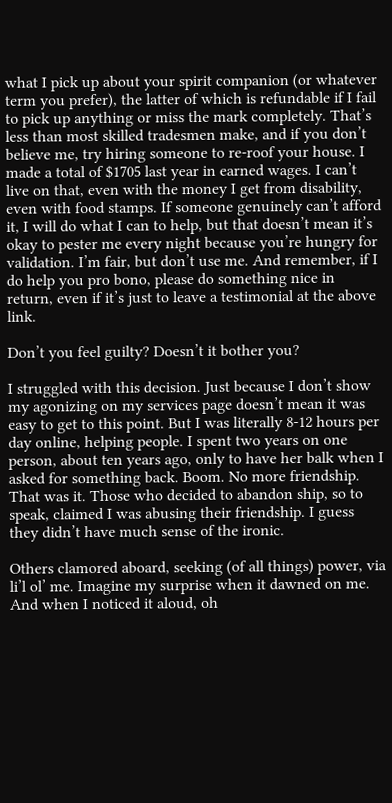what I pick up about your spirit companion (or whatever term you prefer), the latter of which is refundable if I fail to pick up anything or miss the mark completely. That’s less than most skilled tradesmen make, and if you don’t believe me, try hiring someone to re-roof your house. I made a total of $1705 last year in earned wages. I can’t live on that, even with the money I get from disability, even with food stamps. If someone genuinely can’t afford it, I will do what I can to help, but that doesn’t mean it’s okay to pester me every night because you’re hungry for validation. I’m fair, but don’t use me. And remember, if I do help you pro bono, please do something nice in return, even if it’s just to leave a testimonial at the above link.

Don’t you feel guilty? Doesn’t it bother you?

I struggled with this decision. Just because I don’t show my agonizing on my services page doesn’t mean it was easy to get to this point. But I was literally 8-12 hours per day online, helping people. I spent two years on one person, about ten years ago, only to have her balk when I asked for something back. Boom. No more friendship. That was it. Those who decided to abandon ship, so to speak, claimed I was abusing their friendship. I guess they didn’t have much sense of the ironic.

Others clamored aboard, seeking (of all things) power, via li’l ol’ me. Imagine my surprise when it dawned on me. And when I noticed it aloud, oh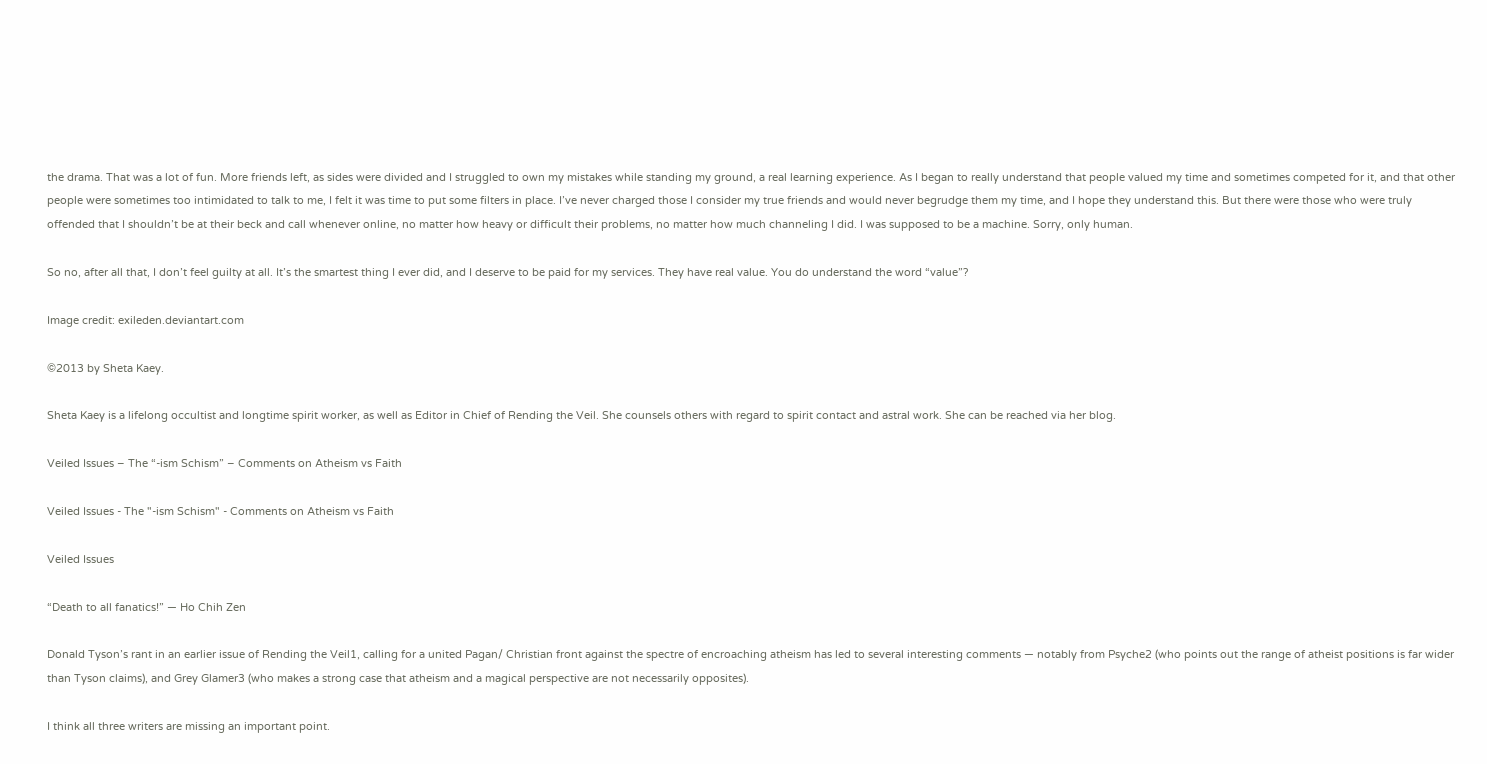the drama. That was a lot of fun. More friends left, as sides were divided and I struggled to own my mistakes while standing my ground, a real learning experience. As I began to really understand that people valued my time and sometimes competed for it, and that other people were sometimes too intimidated to talk to me, I felt it was time to put some filters in place. I’ve never charged those I consider my true friends and would never begrudge them my time, and I hope they understand this. But there were those who were truly offended that I shouldn’t be at their beck and call whenever online, no matter how heavy or difficult their problems, no matter how much channeling I did. I was supposed to be a machine. Sorry, only human.

So no, after all that, I don’t feel guilty at all. It’s the smartest thing I ever did, and I deserve to be paid for my services. They have real value. You do understand the word “value”?

Image credit: exileden.deviantart.com

©2013 by Sheta Kaey.

Sheta Kaey is a lifelong occultist and longtime spirit worker, as well as Editor in Chief of Rending the Veil. She counsels others with regard to spirit contact and astral work. She can be reached via her blog.

Veiled Issues – The “-ism Schism” – Comments on Atheism vs Faith

Veiled Issues - The "-ism Schism" - Comments on Atheism vs Faith

Veiled Issues

“Death to all fanatics!” — Ho Chih Zen

Donald Tyson’s rant in an earlier issue of Rending the Veil1, calling for a united Pagan/ Christian front against the spectre of encroaching atheism has led to several interesting comments — notably from Psyche2 (who points out the range of atheist positions is far wider than Tyson claims), and Grey Glamer3 (who makes a strong case that atheism and a magical perspective are not necessarily opposites).

I think all three writers are missing an important point.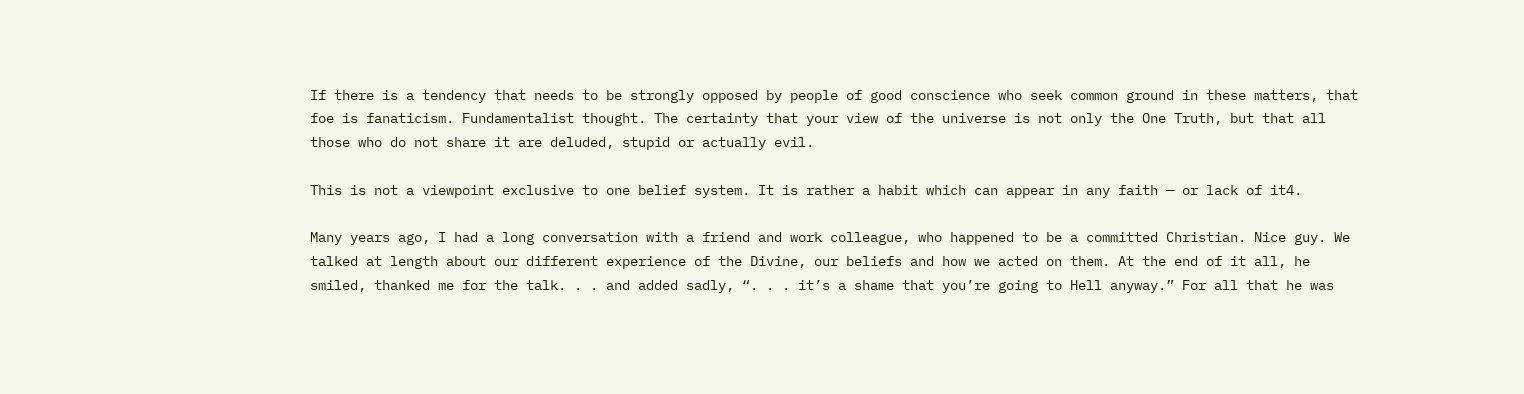If there is a tendency that needs to be strongly opposed by people of good conscience who seek common ground in these matters, that foe is fanaticism. Fundamentalist thought. The certainty that your view of the universe is not only the One Truth, but that all those who do not share it are deluded, stupid or actually evil.

This is not a viewpoint exclusive to one belief system. It is rather a habit which can appear in any faith — or lack of it4.

Many years ago, I had a long conversation with a friend and work colleague, who happened to be a committed Christian. Nice guy. We talked at length about our different experience of the Divine, our beliefs and how we acted on them. At the end of it all, he smiled, thanked me for the talk. . . and added sadly, “. . . it’s a shame that you’re going to Hell anyway.” For all that he was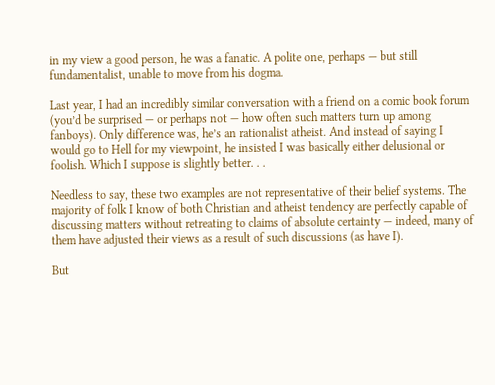in my view a good person, he was a fanatic. A polite one, perhaps — but still fundamentalist, unable to move from his dogma.

Last year, I had an incredibly similar conversation with a friend on a comic book forum (you’d be surprised — or perhaps not — how often such matters turn up among fanboys). Only difference was, he’s an rationalist atheist. And instead of saying I would go to Hell for my viewpoint, he insisted I was basically either delusional or foolish. Which I suppose is slightly better. . .

Needless to say, these two examples are not representative of their belief systems. The majority of folk I know of both Christian and atheist tendency are perfectly capable of discussing matters without retreating to claims of absolute certainty — indeed, many of them have adjusted their views as a result of such discussions (as have I).

But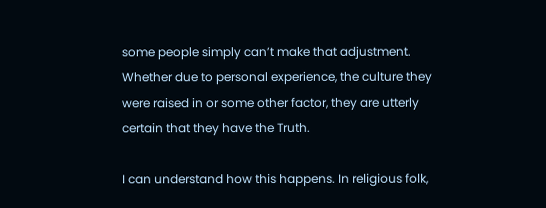some people simply can’t make that adjustment. Whether due to personal experience, the culture they were raised in or some other factor, they are utterly certain that they have the Truth.

I can understand how this happens. In religious folk,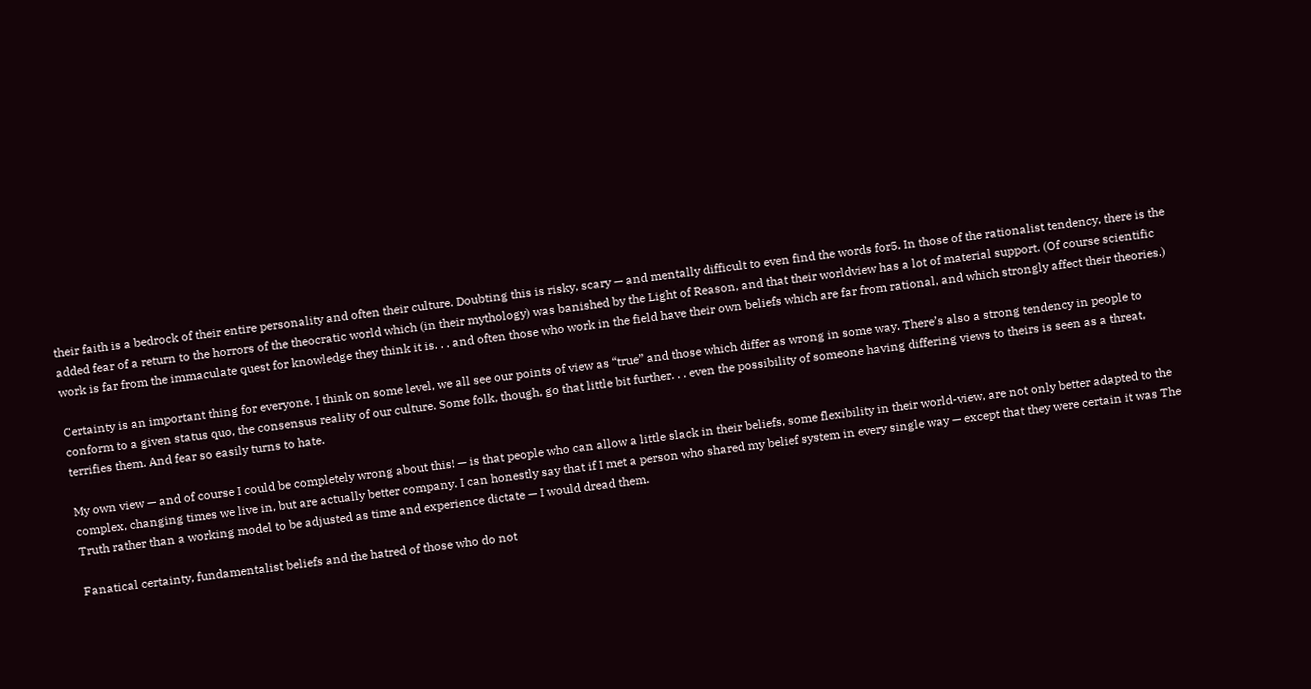their faith is a bedrock of their entire personality and often their culture. Doubting this is risky, scary — and mentally difficult to even find the words for5. In those of the rationalist tendency, there is the added fear of a return to the horrors of the theocratic world which (in their mythology) was banished by the Light of Reason, and that their worldview has a lot of material support. (Of course scientific work is far from the immaculate quest for knowledge they think it is. . . and often those who work in the field have their own beliefs which are far from rational, and which strongly affect their theories.)

Certainty is an important thing for everyone. I think on some level, we all see our points of view as “true” and those which differ as wrong in some way. There’s also a strong tendency in people to conform to a given status quo, the consensus reality of our culture. Some folk, though, go that little bit further. . . even the possibility of someone having differing views to theirs is seen as a threat, terrifies them. And fear so easily turns to hate.

My own view — and of course I could be completely wrong about this! — is that people who can allow a little slack in their beliefs, some flexibility in their world-view, are not only better adapted to the complex, changing times we live in, but are actually better company. I can honestly say that if I met a person who shared my belief system in every single way — except that they were certain it was The Truth rather than a working model to be adjusted as time and experience dictate — I would dread them.

Fanatical certainty, fundamentalist beliefs and the hatred of those who do not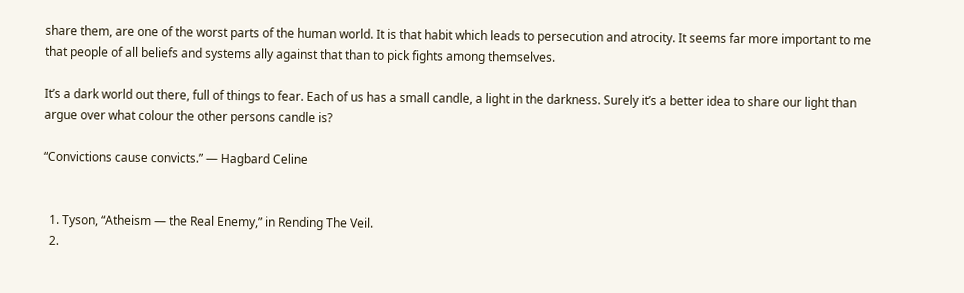share them, are one of the worst parts of the human world. It is that habit which leads to persecution and atrocity. It seems far more important to me that people of all beliefs and systems ally against that than to pick fights among themselves.

It’s a dark world out there, full of things to fear. Each of us has a small candle, a light in the darkness. Surely it’s a better idea to share our light than argue over what colour the other persons candle is?

“Convictions cause convicts.” — Hagbard Celine


  1. Tyson, “Atheism — the Real Enemy,” in Rending The Veil.
  2.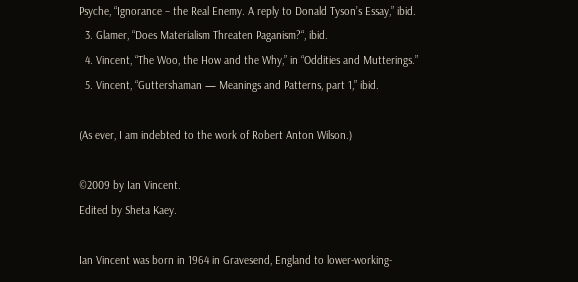Psyche, “Ignorance – the Real Enemy. A reply to Donald Tyson’s Essay,” ibid.
  3. Glamer, “Does Materialism Threaten Paganism?“, ibid.
  4. Vincent, “The Woo, the How and the Why,” in “Oddities and Mutterings.”
  5. Vincent, “Guttershaman — Meanings and Patterns, part 1,” ibid.

(As ever, I am indebted to the work of Robert Anton Wilson.)

©2009 by Ian Vincent.
Edited by Sheta Kaey.

Ian Vincent was born in 1964 in Gravesend, England to lower-working-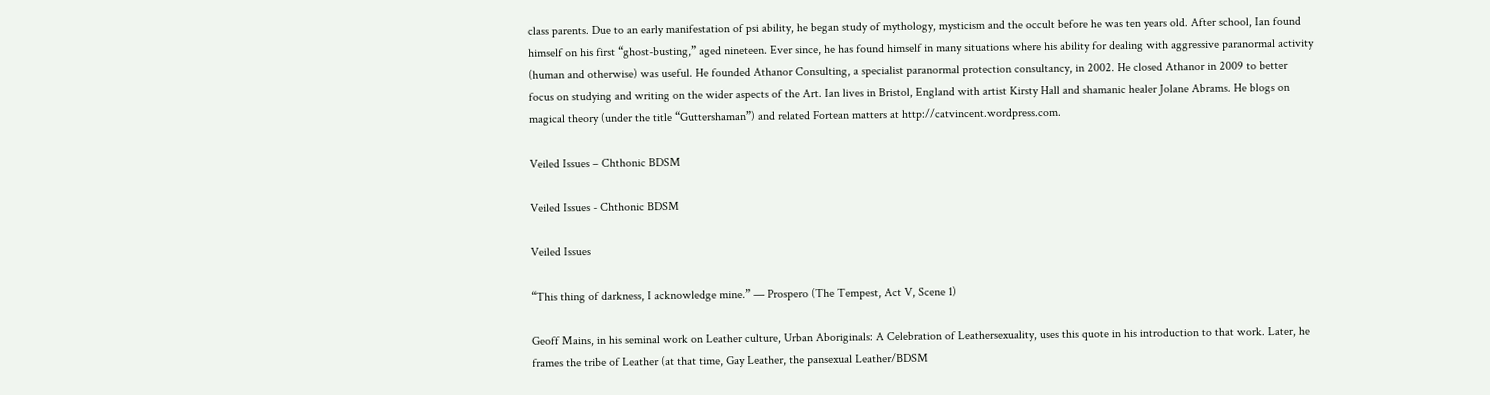class parents. Due to an early manifestation of psi ability, he began study of mythology, mysticism and the occult before he was ten years old. After school, Ian found himself on his first “ghost-busting,” aged nineteen. Ever since, he has found himself in many situations where his ability for dealing with aggressive paranormal activity (human and otherwise) was useful. He founded Athanor Consulting, a specialist paranormal protection consultancy, in 2002. He closed Athanor in 2009 to better focus on studying and writing on the wider aspects of the Art. Ian lives in Bristol, England with artist Kirsty Hall and shamanic healer Jolane Abrams. He blogs on magical theory (under the title “Guttershaman”) and related Fortean matters at http://catvincent.wordpress.com.

Veiled Issues – Chthonic BDSM

Veiled Issues - Chthonic BDSM

Veiled Issues

“This thing of darkness, I acknowledge mine.” — Prospero (The Tempest, Act V, Scene 1)

Geoff Mains, in his seminal work on Leather culture, Urban Aboriginals: A Celebration of Leathersexuality, uses this quote in his introduction to that work. Later, he frames the tribe of Leather (at that time, Gay Leather, the pansexual Leather/BDSM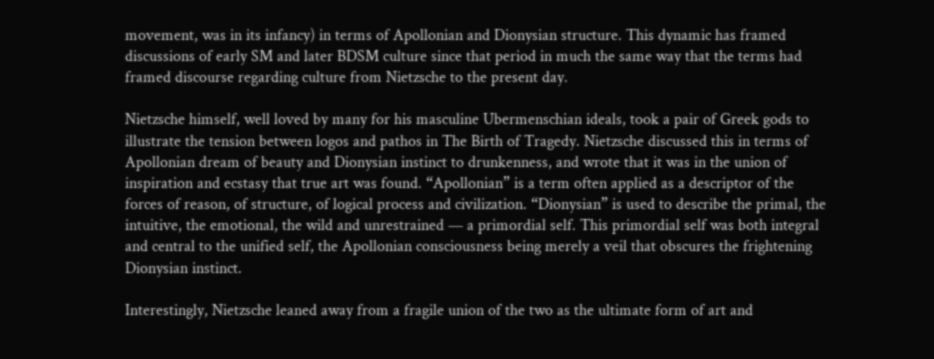movement, was in its infancy) in terms of Apollonian and Dionysian structure. This dynamic has framed discussions of early SM and later BDSM culture since that period in much the same way that the terms had framed discourse regarding culture from Nietzsche to the present day.

Nietzsche himself, well loved by many for his masculine Ubermenschian ideals, took a pair of Greek gods to illustrate the tension between logos and pathos in The Birth of Tragedy. Nietzsche discussed this in terms of Apollonian dream of beauty and Dionysian instinct to drunkenness, and wrote that it was in the union of inspiration and ecstasy that true art was found. “Apollonian” is a term often applied as a descriptor of the forces of reason, of structure, of logical process and civilization. “Dionysian” is used to describe the primal, the intuitive, the emotional, the wild and unrestrained — a primordial self. This primordial self was both integral and central to the unified self, the Apollonian consciousness being merely a veil that obscures the frightening Dionysian instinct.

Interestingly, Nietzsche leaned away from a fragile union of the two as the ultimate form of art and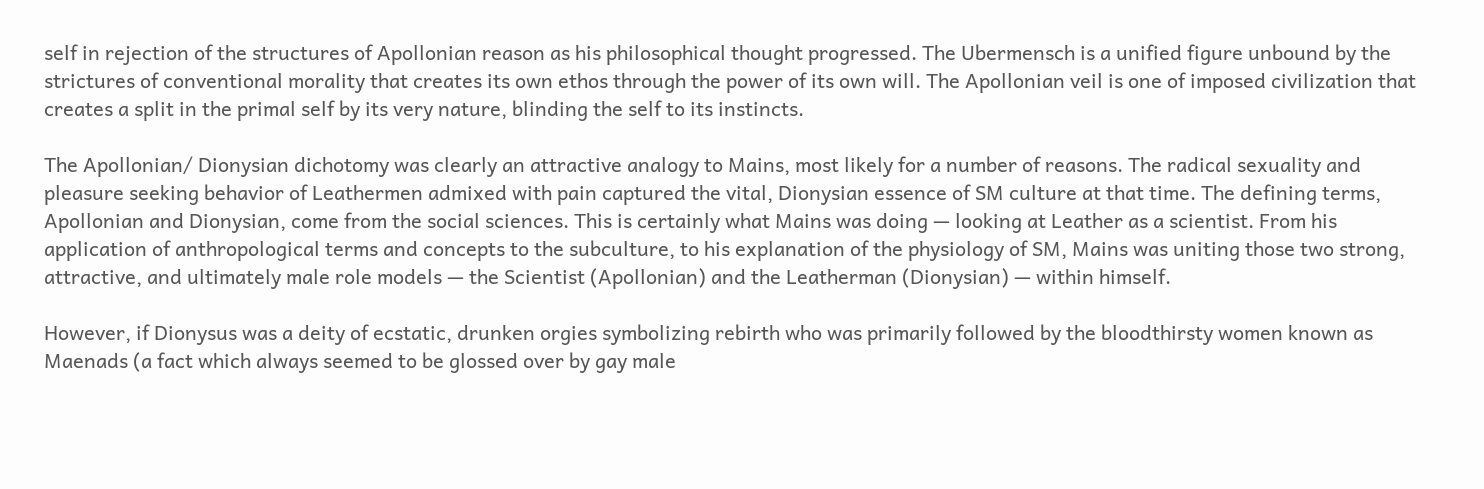self in rejection of the structures of Apollonian reason as his philosophical thought progressed. The Ubermensch is a unified figure unbound by the strictures of conventional morality that creates its own ethos through the power of its own will. The Apollonian veil is one of imposed civilization that creates a split in the primal self by its very nature, blinding the self to its instincts.

The Apollonian/ Dionysian dichotomy was clearly an attractive analogy to Mains, most likely for a number of reasons. The radical sexuality and pleasure seeking behavior of Leathermen admixed with pain captured the vital, Dionysian essence of SM culture at that time. The defining terms, Apollonian and Dionysian, come from the social sciences. This is certainly what Mains was doing — looking at Leather as a scientist. From his application of anthropological terms and concepts to the subculture, to his explanation of the physiology of SM, Mains was uniting those two strong, attractive, and ultimately male role models — the Scientist (Apollonian) and the Leatherman (Dionysian) — within himself.

However, if Dionysus was a deity of ecstatic, drunken orgies symbolizing rebirth who was primarily followed by the bloodthirsty women known as Maenads (a fact which always seemed to be glossed over by gay male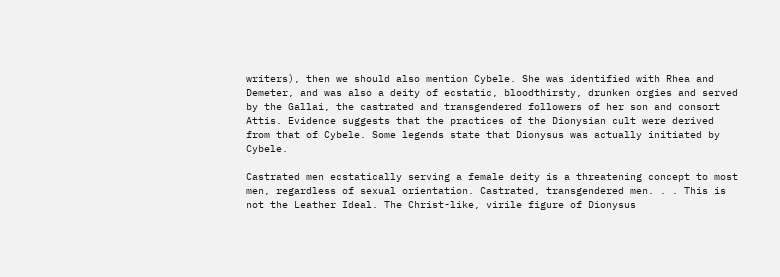writers), then we should also mention Cybele. She was identified with Rhea and Demeter, and was also a deity of ecstatic, bloodthirsty, drunken orgies and served by the Gallai, the castrated and transgendered followers of her son and consort Attis. Evidence suggests that the practices of the Dionysian cult were derived from that of Cybele. Some legends state that Dionysus was actually initiated by Cybele.

Castrated men ecstatically serving a female deity is a threatening concept to most men, regardless of sexual orientation. Castrated, transgendered men. . . This is not the Leather Ideal. The Christ-like, virile figure of Dionysus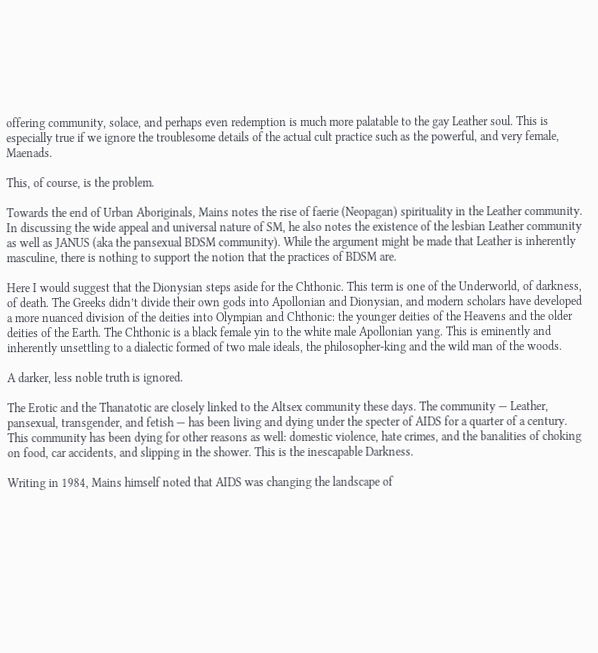offering community, solace, and perhaps even redemption is much more palatable to the gay Leather soul. This is especially true if we ignore the troublesome details of the actual cult practice such as the powerful, and very female, Maenads.

This, of course, is the problem.

Towards the end of Urban Aboriginals, Mains notes the rise of faerie (Neopagan) spirituality in the Leather community. In discussing the wide appeal and universal nature of SM, he also notes the existence of the lesbian Leather community as well as JANUS (aka the pansexual BDSM community). While the argument might be made that Leather is inherently masculine, there is nothing to support the notion that the practices of BDSM are.

Here I would suggest that the Dionysian steps aside for the Chthonic. This term is one of the Underworld, of darkness, of death. The Greeks didn’t divide their own gods into Apollonian and Dionysian, and modern scholars have developed a more nuanced division of the deities into Olympian and Chthonic: the younger deities of the Heavens and the older deities of the Earth. The Chthonic is a black female yin to the white male Apollonian yang. This is eminently and inherently unsettling to a dialectic formed of two male ideals, the philosopher-king and the wild man of the woods.

A darker, less noble truth is ignored.

The Erotic and the Thanatotic are closely linked to the Altsex community these days. The community — Leather, pansexual, transgender, and fetish — has been living and dying under the specter of AIDS for a quarter of a century. This community has been dying for other reasons as well: domestic violence, hate crimes, and the banalities of choking on food, car accidents, and slipping in the shower. This is the inescapable Darkness.

Writing in 1984, Mains himself noted that AIDS was changing the landscape of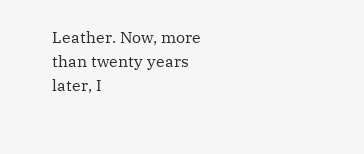Leather. Now, more than twenty years later, I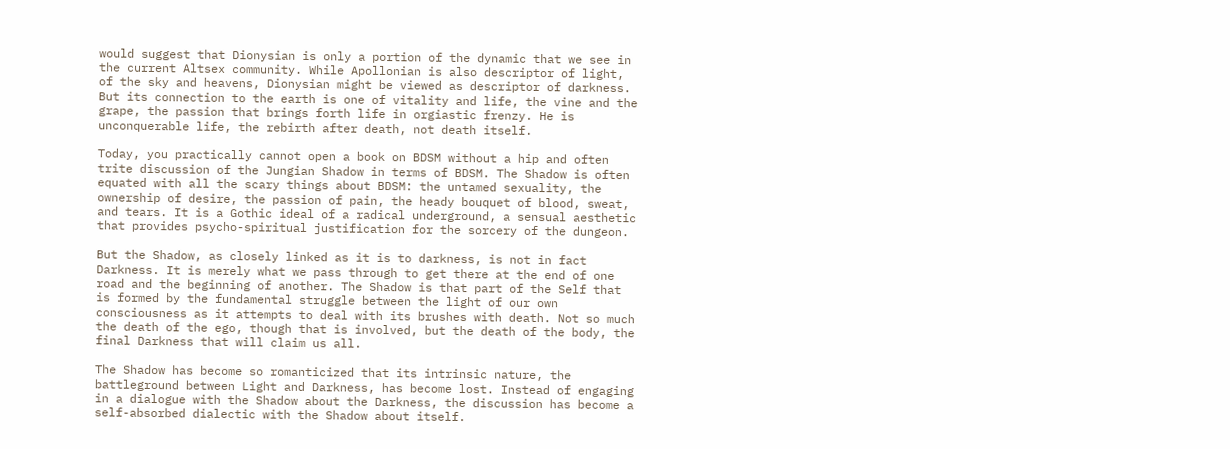would suggest that Dionysian is only a portion of the dynamic that we see in the current Altsex community. While Apollonian is also descriptor of light, of the sky and heavens, Dionysian might be viewed as descriptor of darkness. But its connection to the earth is one of vitality and life, the vine and the grape, the passion that brings forth life in orgiastic frenzy. He is unconquerable life, the rebirth after death, not death itself.

Today, you practically cannot open a book on BDSM without a hip and often trite discussion of the Jungian Shadow in terms of BDSM. The Shadow is often equated with all the scary things about BDSM: the untamed sexuality, the ownership of desire, the passion of pain, the heady bouquet of blood, sweat, and tears. It is a Gothic ideal of a radical underground, a sensual aesthetic that provides psycho-spiritual justification for the sorcery of the dungeon.

But the Shadow, as closely linked as it is to darkness, is not in fact Darkness. It is merely what we pass through to get there at the end of one road and the beginning of another. The Shadow is that part of the Self that is formed by the fundamental struggle between the light of our own consciousness as it attempts to deal with its brushes with death. Not so much the death of the ego, though that is involved, but the death of the body, the final Darkness that will claim us all.

The Shadow has become so romanticized that its intrinsic nature, the battleground between Light and Darkness, has become lost. Instead of engaging in a dialogue with the Shadow about the Darkness, the discussion has become a self-absorbed dialectic with the Shadow about itself.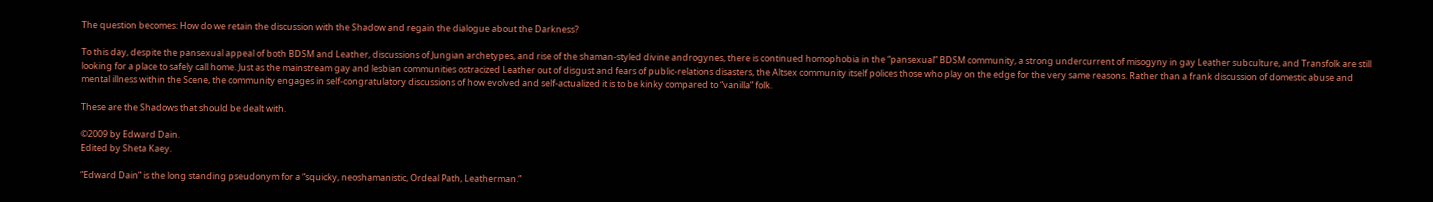The question becomes: How do we retain the discussion with the Shadow and regain the dialogue about the Darkness?

To this day, despite the pansexual appeal of both BDSM and Leather, discussions of Jungian archetypes, and rise of the shaman-styled divine androgynes, there is continued homophobia in the “pansexual” BDSM community, a strong undercurrent of misogyny in gay Leather subculture, and Transfolk are still looking for a place to safely call home. Just as the mainstream gay and lesbian communities ostracized Leather out of disgust and fears of public-relations disasters, the Altsex community itself polices those who play on the edge for the very same reasons. Rather than a frank discussion of domestic abuse and mental illness within the Scene, the community engages in self-congratulatory discussions of how evolved and self-actualized it is to be kinky compared to “vanilla” folk.

These are the Shadows that should be dealt with.

©2009 by Edward Dain.
Edited by Sheta Kaey.

“Edward Dain” is the long standing pseudonym for a “squicky, neoshamanistic, Ordeal Path, Leatherman.”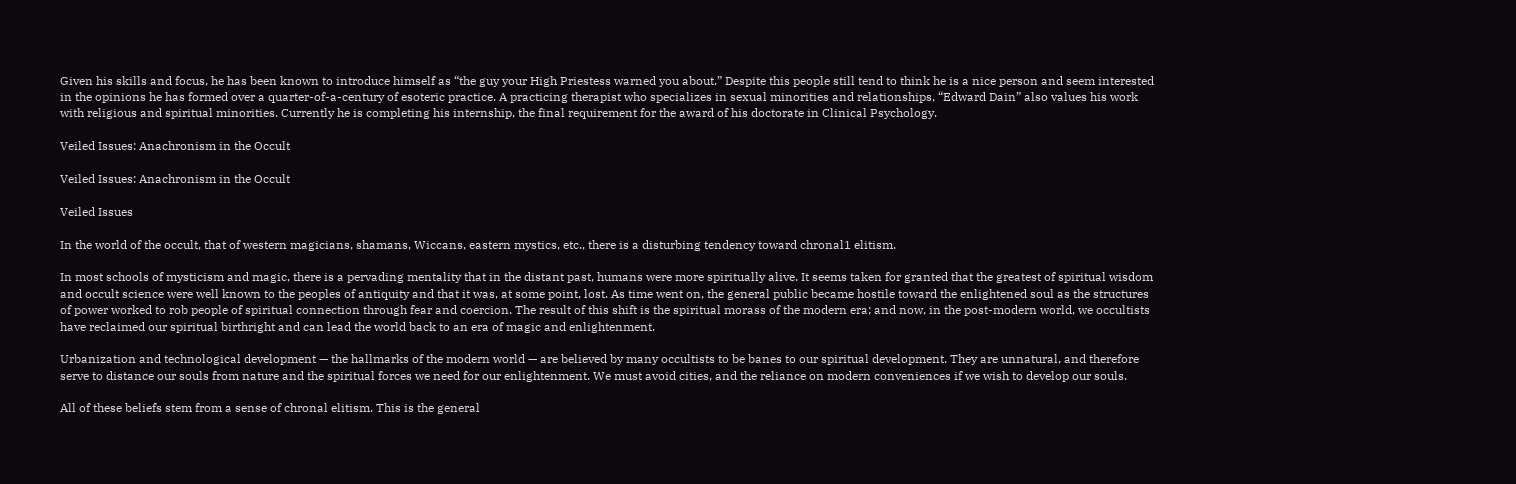Given his skills and focus, he has been known to introduce himself as “the guy your High Priestess warned you about.” Despite this people still tend to think he is a nice person and seem interested in the opinions he has formed over a quarter-of-a-century of esoteric practice. A practicing therapist who specializes in sexual minorities and relationships, “Edward Dain” also values his work with religious and spiritual minorities. Currently he is completing his internship, the final requirement for the award of his doctorate in Clinical Psychology.

Veiled Issues: Anachronism in the Occult

Veiled Issues: Anachronism in the Occult

Veiled Issues

In the world of the occult, that of western magicians, shamans, Wiccans, eastern mystics, etc., there is a disturbing tendency toward chronal1 elitism.

In most schools of mysticism and magic, there is a pervading mentality that in the distant past, humans were more spiritually alive. It seems taken for granted that the greatest of spiritual wisdom and occult science were well known to the peoples of antiquity and that it was, at some point, lost. As time went on, the general public became hostile toward the enlightened soul as the structures of power worked to rob people of spiritual connection through fear and coercion. The result of this shift is the spiritual morass of the modern era; and now, in the post-modern world, we occultists have reclaimed our spiritual birthright and can lead the world back to an era of magic and enlightenment.

Urbanization and technological development — the hallmarks of the modern world — are believed by many occultists to be banes to our spiritual development. They are unnatural, and therefore serve to distance our souls from nature and the spiritual forces we need for our enlightenment. We must avoid cities, and the reliance on modern conveniences if we wish to develop our souls.

All of these beliefs stem from a sense of chronal elitism. This is the general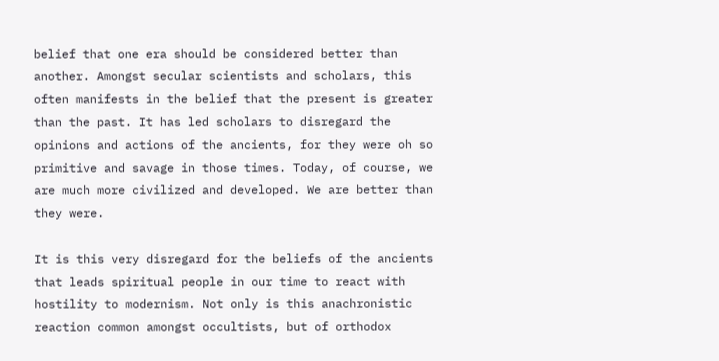belief that one era should be considered better than another. Amongst secular scientists and scholars, this often manifests in the belief that the present is greater than the past. It has led scholars to disregard the opinions and actions of the ancients, for they were oh so primitive and savage in those times. Today, of course, we are much more civilized and developed. We are better than they were.

It is this very disregard for the beliefs of the ancients that leads spiritual people in our time to react with hostility to modernism. Not only is this anachronistic reaction common amongst occultists, but of orthodox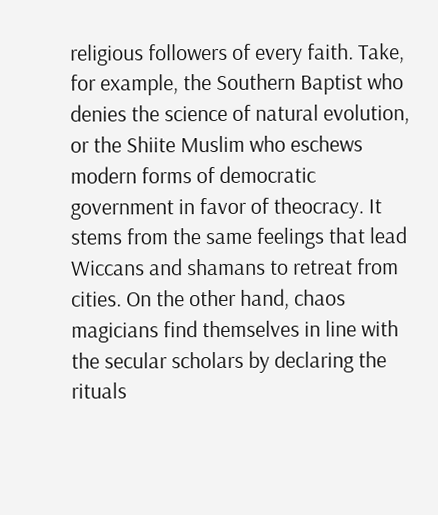religious followers of every faith. Take, for example, the Southern Baptist who denies the science of natural evolution, or the Shiite Muslim who eschews modern forms of democratic government in favor of theocracy. It stems from the same feelings that lead Wiccans and shamans to retreat from cities. On the other hand, chaos magicians find themselves in line with the secular scholars by declaring the rituals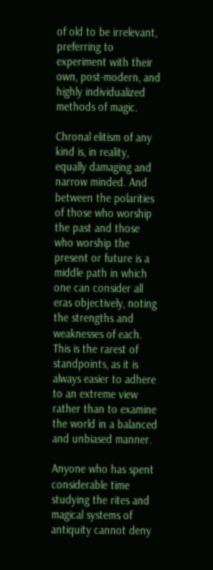of old to be irrelevant, preferring to experiment with their own, post-modern, and highly individualized methods of magic.

Chronal elitism of any kind is, in reality, equally damaging and narrow minded. And between the polarities of those who worship the past and those who worship the present or future is a middle path in which one can consider all eras objectively, noting the strengths and weaknesses of each. This is the rarest of standpoints, as it is always easier to adhere to an extreme view rather than to examine the world in a balanced and unbiased manner.

Anyone who has spent considerable time studying the rites and magical systems of antiquity cannot deny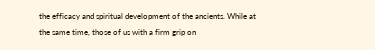the efficacy and spiritual development of the ancients. While at the same time, those of us with a firm grip on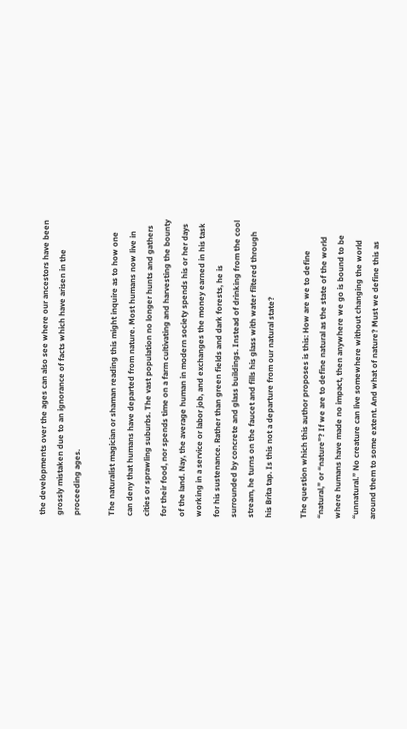the developments over the ages can also see where our ancestors have been grossly mistaken due to an ignorance of facts which have arisen in the proceeding ages.

The naturalist magician or shaman reading this might inquire as to how one can deny that humans have departed from nature. Most humans now live in cities or sprawling suburbs. The vast population no longer hunts and gathers for their food, nor spends time on a farm cultivating and harvesting the bounty of the land. Nay, the average human in modern society spends his or her days working in a service or labor job, and exchanges the money earned in his task for his sustenance. Rather than green fields and dark forests, he is surrounded by concrete and glass buildings. Instead of drinking from the cool stream, he turns on the faucet and fills his glass with water filtered through his Brita tap. Is this not a departure from our natural state?

The question which this author proposes is this: How are we to define “natural,” or “nature”? If we are to define natural as the state of the world where humans have made no impact, then anywhere we go is bound to be “unnatural.” No creature can live somewhere without changing the world around them to some extent. And what of nature? Must we define this as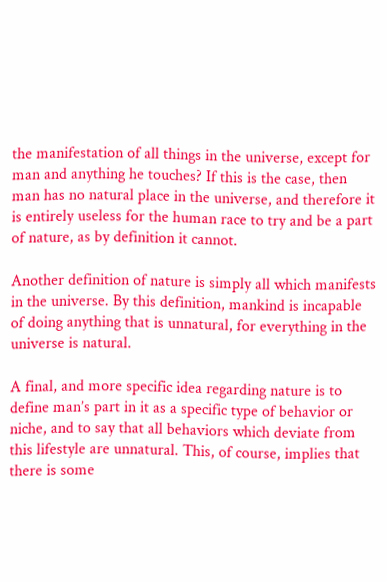the manifestation of all things in the universe, except for man and anything he touches? If this is the case, then man has no natural place in the universe, and therefore it is entirely useless for the human race to try and be a part of nature, as by definition it cannot.

Another definition of nature is simply all which manifests in the universe. By this definition, mankind is incapable of doing anything that is unnatural, for everything in the universe is natural.

A final, and more specific idea regarding nature is to define man’s part in it as a specific type of behavior or niche, and to say that all behaviors which deviate from this lifestyle are unnatural. This, of course, implies that there is some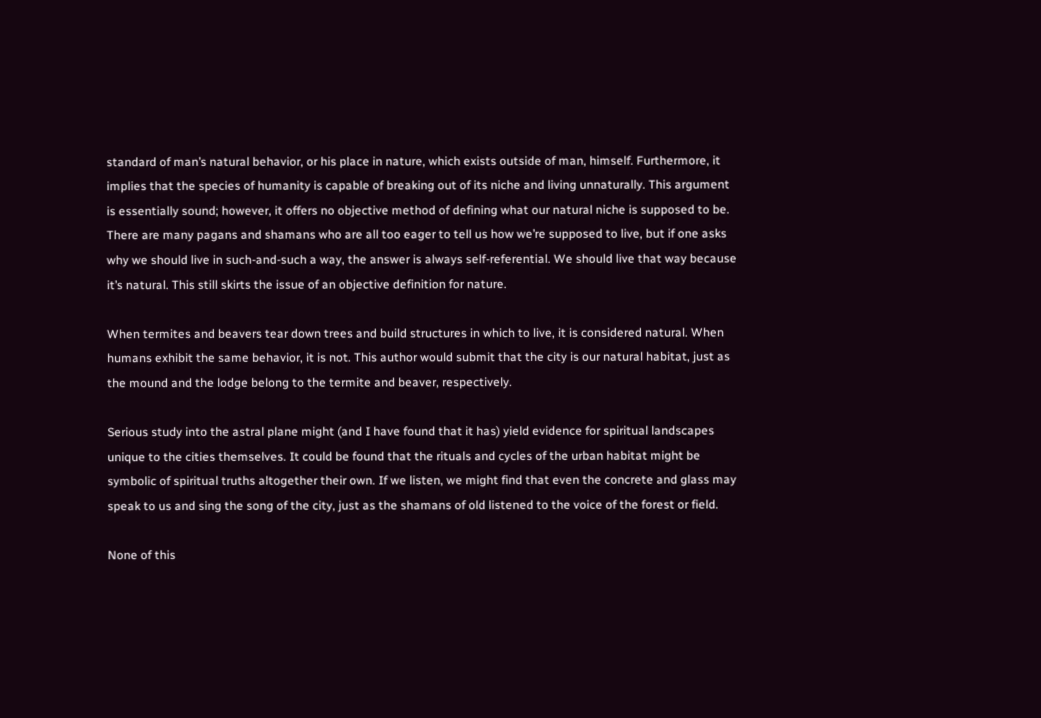standard of man’s natural behavior, or his place in nature, which exists outside of man, himself. Furthermore, it implies that the species of humanity is capable of breaking out of its niche and living unnaturally. This argument is essentially sound; however, it offers no objective method of defining what our natural niche is supposed to be. There are many pagans and shamans who are all too eager to tell us how we’re supposed to live, but if one asks why we should live in such-and-such a way, the answer is always self-referential. We should live that way because it’s natural. This still skirts the issue of an objective definition for nature.

When termites and beavers tear down trees and build structures in which to live, it is considered natural. When humans exhibit the same behavior, it is not. This author would submit that the city is our natural habitat, just as the mound and the lodge belong to the termite and beaver, respectively.

Serious study into the astral plane might (and I have found that it has) yield evidence for spiritual landscapes unique to the cities themselves. It could be found that the rituals and cycles of the urban habitat might be symbolic of spiritual truths altogether their own. If we listen, we might find that even the concrete and glass may speak to us and sing the song of the city, just as the shamans of old listened to the voice of the forest or field.

None of this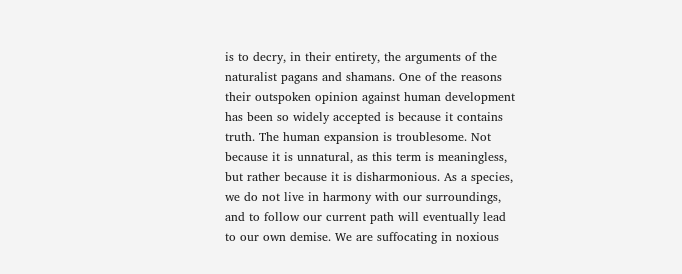is to decry, in their entirety, the arguments of the naturalist pagans and shamans. One of the reasons their outspoken opinion against human development has been so widely accepted is because it contains truth. The human expansion is troublesome. Not because it is unnatural, as this term is meaningless, but rather because it is disharmonious. As a species, we do not live in harmony with our surroundings, and to follow our current path will eventually lead to our own demise. We are suffocating in noxious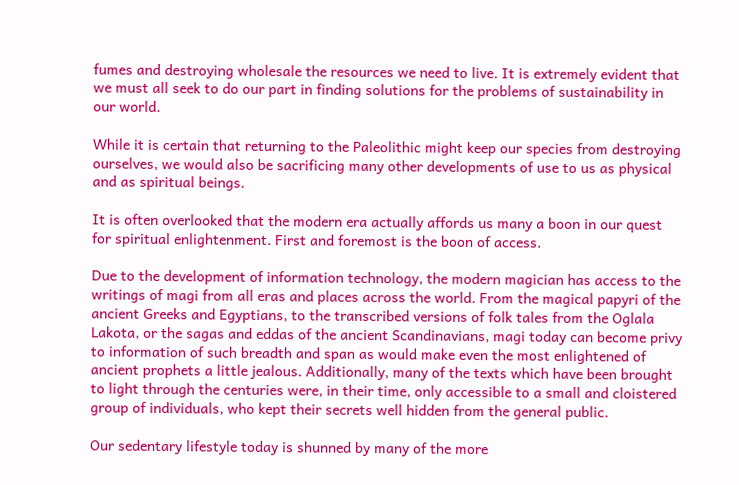fumes and destroying wholesale the resources we need to live. It is extremely evident that we must all seek to do our part in finding solutions for the problems of sustainability in our world.

While it is certain that returning to the Paleolithic might keep our species from destroying ourselves, we would also be sacrificing many other developments of use to us as physical and as spiritual beings.

It is often overlooked that the modern era actually affords us many a boon in our quest for spiritual enlightenment. First and foremost is the boon of access.

Due to the development of information technology, the modern magician has access to the writings of magi from all eras and places across the world. From the magical papyri of the ancient Greeks and Egyptians, to the transcribed versions of folk tales from the Oglala Lakota, or the sagas and eddas of the ancient Scandinavians, magi today can become privy to information of such breadth and span as would make even the most enlightened of ancient prophets a little jealous. Additionally, many of the texts which have been brought to light through the centuries were, in their time, only accessible to a small and cloistered group of individuals, who kept their secrets well hidden from the general public.

Our sedentary lifestyle today is shunned by many of the more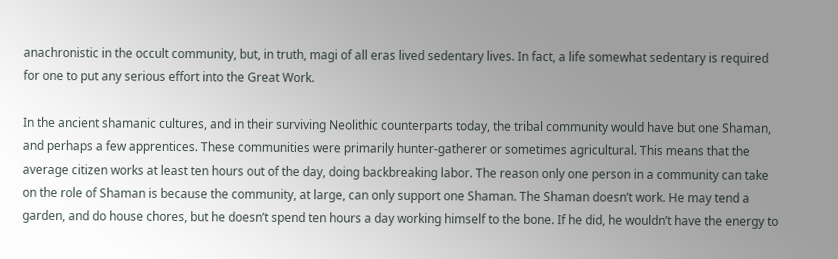anachronistic in the occult community, but, in truth, magi of all eras lived sedentary lives. In fact, a life somewhat sedentary is required for one to put any serious effort into the Great Work.

In the ancient shamanic cultures, and in their surviving Neolithic counterparts today, the tribal community would have but one Shaman, and perhaps a few apprentices. These communities were primarily hunter-gatherer or sometimes agricultural. This means that the average citizen works at least ten hours out of the day, doing backbreaking labor. The reason only one person in a community can take on the role of Shaman is because the community, at large, can only support one Shaman. The Shaman doesn’t work. He may tend a garden, and do house chores, but he doesn’t spend ten hours a day working himself to the bone. If he did, he wouldn’t have the energy to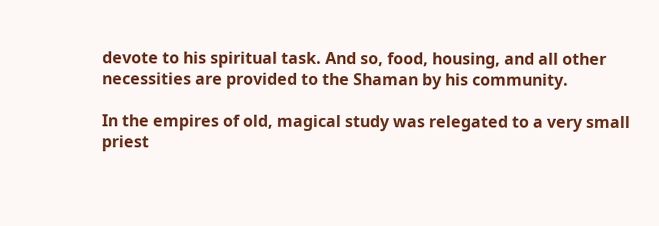devote to his spiritual task. And so, food, housing, and all other necessities are provided to the Shaman by his community.

In the empires of old, magical study was relegated to a very small priest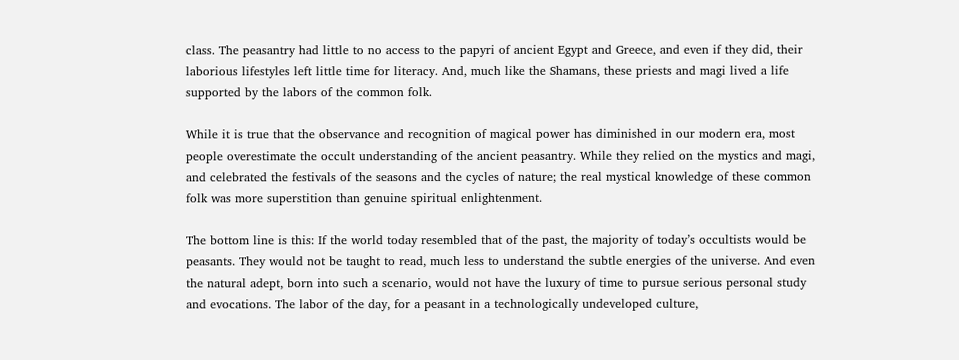class. The peasantry had little to no access to the papyri of ancient Egypt and Greece, and even if they did, their laborious lifestyles left little time for literacy. And, much like the Shamans, these priests and magi lived a life supported by the labors of the common folk.

While it is true that the observance and recognition of magical power has diminished in our modern era, most people overestimate the occult understanding of the ancient peasantry. While they relied on the mystics and magi, and celebrated the festivals of the seasons and the cycles of nature; the real mystical knowledge of these common folk was more superstition than genuine spiritual enlightenment.

The bottom line is this: If the world today resembled that of the past, the majority of today’s occultists would be peasants. They would not be taught to read, much less to understand the subtle energies of the universe. And even the natural adept, born into such a scenario, would not have the luxury of time to pursue serious personal study and evocations. The labor of the day, for a peasant in a technologically undeveloped culture,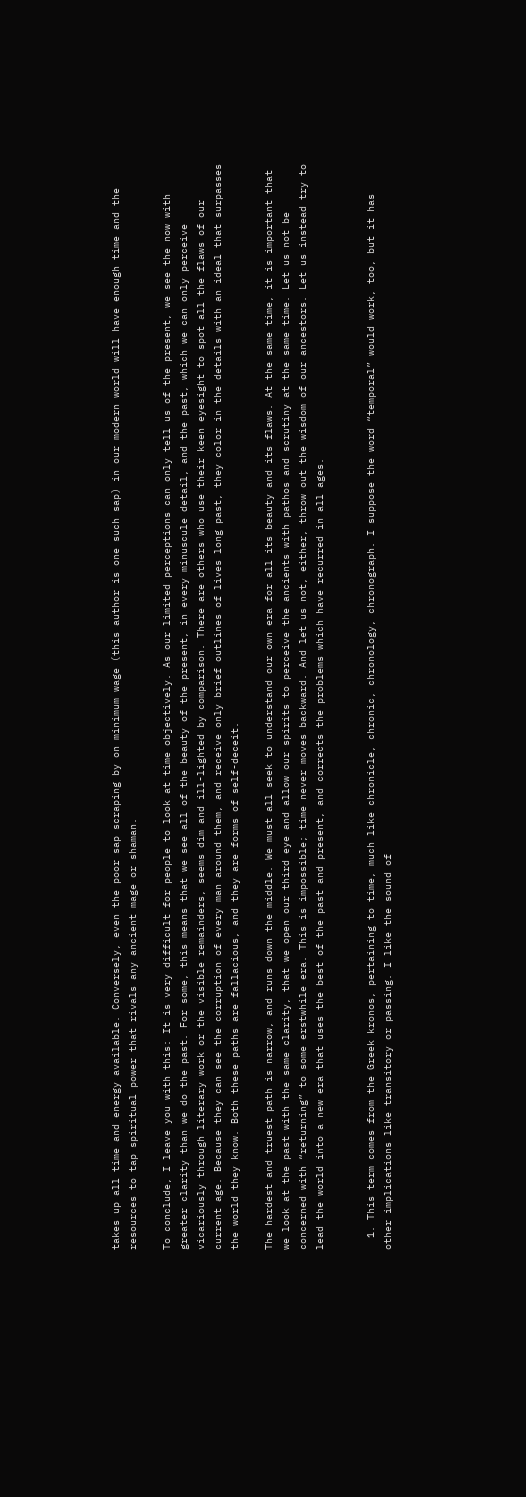takes up all time and energy available. Conversely, even the poor sap scraping by on minimum wage (this author is one such sap) in our modern world will have enough time and the resources to tap spiritual power that rivals any ancient mage or shaman.

To conclude, I leave you with this: It is very difficult for people to look at time objectively. As our limited perceptions can only tell us of the present, we see the now with greater clarity than we do the past. For some, this means that we see all of the beauty of the present, in every minuscule detail, and the past, which we can only perceive vicariously through literary work or the visible remainders, seems dim and ill-lighted by comparison. There are others who use their keen eyesight to spot all the flaws of our current age. Because they can see the corruption of every man around them, and receive only brief outlines of lives long past, they color in the details with an ideal that surpasses the world they know. Both these paths are fallacious, and they are forms of self-deceit.

The hardest and truest path is narrow, and runs down the middle. We must all seek to understand our own era for all its beauty and its flaws. At the same time, it is important that we look at the past with the same clarity, that we open our third eye and allow our spirits to perceive the ancients with pathos and scrutiny at the same time. Let us not be concerned with “returning” to some erstwhile era. This is impossible; time never moves backward. And let us not, either, throw out the wisdom of our ancestors. Let us instead try to lead the world into a new era that uses the best of the past and present, and corrects the problems which have recurred in all ages.


  1. This term comes from the Greek kronos, pertaining to time, much like chronicle, chronic, chronology, chronograph. I suppose the word “temporal” would work, too, but it has other implications like transitory or passing. I like the sound of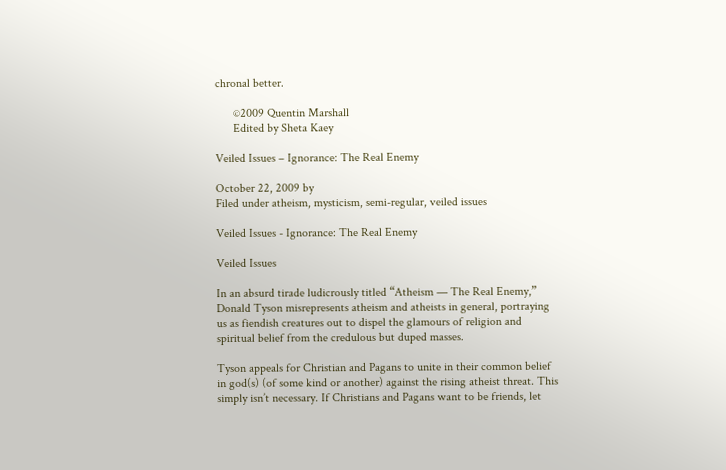chronal better.

      ©2009 Quentin Marshall
      Edited by Sheta Kaey

Veiled Issues – Ignorance: The Real Enemy

October 22, 2009 by
Filed under atheism, mysticism, semi-regular, veiled issues

Veiled Issues - Ignorance: The Real Enemy

Veiled Issues

In an absurd tirade ludicrously titled “Atheism — The Real Enemy,” Donald Tyson misrepresents atheism and atheists in general, portraying us as fiendish creatures out to dispel the glamours of religion and spiritual belief from the credulous but duped masses.

Tyson appeals for Christian and Pagans to unite in their common belief in god(s) (of some kind or another) against the rising atheist threat. This simply isn’t necessary. If Christians and Pagans want to be friends, let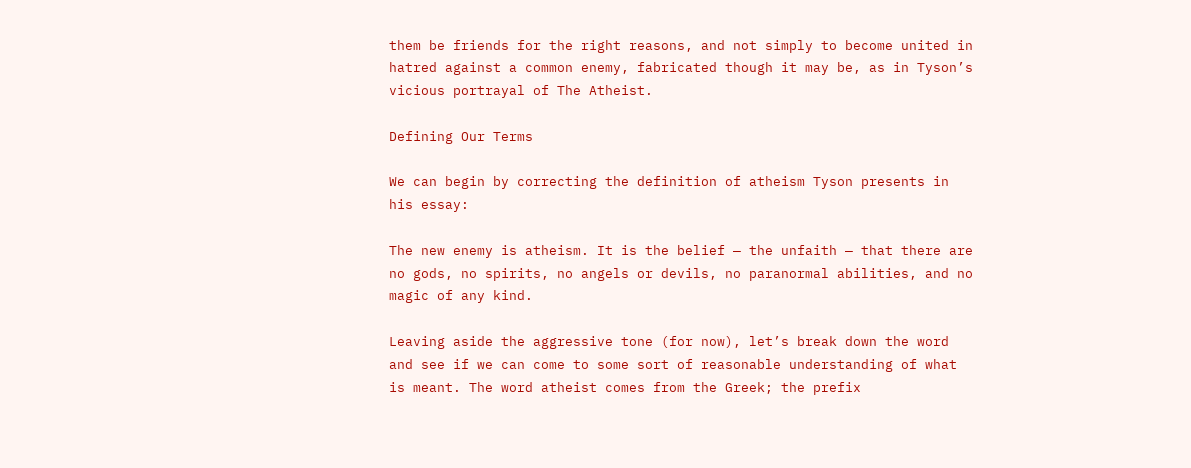them be friends for the right reasons, and not simply to become united in hatred against a common enemy, fabricated though it may be, as in Tyson’s vicious portrayal of The Atheist.

Defining Our Terms

We can begin by correcting the definition of atheism Tyson presents in his essay:

The new enemy is atheism. It is the belief — the unfaith — that there are no gods, no spirits, no angels or devils, no paranormal abilities, and no magic of any kind.

Leaving aside the aggressive tone (for now), let’s break down the word and see if we can come to some sort of reasonable understanding of what is meant. The word atheist comes from the Greek; the prefix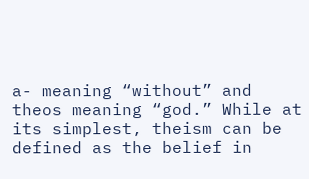a- meaning “without” and theos meaning “god.” While at its simplest, theism can be defined as the belief in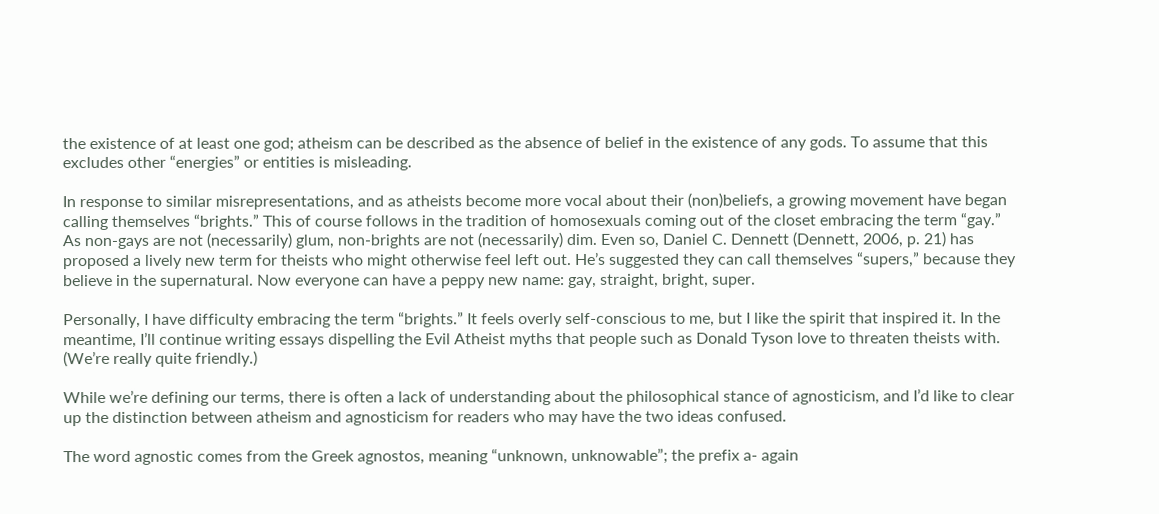the existence of at least one god; atheism can be described as the absence of belief in the existence of any gods. To assume that this excludes other “energies” or entities is misleading.

In response to similar misrepresentations, and as atheists become more vocal about their (non)beliefs, a growing movement have began calling themselves “brights.” This of course follows in the tradition of homosexuals coming out of the closet embracing the term “gay.” As non-gays are not (necessarily) glum, non-brights are not (necessarily) dim. Even so, Daniel C. Dennett (Dennett, 2006, p. 21) has proposed a lively new term for theists who might otherwise feel left out. He’s suggested they can call themselves “supers,” because they believe in the supernatural. Now everyone can have a peppy new name: gay, straight, bright, super.

Personally, I have difficulty embracing the term “brights.” It feels overly self-conscious to me, but I like the spirit that inspired it. In the meantime, I’ll continue writing essays dispelling the Evil Atheist myths that people such as Donald Tyson love to threaten theists with. (We’re really quite friendly.)

While we’re defining our terms, there is often a lack of understanding about the philosophical stance of agnosticism, and I’d like to clear up the distinction between atheism and agnosticism for readers who may have the two ideas confused.

The word agnostic comes from the Greek agnostos, meaning “unknown, unknowable”; the prefix a- again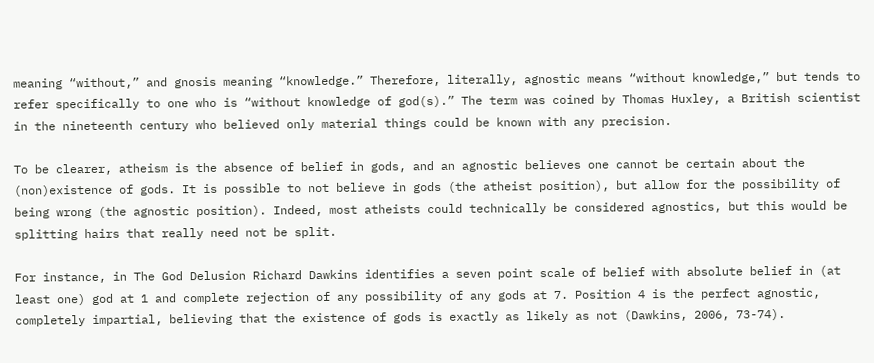meaning “without,” and gnosis meaning “knowledge.” Therefore, literally, agnostic means “without knowledge,” but tends to refer specifically to one who is “without knowledge of god(s).” The term was coined by Thomas Huxley, a British scientist in the nineteenth century who believed only material things could be known with any precision.

To be clearer, atheism is the absence of belief in gods, and an agnostic believes one cannot be certain about the (non)existence of gods. It is possible to not believe in gods (the atheist position), but allow for the possibility of being wrong (the agnostic position). Indeed, most atheists could technically be considered agnostics, but this would be splitting hairs that really need not be split.

For instance, in The God Delusion Richard Dawkins identifies a seven point scale of belief with absolute belief in (at least one) god at 1 and complete rejection of any possibility of any gods at 7. Position 4 is the perfect agnostic, completely impartial, believing that the existence of gods is exactly as likely as not (Dawkins, 2006, 73-74).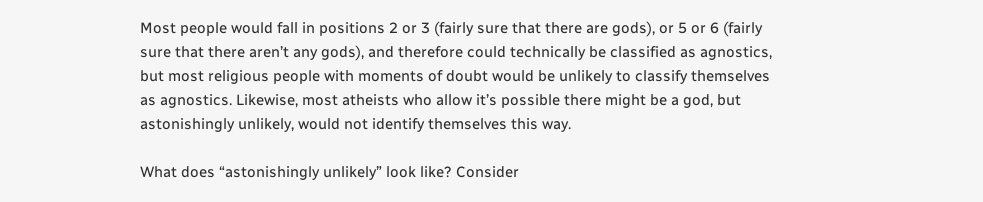Most people would fall in positions 2 or 3 (fairly sure that there are gods), or 5 or 6 (fairly sure that there aren’t any gods), and therefore could technically be classified as agnostics, but most religious people with moments of doubt would be unlikely to classify themselves as agnostics. Likewise, most atheists who allow it’s possible there might be a god, but astonishingly unlikely, would not identify themselves this way.

What does “astonishingly unlikely” look like? Consider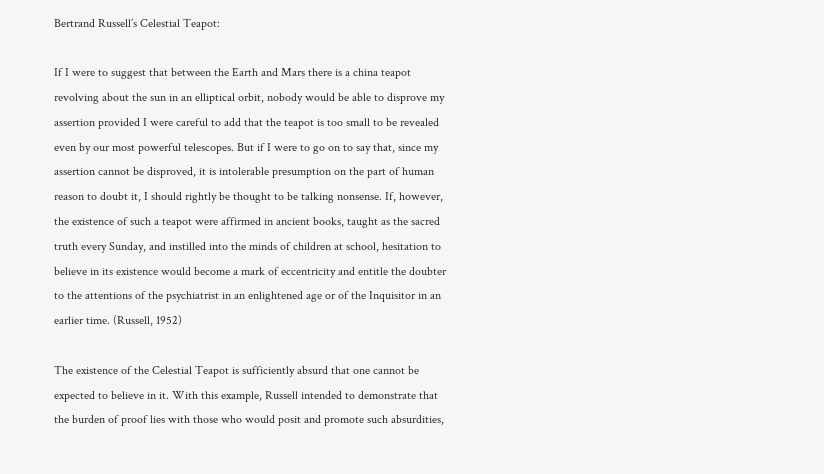Bertrand Russell’s Celestial Teapot:

If I were to suggest that between the Earth and Mars there is a china teapot revolving about the sun in an elliptical orbit, nobody would be able to disprove my assertion provided I were careful to add that the teapot is too small to be revealed even by our most powerful telescopes. But if I were to go on to say that, since my assertion cannot be disproved, it is intolerable presumption on the part of human reason to doubt it, I should rightly be thought to be talking nonsense. If, however, the existence of such a teapot were affirmed in ancient books, taught as the sacred truth every Sunday, and instilled into the minds of children at school, hesitation to believe in its existence would become a mark of eccentricity and entitle the doubter to the attentions of the psychiatrist in an enlightened age or of the Inquisitor in an earlier time. (Russell, 1952)

The existence of the Celestial Teapot is sufficiently absurd that one cannot be expected to believe in it. With this example, Russell intended to demonstrate that the burden of proof lies with those who would posit and promote such absurdities,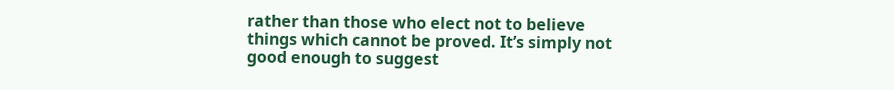rather than those who elect not to believe things which cannot be proved. It’s simply not good enough to suggest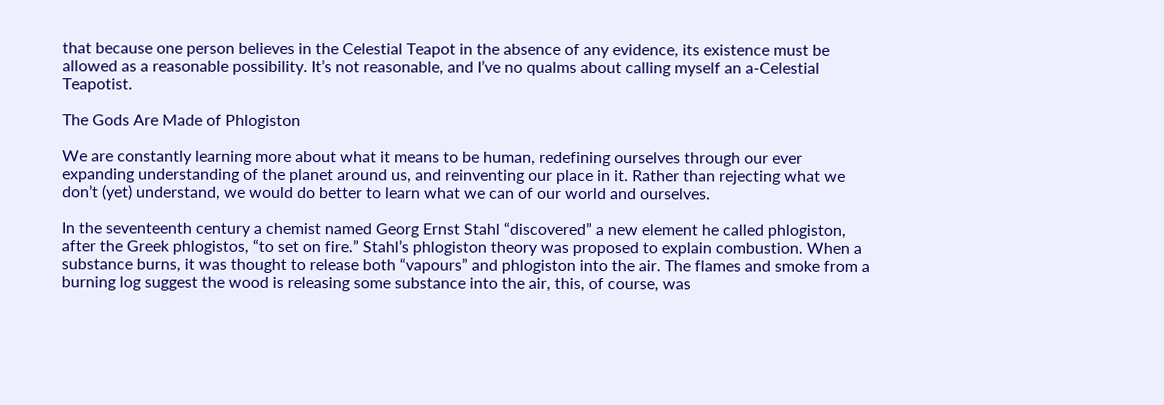that because one person believes in the Celestial Teapot in the absence of any evidence, its existence must be allowed as a reasonable possibility. It’s not reasonable, and I’ve no qualms about calling myself an a-Celestial Teapotist.

The Gods Are Made of Phlogiston

We are constantly learning more about what it means to be human, redefining ourselves through our ever expanding understanding of the planet around us, and reinventing our place in it. Rather than rejecting what we don’t (yet) understand, we would do better to learn what we can of our world and ourselves.

In the seventeenth century a chemist named Georg Ernst Stahl “discovered” a new element he called phlogiston, after the Greek phlogistos, “to set on fire.” Stahl’s phlogiston theory was proposed to explain combustion. When a substance burns, it was thought to release both “vapours” and phlogiston into the air. The flames and smoke from a burning log suggest the wood is releasing some substance into the air, this, of course, was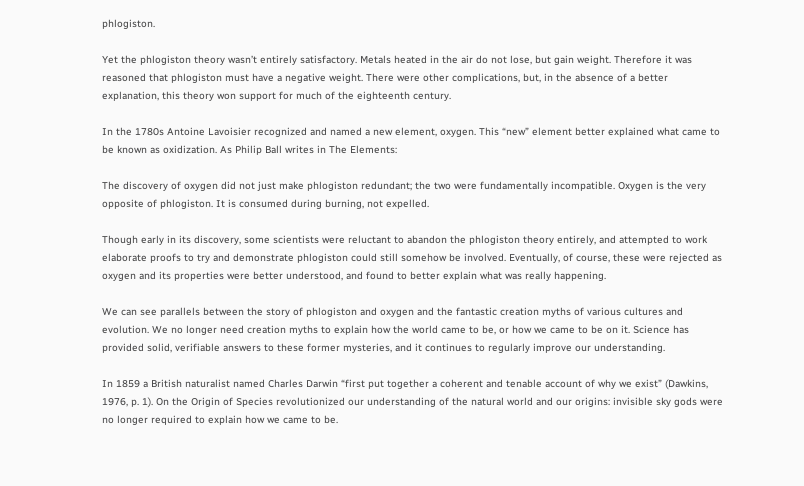phlogiston.

Yet the phlogiston theory wasn’t entirely satisfactory. Metals heated in the air do not lose, but gain weight. Therefore it was reasoned that phlogiston must have a negative weight. There were other complications, but, in the absence of a better explanation, this theory won support for much of the eighteenth century.

In the 1780s Antoine Lavoisier recognized and named a new element, oxygen. This “new” element better explained what came to be known as oxidization. As Philip Ball writes in The Elements:

The discovery of oxygen did not just make phlogiston redundant; the two were fundamentally incompatible. Oxygen is the very opposite of phlogiston. It is consumed during burning, not expelled.

Though early in its discovery, some scientists were reluctant to abandon the phlogiston theory entirely, and attempted to work elaborate proofs to try and demonstrate phlogiston could still somehow be involved. Eventually, of course, these were rejected as oxygen and its properties were better understood, and found to better explain what was really happening.

We can see parallels between the story of phlogiston and oxygen and the fantastic creation myths of various cultures and evolution. We no longer need creation myths to explain how the world came to be, or how we came to be on it. Science has provided solid, verifiable answers to these former mysteries, and it continues to regularly improve our understanding.

In 1859 a British naturalist named Charles Darwin “first put together a coherent and tenable account of why we exist” (Dawkins, 1976, p. 1). On the Origin of Species revolutionized our understanding of the natural world and our origins: invisible sky gods were no longer required to explain how we came to be.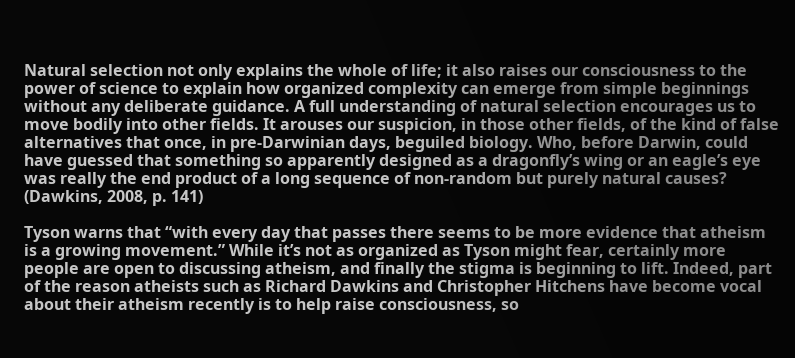Natural selection not only explains the whole of life; it also raises our consciousness to the power of science to explain how organized complexity can emerge from simple beginnings without any deliberate guidance. A full understanding of natural selection encourages us to move bodily into other fields. It arouses our suspicion, in those other fields, of the kind of false alternatives that once, in pre-Darwinian days, beguiled biology. Who, before Darwin, could have guessed that something so apparently designed as a dragonfly’s wing or an eagle’s eye was really the end product of a long sequence of non-random but purely natural causes? (Dawkins, 2008, p. 141)

Tyson warns that “with every day that passes there seems to be more evidence that atheism is a growing movement.” While it’s not as organized as Tyson might fear, certainly more people are open to discussing atheism, and finally the stigma is beginning to lift. Indeed, part of the reason atheists such as Richard Dawkins and Christopher Hitchens have become vocal about their atheism recently is to help raise consciousness, so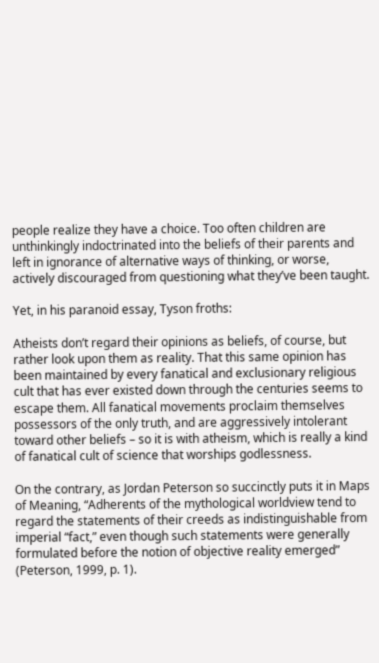people realize they have a choice. Too often children are unthinkingly indoctrinated into the beliefs of their parents and left in ignorance of alternative ways of thinking, or worse, actively discouraged from questioning what they’ve been taught.

Yet, in his paranoid essay, Tyson froths:

Atheists don’t regard their opinions as beliefs, of course, but rather look upon them as reality. That this same opinion has been maintained by every fanatical and exclusionary religious cult that has ever existed down through the centuries seems to escape them. All fanatical movements proclaim themselves possessors of the only truth, and are aggressively intolerant toward other beliefs – so it is with atheism, which is really a kind of fanatical cult of science that worships godlessness.

On the contrary, as Jordan Peterson so succinctly puts it in Maps of Meaning, “Adherents of the mythological worldview tend to regard the statements of their creeds as indistinguishable from imperial “fact,” even though such statements were generally formulated before the notion of objective reality emerged” (Peterson, 1999, p. 1).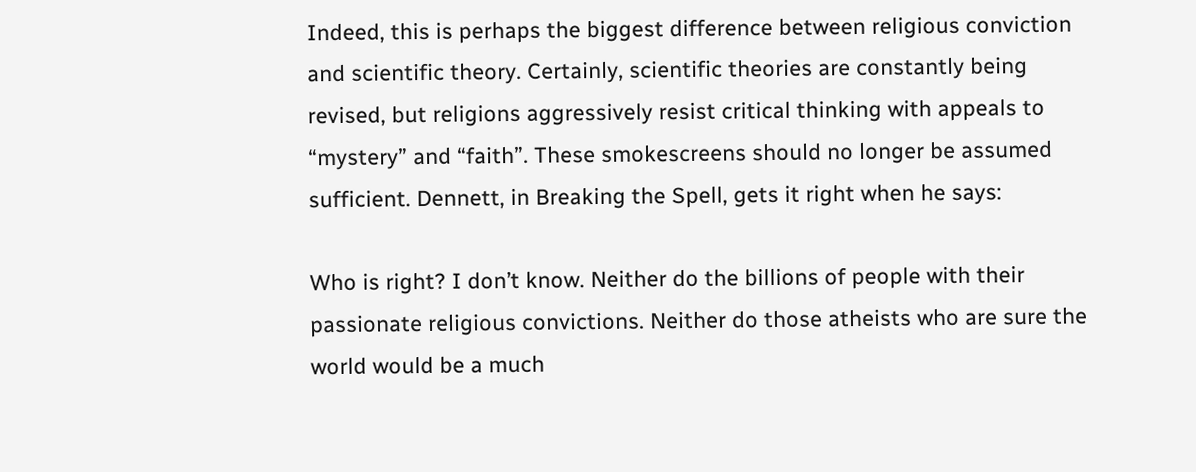Indeed, this is perhaps the biggest difference between religious conviction and scientific theory. Certainly, scientific theories are constantly being revised, but religions aggressively resist critical thinking with appeals to “mystery” and “faith”. These smokescreens should no longer be assumed sufficient. Dennett, in Breaking the Spell, gets it right when he says:

Who is right? I don’t know. Neither do the billions of people with their passionate religious convictions. Neither do those atheists who are sure the world would be a much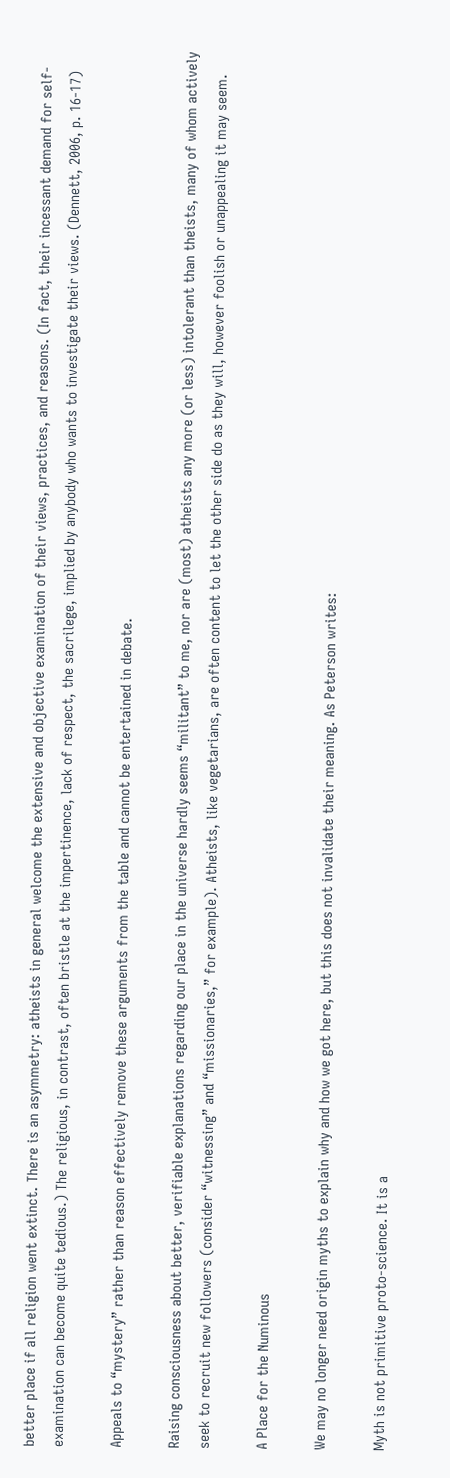better place if all religion went extinct. There is an asymmetry: atheists in general welcome the extensive and objective examination of their views, practices, and reasons. (In fact, their incessant demand for self-examination can become quite tedious.) The religious, in contrast, often bristle at the impertinence, lack of respect, the sacrilege, implied by anybody who wants to investigate their views. (Dennett, 2006, p. 16-17)

Appeals to “mystery” rather than reason effectively remove these arguments from the table and cannot be entertained in debate.

Raising consciousness about better, verifiable explanations regarding our place in the universe hardly seems “militant” to me, nor are (most) atheists any more (or less) intolerant than theists, many of whom actively seek to recruit new followers (consider “witnessing” and “missionaries,” for example). Atheists, like vegetarians, are often content to let the other side do as they will, however foolish or unappealing it may seem.

A Place for the Numinous

We may no longer need origin myths to explain why and how we got here, but this does not invalidate their meaning. As Peterson writes:

Myth is not primitive proto-science. It is a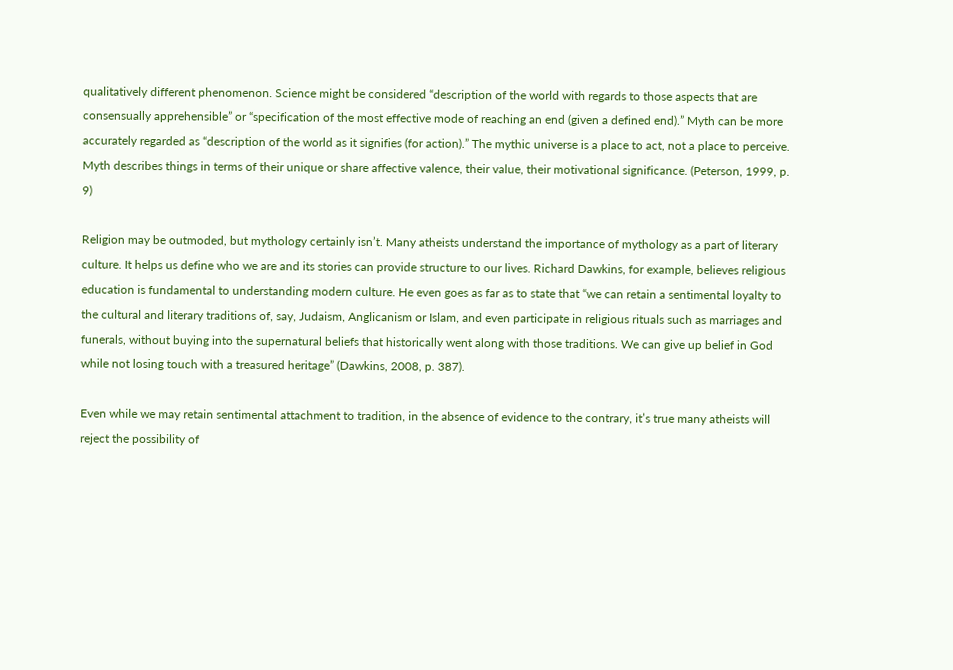qualitatively different phenomenon. Science might be considered “description of the world with regards to those aspects that are consensually apprehensible” or “specification of the most effective mode of reaching an end (given a defined end).” Myth can be more accurately regarded as “description of the world as it signifies (for action).” The mythic universe is a place to act, not a place to perceive. Myth describes things in terms of their unique or share affective valence, their value, their motivational significance. (Peterson, 1999, p. 9)

Religion may be outmoded, but mythology certainly isn’t. Many atheists understand the importance of mythology as a part of literary culture. It helps us define who we are and its stories can provide structure to our lives. Richard Dawkins, for example, believes religious education is fundamental to understanding modern culture. He even goes as far as to state that “we can retain a sentimental loyalty to the cultural and literary traditions of, say, Judaism, Anglicanism or Islam, and even participate in religious rituals such as marriages and funerals, without buying into the supernatural beliefs that historically went along with those traditions. We can give up belief in God while not losing touch with a treasured heritage” (Dawkins, 2008, p. 387).

Even while we may retain sentimental attachment to tradition, in the absence of evidence to the contrary, it’s true many atheists will reject the possibility of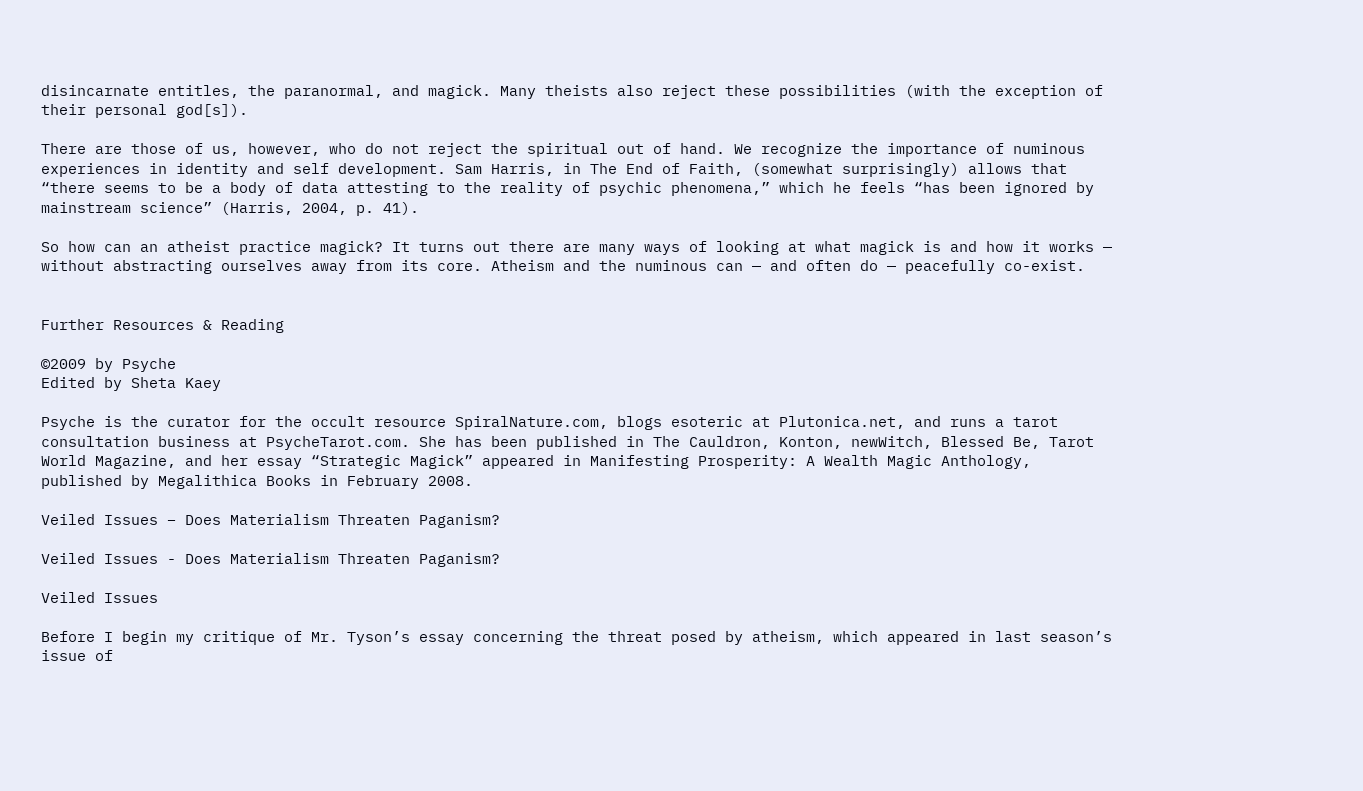disincarnate entitles, the paranormal, and magick. Many theists also reject these possibilities (with the exception of their personal god[s]).

There are those of us, however, who do not reject the spiritual out of hand. We recognize the importance of numinous experiences in identity and self development. Sam Harris, in The End of Faith, (somewhat surprisingly) allows that “there seems to be a body of data attesting to the reality of psychic phenomena,” which he feels “has been ignored by mainstream science” (Harris, 2004, p. 41).

So how can an atheist practice magick? It turns out there are many ways of looking at what magick is and how it works — without abstracting ourselves away from its core. Atheism and the numinous can — and often do — peacefully co-exist.


Further Resources & Reading

©2009 by Psyche
Edited by Sheta Kaey

Psyche is the curator for the occult resource SpiralNature.com, blogs esoteric at Plutonica.net, and runs a tarot consultation business at PsycheTarot.com. She has been published in The Cauldron, Konton, newWitch, Blessed Be, Tarot World Magazine, and her essay “Strategic Magick” appeared in Manifesting Prosperity: A Wealth Magic Anthology, published by Megalithica Books in February 2008.

Veiled Issues – Does Materialism Threaten Paganism?

Veiled Issues - Does Materialism Threaten Paganism?

Veiled Issues

Before I begin my critique of Mr. Tyson’s essay concerning the threat posed by atheism, which appeared in last season’s issue of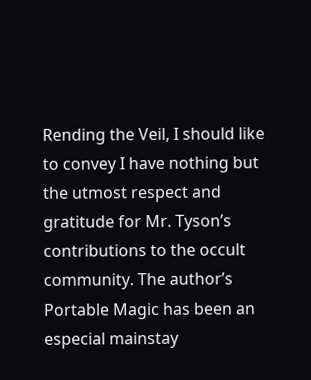Rending the Veil, I should like to convey I have nothing but the utmost respect and gratitude for Mr. Tyson’s contributions to the occult community. The author’s Portable Magic has been an especial mainstay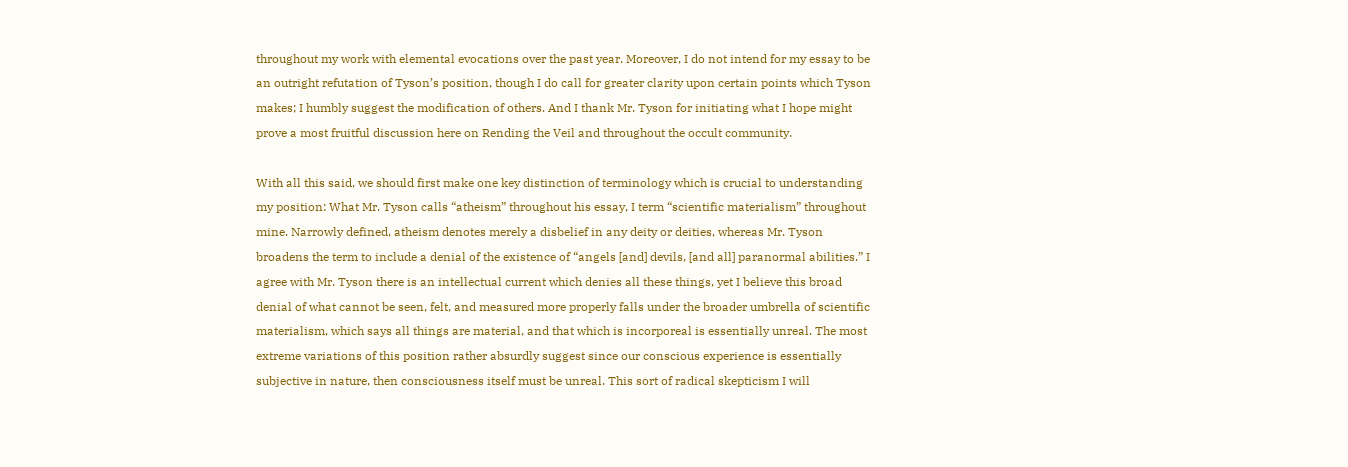throughout my work with elemental evocations over the past year. Moreover, I do not intend for my essay to be an outright refutation of Tyson’s position, though I do call for greater clarity upon certain points which Tyson makes; I humbly suggest the modification of others. And I thank Mr. Tyson for initiating what I hope might prove a most fruitful discussion here on Rending the Veil and throughout the occult community.

With all this said, we should first make one key distinction of terminology which is crucial to understanding my position: What Mr. Tyson calls “atheism” throughout his essay, I term “scientific materialism” throughout mine. Narrowly defined, atheism denotes merely a disbelief in any deity or deities, whereas Mr. Tyson broadens the term to include a denial of the existence of “angels [and] devils, [and all] paranormal abilities.” I agree with Mr. Tyson there is an intellectual current which denies all these things, yet I believe this broad denial of what cannot be seen, felt, and measured more properly falls under the broader umbrella of scientific materialism, which says all things are material, and that which is incorporeal is essentially unreal. The most extreme variations of this position rather absurdly suggest since our conscious experience is essentially subjective in nature, then consciousness itself must be unreal. This sort of radical skepticism I will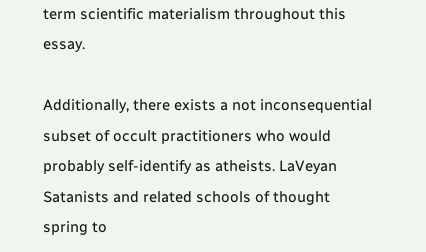term scientific materialism throughout this essay.

Additionally, there exists a not inconsequential subset of occult practitioners who would probably self-identify as atheists. LaVeyan Satanists and related schools of thought spring to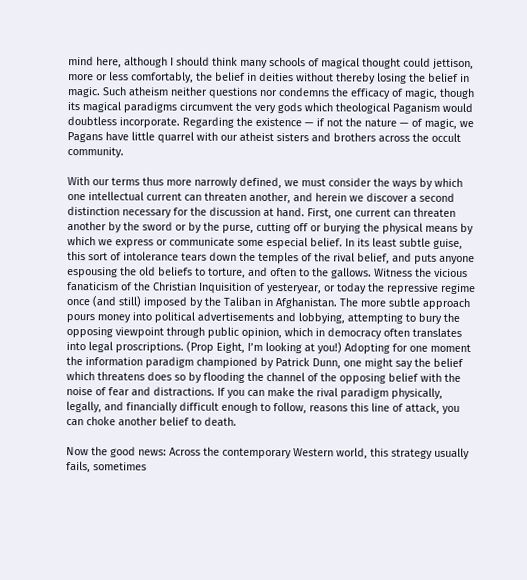mind here, although I should think many schools of magical thought could jettison, more or less comfortably, the belief in deities without thereby losing the belief in magic. Such atheism neither questions nor condemns the efficacy of magic, though its magical paradigms circumvent the very gods which theological Paganism would doubtless incorporate. Regarding the existence — if not the nature — of magic, we Pagans have little quarrel with our atheist sisters and brothers across the occult community.

With our terms thus more narrowly defined, we must consider the ways by which one intellectual current can threaten another, and herein we discover a second distinction necessary for the discussion at hand. First, one current can threaten another by the sword or by the purse, cutting off or burying the physical means by which we express or communicate some especial belief. In its least subtle guise, this sort of intolerance tears down the temples of the rival belief, and puts anyone espousing the old beliefs to torture, and often to the gallows. Witness the vicious fanaticism of the Christian Inquisition of yesteryear, or today the repressive regime once (and still) imposed by the Taliban in Afghanistan. The more subtle approach pours money into political advertisements and lobbying, attempting to bury the opposing viewpoint through public opinion, which in democracy often translates into legal proscriptions. (Prop Eight, I’m looking at you!) Adopting for one moment the information paradigm championed by Patrick Dunn, one might say the belief which threatens does so by flooding the channel of the opposing belief with the noise of fear and distractions. If you can make the rival paradigm physically, legally, and financially difficult enough to follow, reasons this line of attack, you can choke another belief to death.

Now the good news: Across the contemporary Western world, this strategy usually fails, sometimes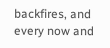backfires, and every now and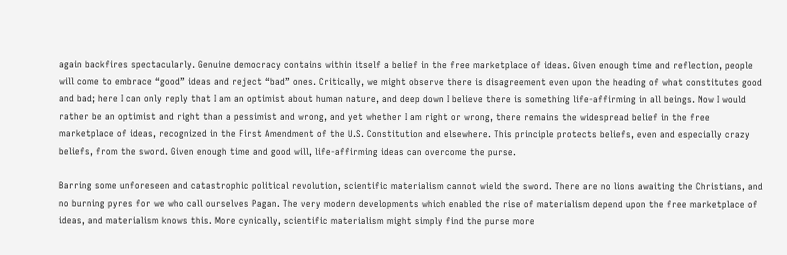again backfires spectacularly. Genuine democracy contains within itself a belief in the free marketplace of ideas. Given enough time and reflection, people will come to embrace “good” ideas and reject “bad” ones. Critically, we might observe there is disagreement even upon the heading of what constitutes good and bad; here I can only reply that I am an optimist about human nature, and deep down I believe there is something life-affirming in all beings. Now I would rather be an optimist and right than a pessimist and wrong, and yet whether I am right or wrong, there remains the widespread belief in the free marketplace of ideas, recognized in the First Amendment of the U.S. Constitution and elsewhere. This principle protects beliefs, even and especially crazy beliefs, from the sword. Given enough time and good will, life-affirming ideas can overcome the purse.

Barring some unforeseen and catastrophic political revolution, scientific materialism cannot wield the sword. There are no lions awaiting the Christians, and no burning pyres for we who call ourselves Pagan. The very modern developments which enabled the rise of materialism depend upon the free marketplace of ideas, and materialism knows this. More cynically, scientific materialism might simply find the purse more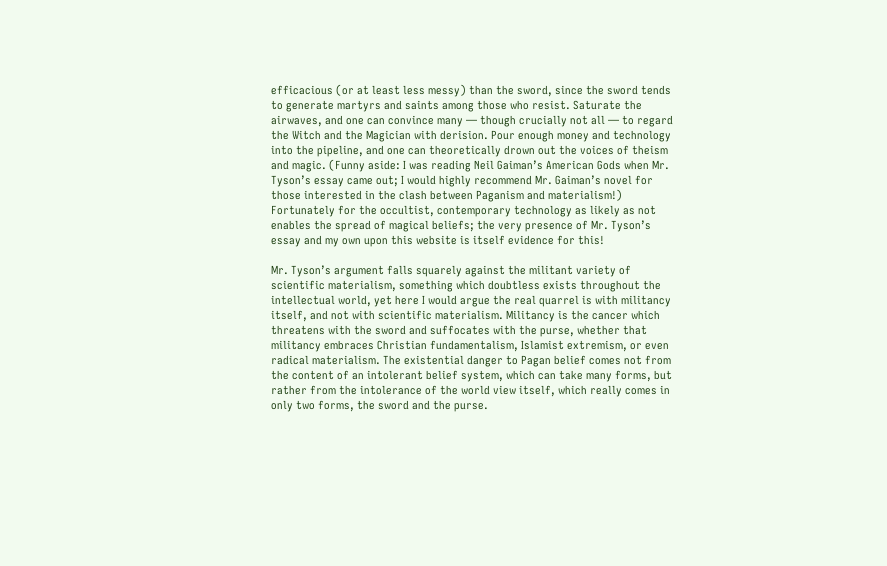efficacious (or at least less messy) than the sword, since the sword tends to generate martyrs and saints among those who resist. Saturate the airwaves, and one can convince many — though crucially not all — to regard the Witch and the Magician with derision. Pour enough money and technology into the pipeline, and one can theoretically drown out the voices of theism and magic. (Funny aside: I was reading Neil Gaiman’s American Gods when Mr. Tyson’s essay came out; I would highly recommend Mr. Gaiman’s novel for those interested in the clash between Paganism and materialism!) Fortunately for the occultist, contemporary technology as likely as not enables the spread of magical beliefs; the very presence of Mr. Tyson’s essay and my own upon this website is itself evidence for this!

Mr. Tyson’s argument falls squarely against the militant variety of scientific materialism, something which doubtless exists throughout the intellectual world, yet here I would argue the real quarrel is with militancy itself, and not with scientific materialism. Militancy is the cancer which threatens with the sword and suffocates with the purse, whether that militancy embraces Christian fundamentalism, Islamist extremism, or even radical materialism. The existential danger to Pagan belief comes not from the content of an intolerant belief system, which can take many forms, but rather from the intolerance of the world view itself, which really comes in only two forms, the sword and the purse.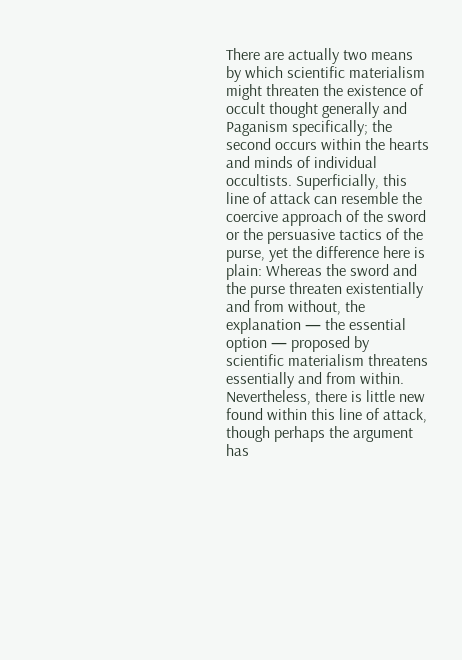There are actually two means by which scientific materialism might threaten the existence of occult thought generally and Paganism specifically; the second occurs within the hearts and minds of individual occultists. Superficially, this line of attack can resemble the coercive approach of the sword or the persuasive tactics of the purse, yet the difference here is plain: Whereas the sword and the purse threaten existentially and from without, the explanation — the essential option — proposed by scientific materialism threatens essentially and from within. Nevertheless, there is little new found within this line of attack, though perhaps the argument has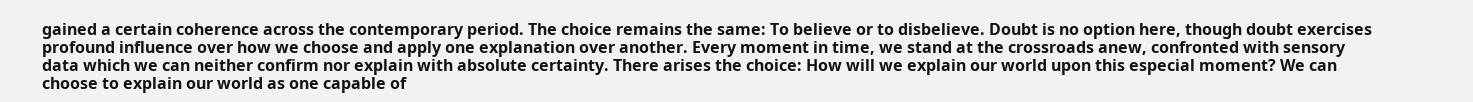gained a certain coherence across the contemporary period. The choice remains the same: To believe or to disbelieve. Doubt is no option here, though doubt exercises profound influence over how we choose and apply one explanation over another. Every moment in time, we stand at the crossroads anew, confronted with sensory data which we can neither confirm nor explain with absolute certainty. There arises the choice: How will we explain our world upon this especial moment? We can choose to explain our world as one capable of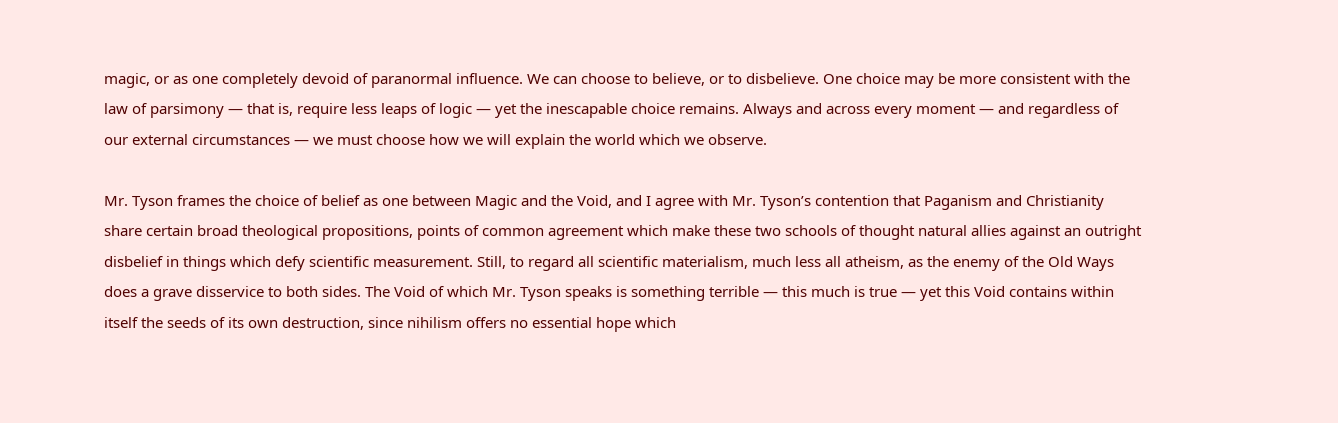magic, or as one completely devoid of paranormal influence. We can choose to believe, or to disbelieve. One choice may be more consistent with the law of parsimony — that is, require less leaps of logic — yet the inescapable choice remains. Always and across every moment — and regardless of our external circumstances — we must choose how we will explain the world which we observe.

Mr. Tyson frames the choice of belief as one between Magic and the Void, and I agree with Mr. Tyson’s contention that Paganism and Christianity share certain broad theological propositions, points of common agreement which make these two schools of thought natural allies against an outright disbelief in things which defy scientific measurement. Still, to regard all scientific materialism, much less all atheism, as the enemy of the Old Ways does a grave disservice to both sides. The Void of which Mr. Tyson speaks is something terrible — this much is true — yet this Void contains within itself the seeds of its own destruction, since nihilism offers no essential hope which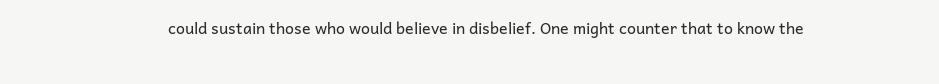could sustain those who would believe in disbelief. One might counter that to know the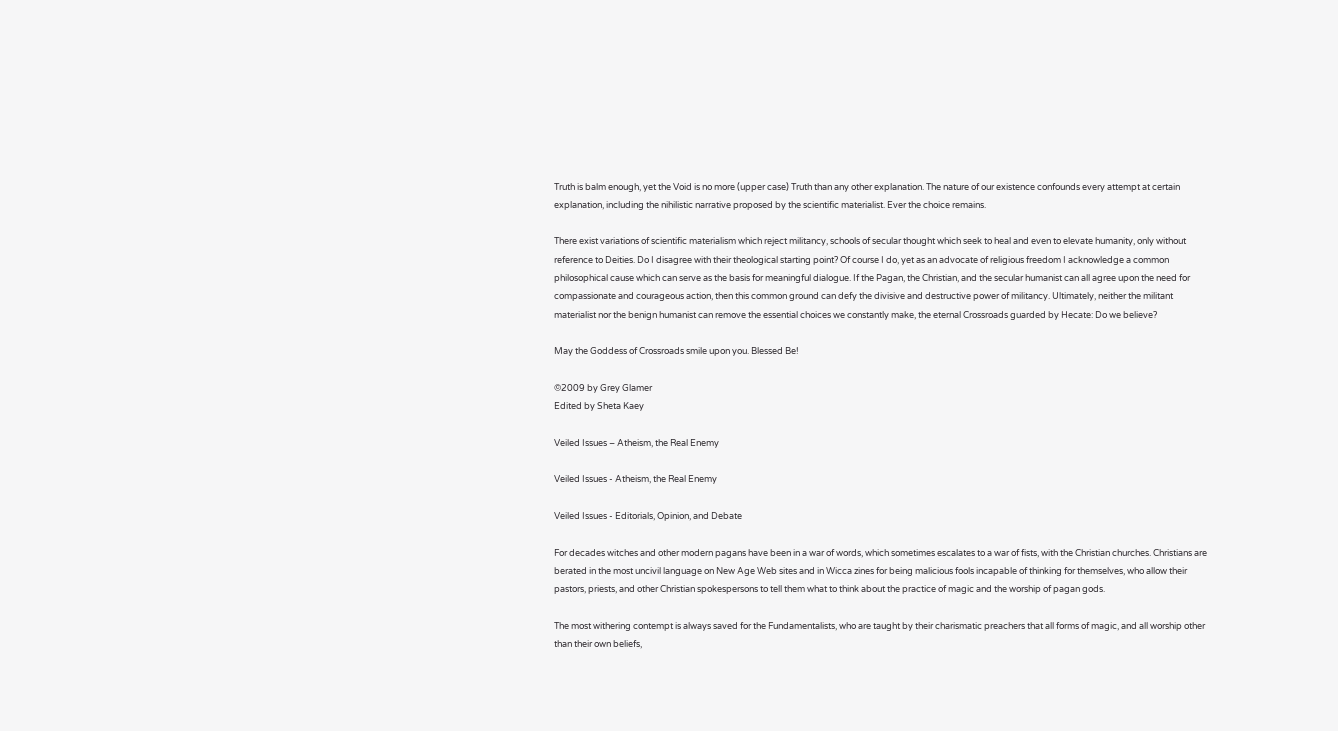Truth is balm enough, yet the Void is no more (upper case) Truth than any other explanation. The nature of our existence confounds every attempt at certain explanation, including the nihilistic narrative proposed by the scientific materialist. Ever the choice remains.

There exist variations of scientific materialism which reject militancy, schools of secular thought which seek to heal and even to elevate humanity, only without reference to Deities. Do I disagree with their theological starting point? Of course I do, yet as an advocate of religious freedom I acknowledge a common philosophical cause which can serve as the basis for meaningful dialogue. If the Pagan, the Christian, and the secular humanist can all agree upon the need for compassionate and courageous action, then this common ground can defy the divisive and destructive power of militancy. Ultimately, neither the militant materialist nor the benign humanist can remove the essential choices we constantly make, the eternal Crossroads guarded by Hecate: Do we believe?

May the Goddess of Crossroads smile upon you. Blessed Be!

©2009 by Grey Glamer
Edited by Sheta Kaey

Veiled Issues – Atheism, the Real Enemy

Veiled Issues - Atheism, the Real Enemy

Veiled Issues - Editorials, Opinion, and Debate

For decades witches and other modern pagans have been in a war of words, which sometimes escalates to a war of fists, with the Christian churches. Christians are berated in the most uncivil language on New Age Web sites and in Wicca zines for being malicious fools incapable of thinking for themselves, who allow their pastors, priests, and other Christian spokespersons to tell them what to think about the practice of magic and the worship of pagan gods.

The most withering contempt is always saved for the Fundamentalists, who are taught by their charismatic preachers that all forms of magic, and all worship other than their own beliefs,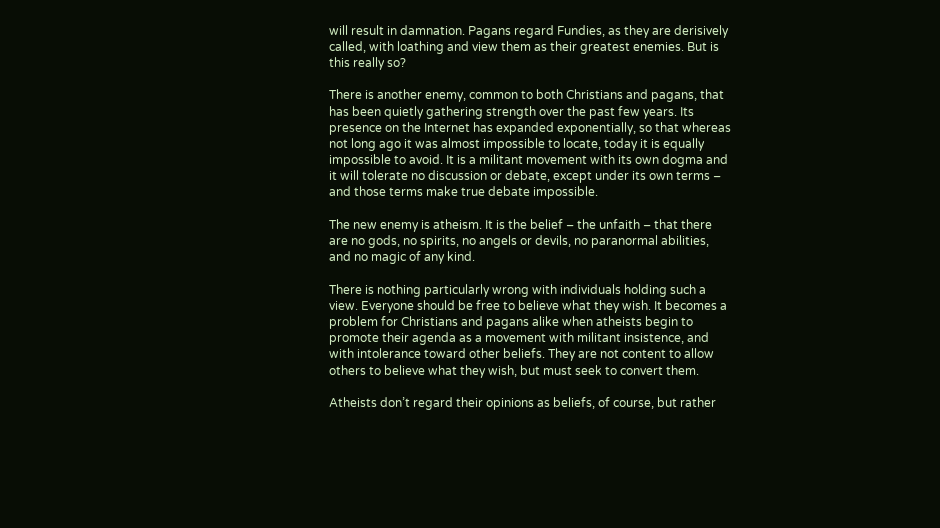will result in damnation. Pagans regard Fundies, as they are derisively called, with loathing and view them as their greatest enemies. But is this really so?

There is another enemy, common to both Christians and pagans, that has been quietly gathering strength over the past few years. Its presence on the Internet has expanded exponentially, so that whereas not long ago it was almost impossible to locate, today it is equally impossible to avoid. It is a militant movement with its own dogma and it will tolerate no discussion or debate, except under its own terms – and those terms make true debate impossible.

The new enemy is atheism. It is the belief – the unfaith – that there are no gods, no spirits, no angels or devils, no paranormal abilities, and no magic of any kind.

There is nothing particularly wrong with individuals holding such a view. Everyone should be free to believe what they wish. It becomes a problem for Christians and pagans alike when atheists begin to promote their agenda as a movement with militant insistence, and with intolerance toward other beliefs. They are not content to allow others to believe what they wish, but must seek to convert them.

Atheists don’t regard their opinions as beliefs, of course, but rather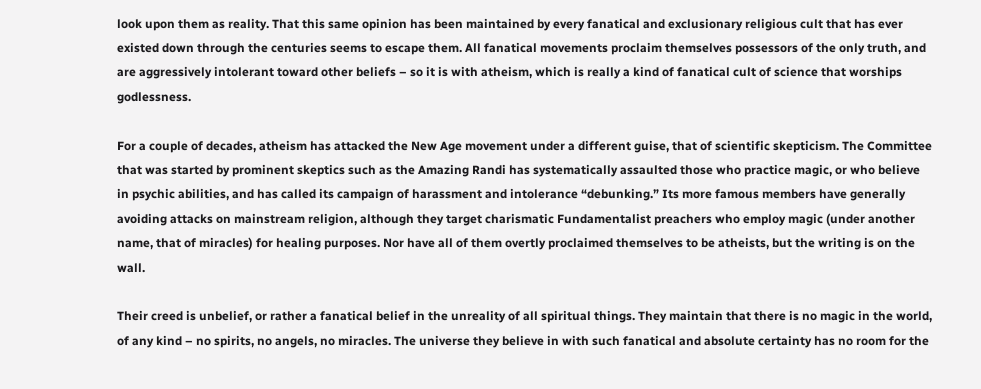look upon them as reality. That this same opinion has been maintained by every fanatical and exclusionary religious cult that has ever existed down through the centuries seems to escape them. All fanatical movements proclaim themselves possessors of the only truth, and are aggressively intolerant toward other beliefs – so it is with atheism, which is really a kind of fanatical cult of science that worships godlessness.

For a couple of decades, atheism has attacked the New Age movement under a different guise, that of scientific skepticism. The Committee that was started by prominent skeptics such as the Amazing Randi has systematically assaulted those who practice magic, or who believe in psychic abilities, and has called its campaign of harassment and intolerance “debunking.” Its more famous members have generally avoiding attacks on mainstream religion, although they target charismatic Fundamentalist preachers who employ magic (under another name, that of miracles) for healing purposes. Nor have all of them overtly proclaimed themselves to be atheists, but the writing is on the wall.

Their creed is unbelief, or rather a fanatical belief in the unreality of all spiritual things. They maintain that there is no magic in the world, of any kind – no spirits, no angels, no miracles. The universe they believe in with such fanatical and absolute certainty has no room for the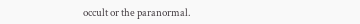occult or the paranormal.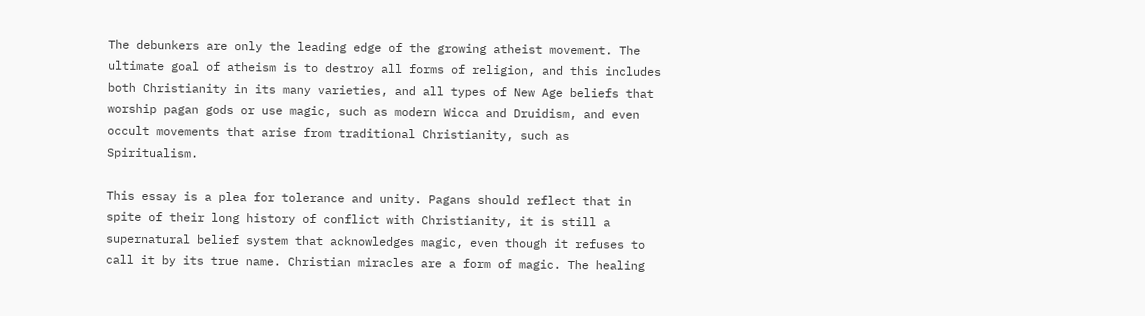The debunkers are only the leading edge of the growing atheist movement. The ultimate goal of atheism is to destroy all forms of religion, and this includes both Christianity in its many varieties, and all types of New Age beliefs that worship pagan gods or use magic, such as modern Wicca and Druidism, and even occult movements that arise from traditional Christianity, such as Spiritualism.

This essay is a plea for tolerance and unity. Pagans should reflect that in spite of their long history of conflict with Christianity, it is still a supernatural belief system that acknowledges magic, even though it refuses to call it by its true name. Christian miracles are a form of magic. The healing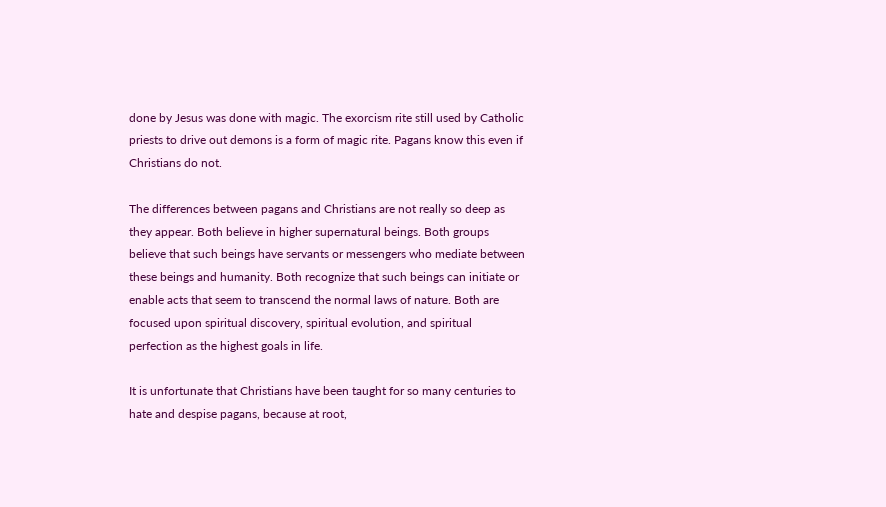done by Jesus was done with magic. The exorcism rite still used by Catholic priests to drive out demons is a form of magic rite. Pagans know this even if Christians do not.

The differences between pagans and Christians are not really so deep as they appear. Both believe in higher supernatural beings. Both groups believe that such beings have servants or messengers who mediate between these beings and humanity. Both recognize that such beings can initiate or enable acts that seem to transcend the normal laws of nature. Both are focused upon spiritual discovery, spiritual evolution, and spiritual perfection as the highest goals in life.

It is unfortunate that Christians have been taught for so many centuries to hate and despise pagans, because at root,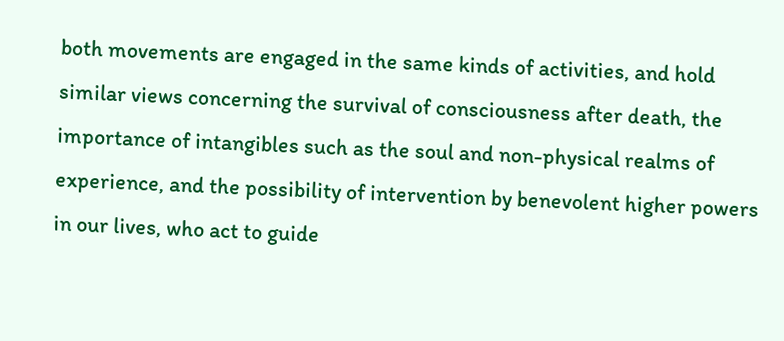both movements are engaged in the same kinds of activities, and hold similar views concerning the survival of consciousness after death, the importance of intangibles such as the soul and non-physical realms of experience, and the possibility of intervention by benevolent higher powers in our lives, who act to guide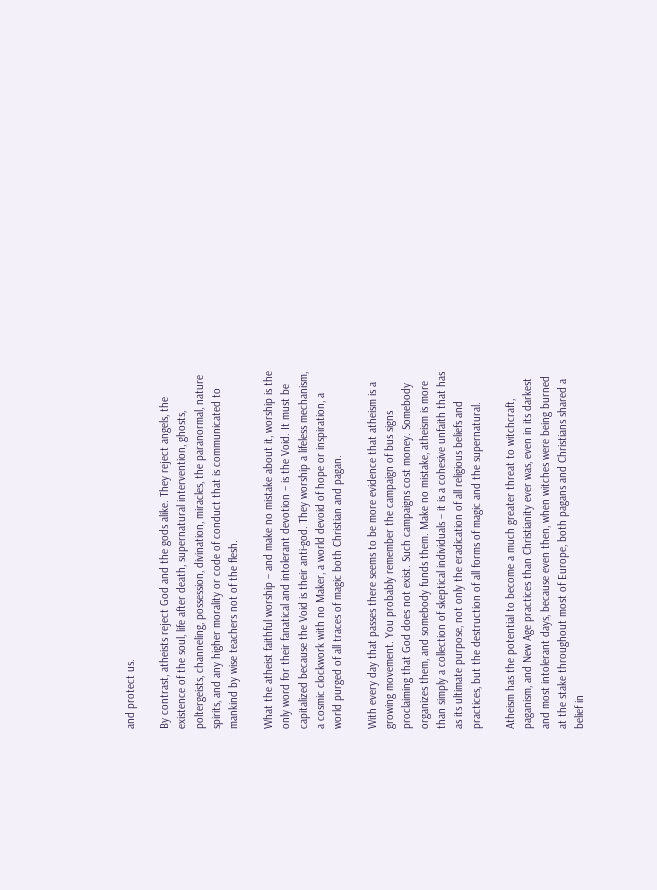and protect us.

By contrast, atheists reject God and the gods alike. They reject angels, the existence of the soul, life after death, supernatural intervention, ghosts, poltergeists, channeling, possession, divination, miracles, the paranormal, nature spirits, and any higher morality or code of conduct that is communicated to mankind by wise teachers not of the flesh.

What the atheist faithful worship – and make no mistake about it, worship is the only word for their fanatical and intolerant devotion – is the Void. It must be capitalized because the Void is their anti-god. They worship a lifeless mechanism, a cosmic clockwork with no Maker, a world devoid of hope or inspiration, a world purged of all traces of magic both Christian and pagan.

With every day that passes there seems to be more evidence that atheism is a growing movement. You probably remember the campaign of bus signs proclaiming that God does not exist. Such campaigns cost money. Somebody organizes them, and somebody funds them. Make no mistake, atheism is more than simply a collection of skeptical individuals – it is a cohesive unfaith that has as its ultimate purpose, not only the eradication of all religious beliefs and practices, but the destruction of all forms of magic and the supernatural.

Atheism has the potential to become a much greater threat to witchcraft, paganism, and New Age practices than Christianity ever was, even in its darkest and most intolerant days, because even then, when witches were being burned at the stake throughout most of Europe, both pagans and Christians shared a belief in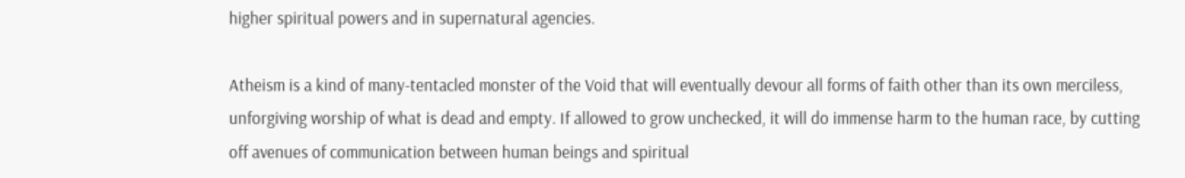higher spiritual powers and in supernatural agencies.

Atheism is a kind of many-tentacled monster of the Void that will eventually devour all forms of faith other than its own merciless, unforgiving worship of what is dead and empty. If allowed to grow unchecked, it will do immense harm to the human race, by cutting off avenues of communication between human beings and spiritual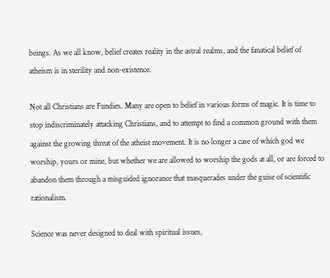beings. As we all know, belief creates reality in the astral realms, and the fanatical belief of atheism is in sterility and non-existence.

Not all Christians are Fundies. Many are open to belief in various forms of magic. It is time to stop indiscriminately attacking Christians, and to attempt to find a common ground with them against the growing threat of the atheist movement. It is no longer a case of which god we worship, yours or mine, but whether we are allowed to worship the gods at all, or are forced to abandon them through a misguided ignorance that masquerades under the guise of scientific rationalism.

Science was never designed to deal with spiritual issues,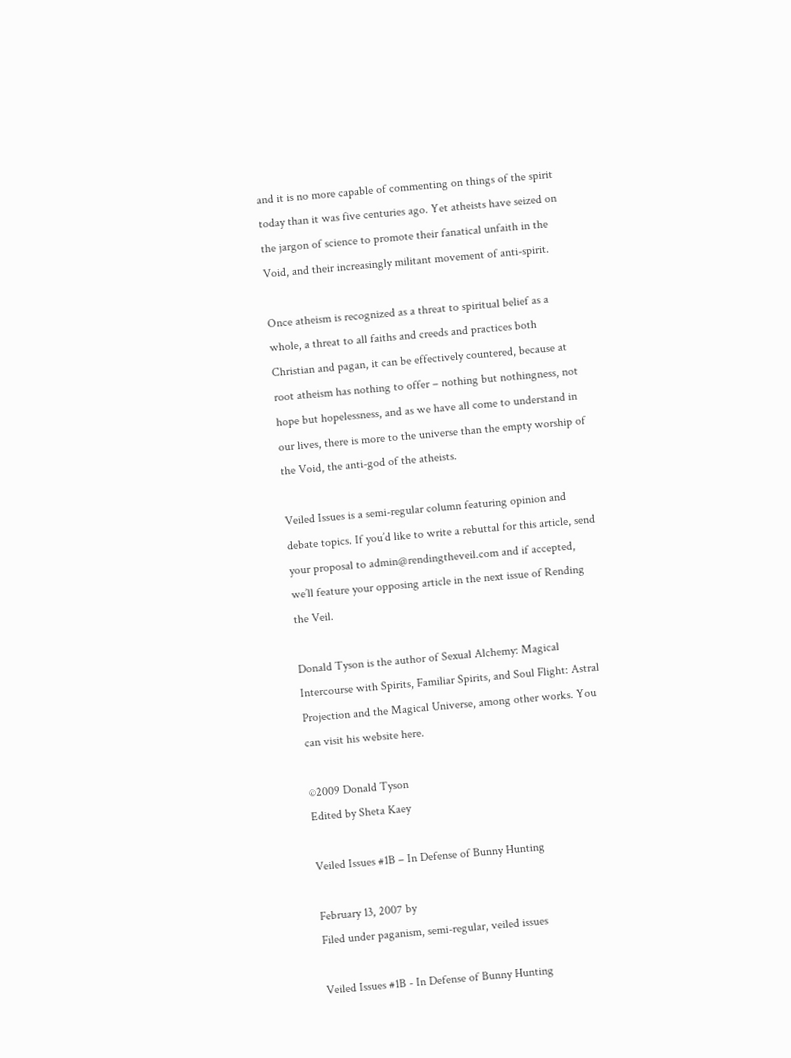and it is no more capable of commenting on things of the spirit today than it was five centuries ago. Yet atheists have seized on the jargon of science to promote their fanatical unfaith in the Void, and their increasingly militant movement of anti-spirit.

Once atheism is recognized as a threat to spiritual belief as a whole, a threat to all faiths and creeds and practices both Christian and pagan, it can be effectively countered, because at root atheism has nothing to offer – nothing but nothingness, not hope but hopelessness, and as we have all come to understand in our lives, there is more to the universe than the empty worship of the Void, the anti-god of the atheists.

Veiled Issues is a semi-regular column featuring opinion and debate topics. If you’d like to write a rebuttal for this article, send your proposal to admin@rendingtheveil.com and if accepted, we’ll feature your opposing article in the next issue of Rending the Veil.

Donald Tyson is the author of Sexual Alchemy: Magical Intercourse with Spirits, Familiar Spirits, and Soul Flight: Astral Projection and the Magical Universe, among other works. You can visit his website here.

©2009 Donald Tyson
Edited by Sheta Kaey

Veiled Issues #1B – In Defense of Bunny Hunting

February 13, 2007 by
Filed under paganism, semi-regular, veiled issues

Veiled Issues #1B - In Defense of Bunny Hunting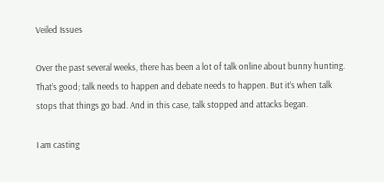Veiled Issues

Over the past several weeks, there has been a lot of talk online about bunny hunting. That’s good; talk needs to happen and debate needs to happen. But it’s when talk stops that things go bad. And in this case, talk stopped and attacks began.

I am casting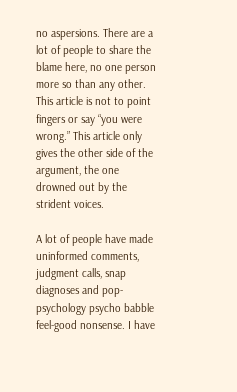no aspersions. There are a lot of people to share the blame here, no one person more so than any other. This article is not to point fingers or say “you were wrong.” This article only gives the other side of the argument, the one drowned out by the strident voices.

A lot of people have made uninformed comments, judgment calls, snap diagnoses and pop-psychology psycho babble feel-good nonsense. I have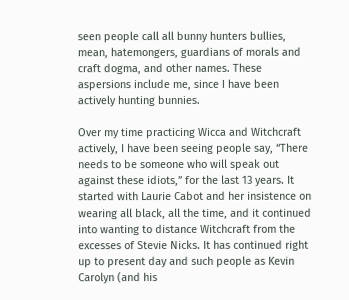seen people call all bunny hunters bullies, mean, hatemongers, guardians of morals and craft dogma, and other names. These aspersions include me, since I have been actively hunting bunnies.

Over my time practicing Wicca and Witchcraft actively, I have been seeing people say, “There needs to be someone who will speak out against these idiots,” for the last 13 years. It started with Laurie Cabot and her insistence on wearing all black, all the time, and it continued into wanting to distance Witchcraft from the excesses of Stevie Nicks. It has continued right up to present day and such people as Kevin Carolyn (and his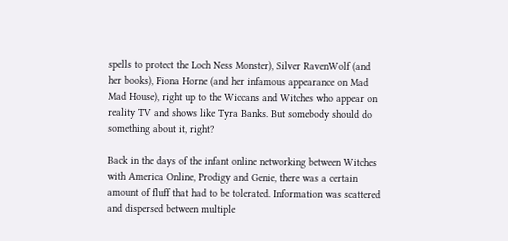spells to protect the Loch Ness Monster), Silver RavenWolf (and her books), Fiona Horne (and her infamous appearance on Mad Mad House), right up to the Wiccans and Witches who appear on reality TV and shows like Tyra Banks. But somebody should do something about it, right?

Back in the days of the infant online networking between Witches with America Online, Prodigy and Genie, there was a certain amount of fluff that had to be tolerated. Information was scattered and dispersed between multiple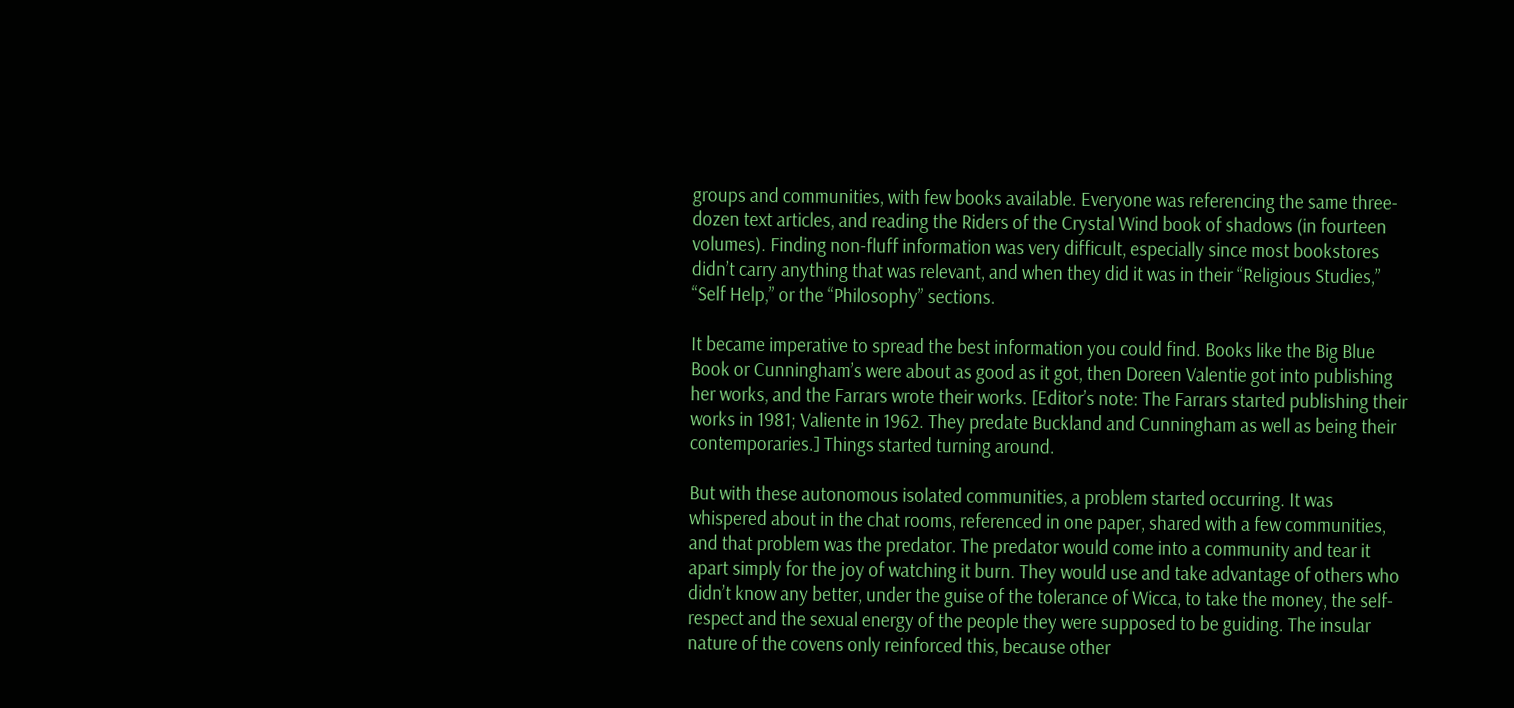groups and communities, with few books available. Everyone was referencing the same three-dozen text articles, and reading the Riders of the Crystal Wind book of shadows (in fourteen volumes). Finding non-fluff information was very difficult, especially since most bookstores didn’t carry anything that was relevant, and when they did it was in their “Religious Studies,” “Self Help,” or the “Philosophy” sections.

It became imperative to spread the best information you could find. Books like the Big Blue Book or Cunningham’s were about as good as it got, then Doreen Valentie got into publishing her works, and the Farrars wrote their works. [Editor’s note: The Farrars started publishing their works in 1981; Valiente in 1962. They predate Buckland and Cunningham as well as being their contemporaries.] Things started turning around.

But with these autonomous isolated communities, a problem started occurring. It was whispered about in the chat rooms, referenced in one paper, shared with a few communities, and that problem was the predator. The predator would come into a community and tear it apart simply for the joy of watching it burn. They would use and take advantage of others who didn’t know any better, under the guise of the tolerance of Wicca, to take the money, the self-respect and the sexual energy of the people they were supposed to be guiding. The insular nature of the covens only reinforced this, because other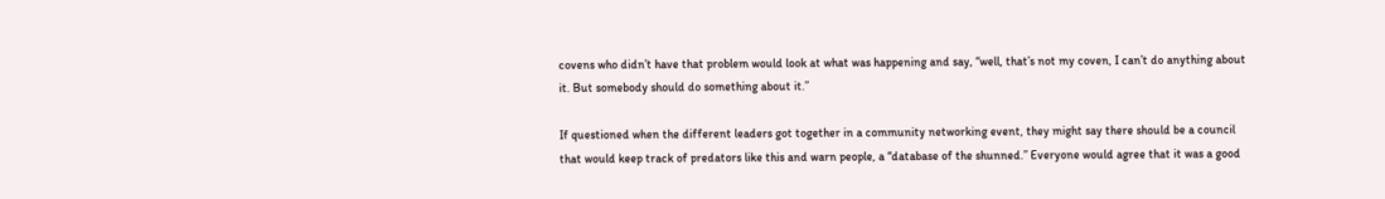covens who didn’t have that problem would look at what was happening and say, “well, that’s not my coven, I can’t do anything about it. But somebody should do something about it.”

If questioned when the different leaders got together in a community networking event, they might say there should be a council that would keep track of predators like this and warn people, a “database of the shunned.” Everyone would agree that it was a good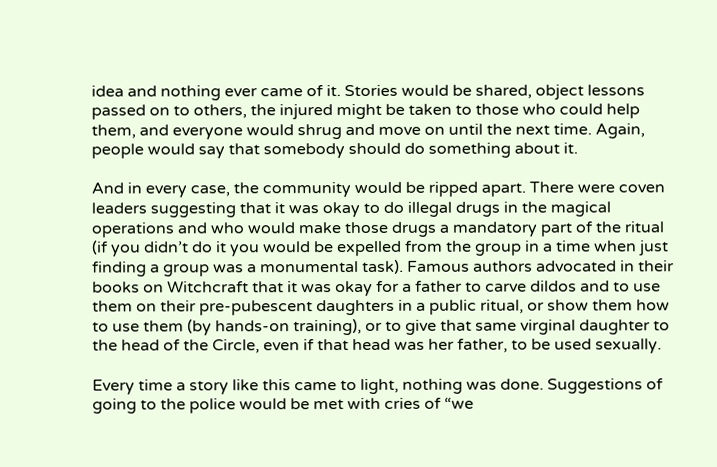idea and nothing ever came of it. Stories would be shared, object lessons passed on to others, the injured might be taken to those who could help them, and everyone would shrug and move on until the next time. Again, people would say that somebody should do something about it.

And in every case, the community would be ripped apart. There were coven leaders suggesting that it was okay to do illegal drugs in the magical operations and who would make those drugs a mandatory part of the ritual (if you didn’t do it you would be expelled from the group in a time when just finding a group was a monumental task). Famous authors advocated in their books on Witchcraft that it was okay for a father to carve dildos and to use them on their pre-pubescent daughters in a public ritual, or show them how to use them (by hands-on training), or to give that same virginal daughter to the head of the Circle, even if that head was her father, to be used sexually.

Every time a story like this came to light, nothing was done. Suggestions of going to the police would be met with cries of “we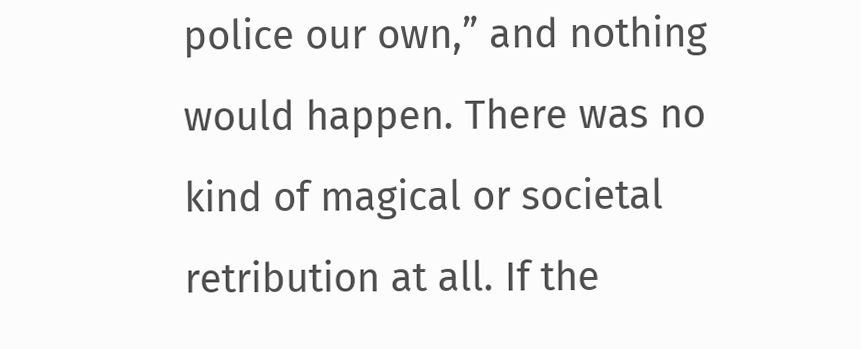police our own,” and nothing would happen. There was no kind of magical or societal retribution at all. If the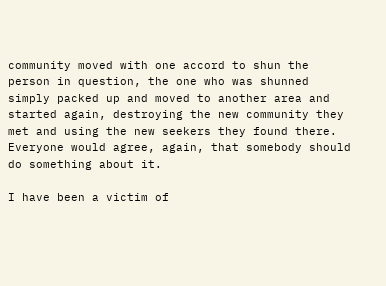community moved with one accord to shun the person in question, the one who was shunned simply packed up and moved to another area and started again, destroying the new community they met and using the new seekers they found there. Everyone would agree, again, that somebody should do something about it.

I have been a victim of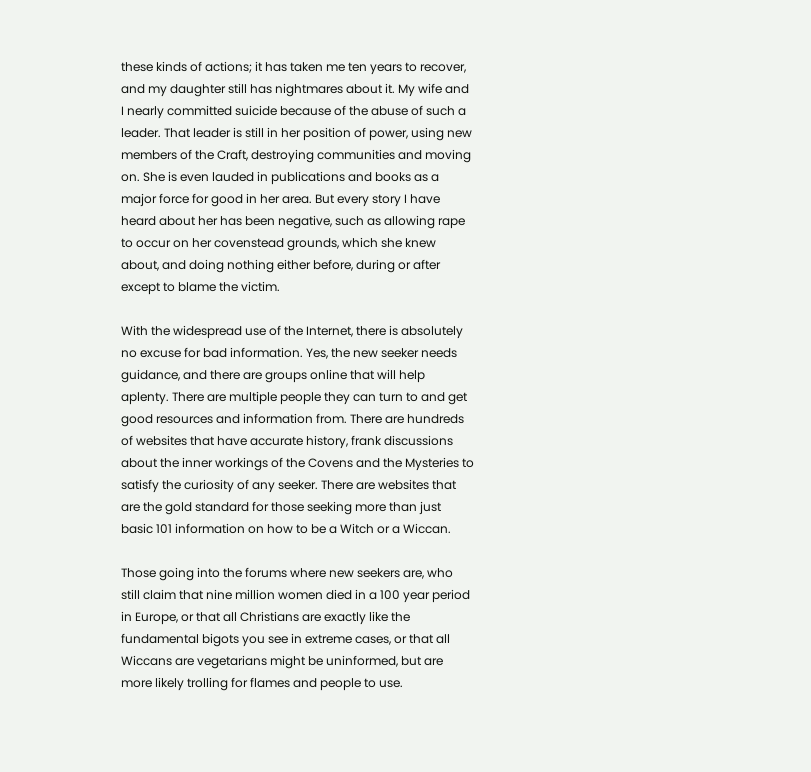these kinds of actions; it has taken me ten years to recover, and my daughter still has nightmares about it. My wife and I nearly committed suicide because of the abuse of such a leader. That leader is still in her position of power, using new members of the Craft, destroying communities and moving on. She is even lauded in publications and books as a major force for good in her area. But every story I have heard about her has been negative, such as allowing rape to occur on her covenstead grounds, which she knew about, and doing nothing either before, during or after except to blame the victim.

With the widespread use of the Internet, there is absolutely no excuse for bad information. Yes, the new seeker needs guidance, and there are groups online that will help aplenty. There are multiple people they can turn to and get good resources and information from. There are hundreds of websites that have accurate history, frank discussions about the inner workings of the Covens and the Mysteries to satisfy the curiosity of any seeker. There are websites that are the gold standard for those seeking more than just basic 101 information on how to be a Witch or a Wiccan.

Those going into the forums where new seekers are, who still claim that nine million women died in a 100 year period in Europe, or that all Christians are exactly like the fundamental bigots you see in extreme cases, or that all Wiccans are vegetarians might be uninformed, but are more likely trolling for flames and people to use.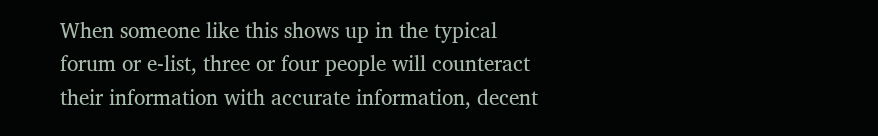When someone like this shows up in the typical forum or e-list, three or four people will counteract their information with accurate information, decent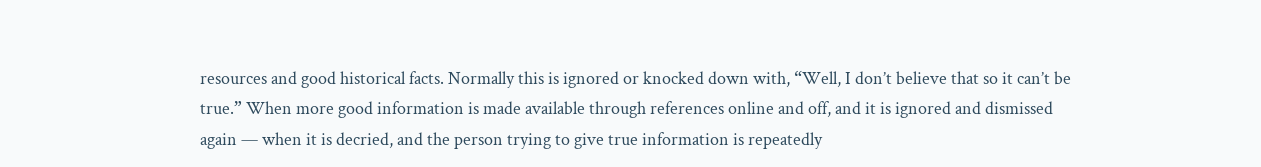resources and good historical facts. Normally this is ignored or knocked down with, “Well, I don’t believe that so it can’t be true.” When more good information is made available through references online and off, and it is ignored and dismissed again — when it is decried, and the person trying to give true information is repeatedly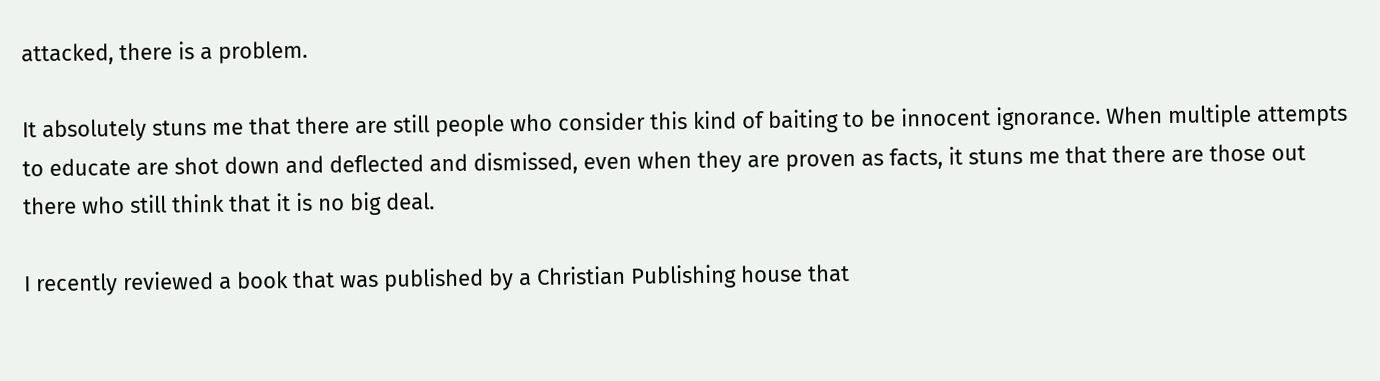attacked, there is a problem.

It absolutely stuns me that there are still people who consider this kind of baiting to be innocent ignorance. When multiple attempts to educate are shot down and deflected and dismissed, even when they are proven as facts, it stuns me that there are those out there who still think that it is no big deal.

I recently reviewed a book that was published by a Christian Publishing house that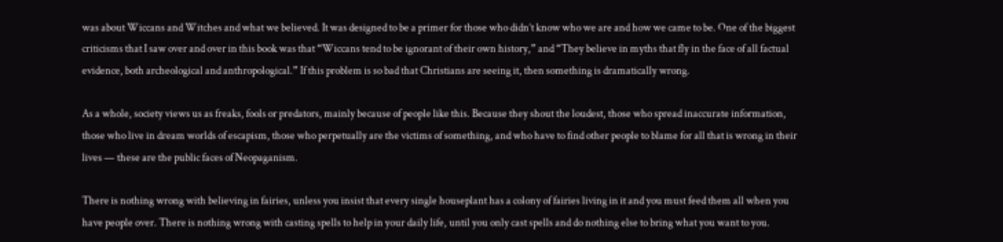was about Wiccans and Witches and what we believed. It was designed to be a primer for those who didn’t know who we are and how we came to be. One of the biggest criticisms that I saw over and over in this book was that “Wiccans tend to be ignorant of their own history,” and “They believe in myths that fly in the face of all factual evidence, both archeological and anthropological.” If this problem is so bad that Christians are seeing it, then something is dramatically wrong.

As a whole, society views us as freaks, fools or predators, mainly because of people like this. Because they shout the loudest, those who spread inaccurate information, those who live in dream worlds of escapism, those who perpetually are the victims of something, and who have to find other people to blame for all that is wrong in their lives — these are the public faces of Neopaganism.

There is nothing wrong with believing in fairies, unless you insist that every single houseplant has a colony of fairies living in it and you must feed them all when you have people over. There is nothing wrong with casting spells to help in your daily life, until you only cast spells and do nothing else to bring what you want to you.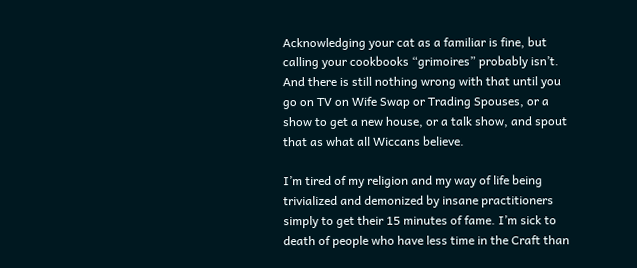Acknowledging your cat as a familiar is fine, but calling your cookbooks “grimoires” probably isn’t. And there is still nothing wrong with that until you go on TV on Wife Swap or Trading Spouses, or a show to get a new house, or a talk show, and spout that as what all Wiccans believe.

I’m tired of my religion and my way of life being trivialized and demonized by insane practitioners simply to get their 15 minutes of fame. I’m sick to death of people who have less time in the Craft than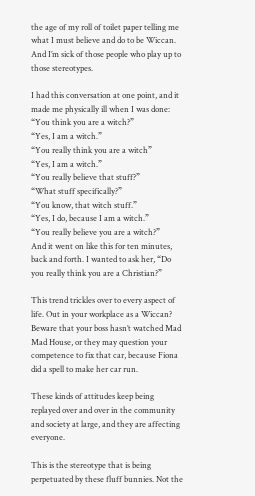the age of my roll of toilet paper telling me what I must believe and do to be Wiccan. And I’m sick of those people who play up to those stereotypes.

I had this conversation at one point, and it made me physically ill when I was done:
“You think you are a witch?”
“Yes, I am a witch.”
“You really think you are a witch”
“Yes, I am a witch.”
“You really believe that stuff?”
“What stuff specifically?”
“You know, that witch stuff.”
“Yes, I do, because I am a witch.”
“You really believe you are a witch?”
And it went on like this for ten minutes, back and forth. I wanted to ask her, “Do you really think you are a Christian?”

This trend trickles over to every aspect of life. Out in your workplace as a Wiccan? Beware that your boss hasn’t watched Mad Mad House, or they may question your competence to fix that car, because Fiona did a spell to make her car run.

These kinds of attitudes keep being replayed over and over in the community and society at large, and they are affecting everyone.

This is the stereotype that is being perpetuated by these fluff bunnies. Not the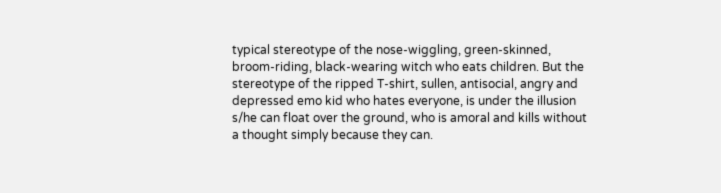typical stereotype of the nose-wiggling, green-skinned, broom-riding, black-wearing witch who eats children. But the stereotype of the ripped T-shirt, sullen, antisocial, angry and depressed emo kid who hates everyone, is under the illusion s/he can float over the ground, who is amoral and kills without a thought simply because they can.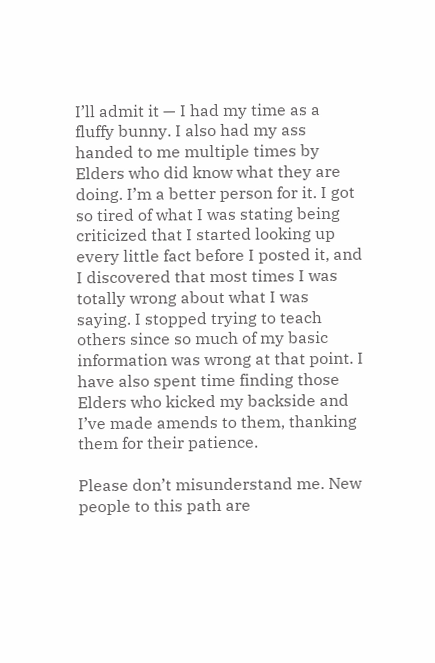I’ll admit it — I had my time as a fluffy bunny. I also had my ass handed to me multiple times by Elders who did know what they are doing. I’m a better person for it. I got so tired of what I was stating being criticized that I started looking up every little fact before I posted it, and I discovered that most times I was totally wrong about what I was saying. I stopped trying to teach others since so much of my basic information was wrong at that point. I have also spent time finding those Elders who kicked my backside and I’ve made amends to them, thanking them for their patience.

Please don’t misunderstand me. New people to this path are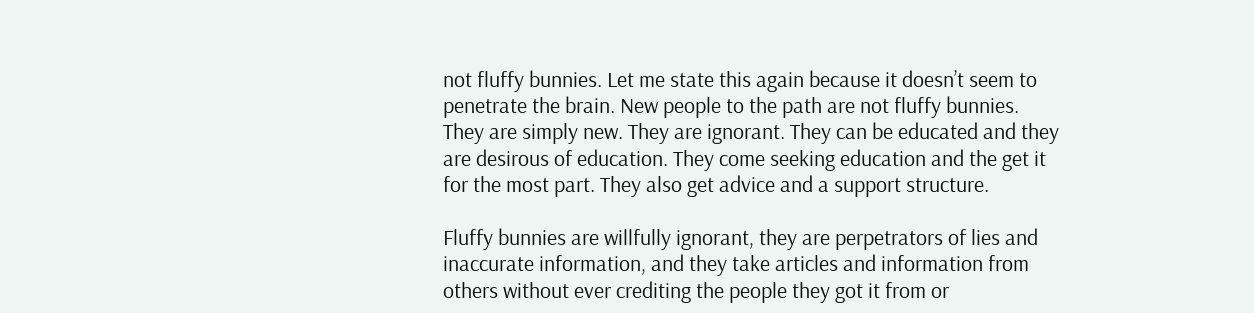not fluffy bunnies. Let me state this again because it doesn’t seem to penetrate the brain. New people to the path are not fluffy bunnies. They are simply new. They are ignorant. They can be educated and they are desirous of education. They come seeking education and the get it for the most part. They also get advice and a support structure.

Fluffy bunnies are willfully ignorant, they are perpetrators of lies and inaccurate information, and they take articles and information from others without ever crediting the people they got it from or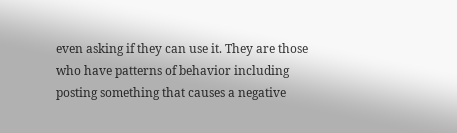even asking if they can use it. They are those who have patterns of behavior including posting something that causes a negative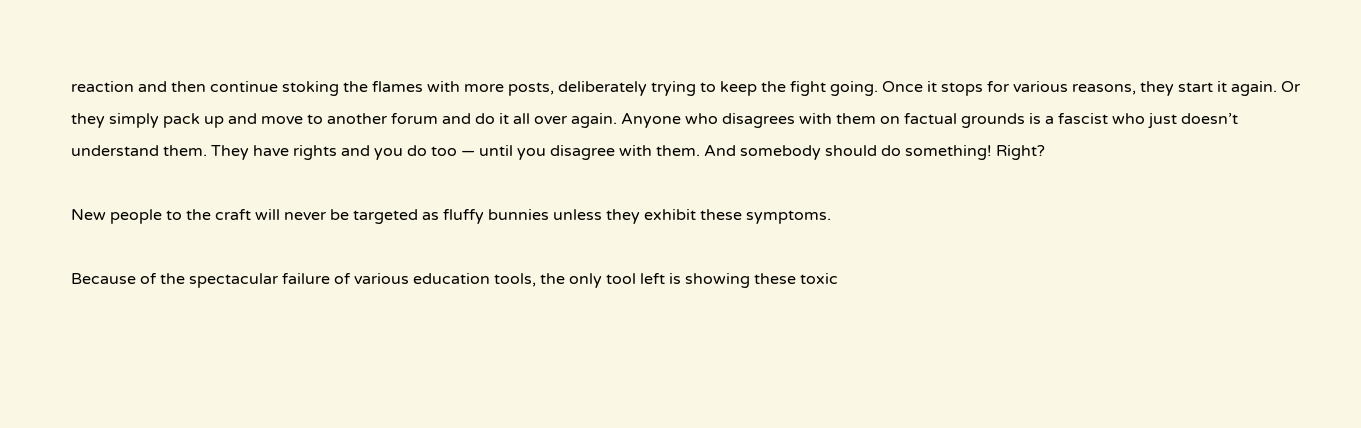reaction and then continue stoking the flames with more posts, deliberately trying to keep the fight going. Once it stops for various reasons, they start it again. Or they simply pack up and move to another forum and do it all over again. Anyone who disagrees with them on factual grounds is a fascist who just doesn’t understand them. They have rights and you do too — until you disagree with them. And somebody should do something! Right?

New people to the craft will never be targeted as fluffy bunnies unless they exhibit these symptoms.

Because of the spectacular failure of various education tools, the only tool left is showing these toxic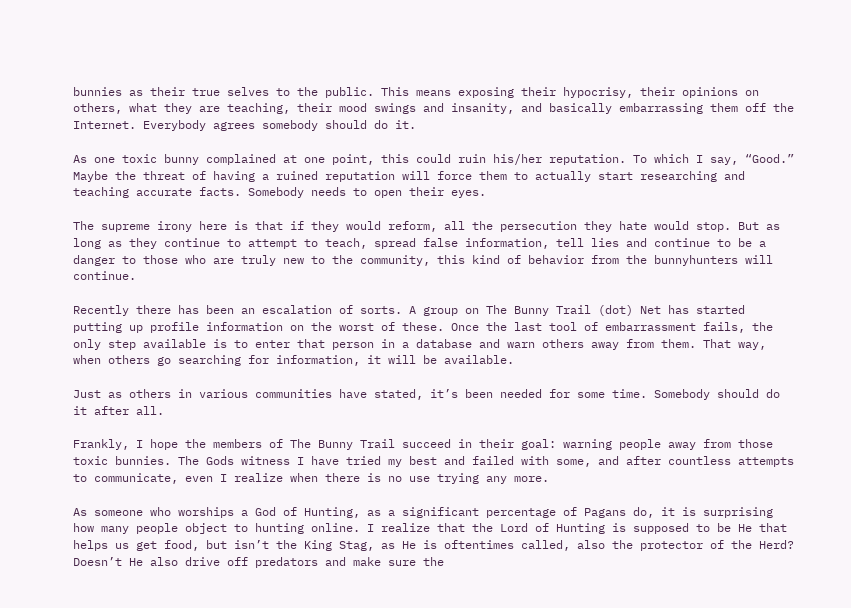bunnies as their true selves to the public. This means exposing their hypocrisy, their opinions on others, what they are teaching, their mood swings and insanity, and basically embarrassing them off the Internet. Everybody agrees somebody should do it.

As one toxic bunny complained at one point, this could ruin his/her reputation. To which I say, “Good.” Maybe the threat of having a ruined reputation will force them to actually start researching and teaching accurate facts. Somebody needs to open their eyes.

The supreme irony here is that if they would reform, all the persecution they hate would stop. But as long as they continue to attempt to teach, spread false information, tell lies and continue to be a danger to those who are truly new to the community, this kind of behavior from the bunnyhunters will continue.

Recently there has been an escalation of sorts. A group on The Bunny Trail (dot) Net has started putting up profile information on the worst of these. Once the last tool of embarrassment fails, the only step available is to enter that person in a database and warn others away from them. That way, when others go searching for information, it will be available.

Just as others in various communities have stated, it’s been needed for some time. Somebody should do it after all.

Frankly, I hope the members of The Bunny Trail succeed in their goal: warning people away from those toxic bunnies. The Gods witness I have tried my best and failed with some, and after countless attempts to communicate, even I realize when there is no use trying any more.

As someone who worships a God of Hunting, as a significant percentage of Pagans do, it is surprising how many people object to hunting online. I realize that the Lord of Hunting is supposed to be He that helps us get food, but isn’t the King Stag, as He is oftentimes called, also the protector of the Herd? Doesn’t He also drive off predators and make sure the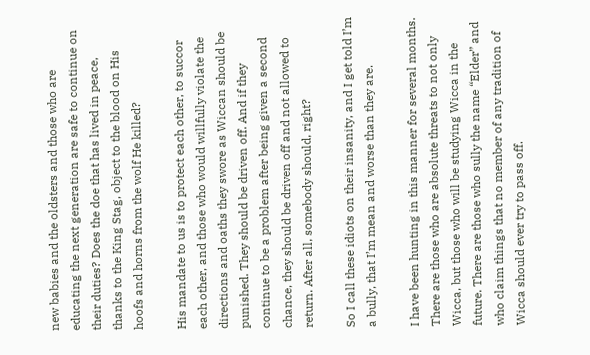new babies and the oldsters and those who are educating the next generation are safe to continue on their duties? Does the doe that has lived in peace, thanks to the King Stag, object to the blood on His hoofs and horns from the wolf He killed?

His mandate to us is to protect each other, to succor each other, and those who would willfully violate the directions and oaths they swore as Wiccan should be punished. They should be driven off. And if they continue to be a problem after being given a second chance, they should be driven off and not allowed to return. After all, somebody should, right?

So I call these idiots on their insanity, and I get told I’m a bully, that I’m mean and worse than they are.

I have been hunting in this manner for several months. There are those who are absolute threats to not only Wicca, but those who will be studying Wicca in the future. There are those who sully the name “Elder” and who claim things that no member of any tradition of Wicca should ever try to pass off.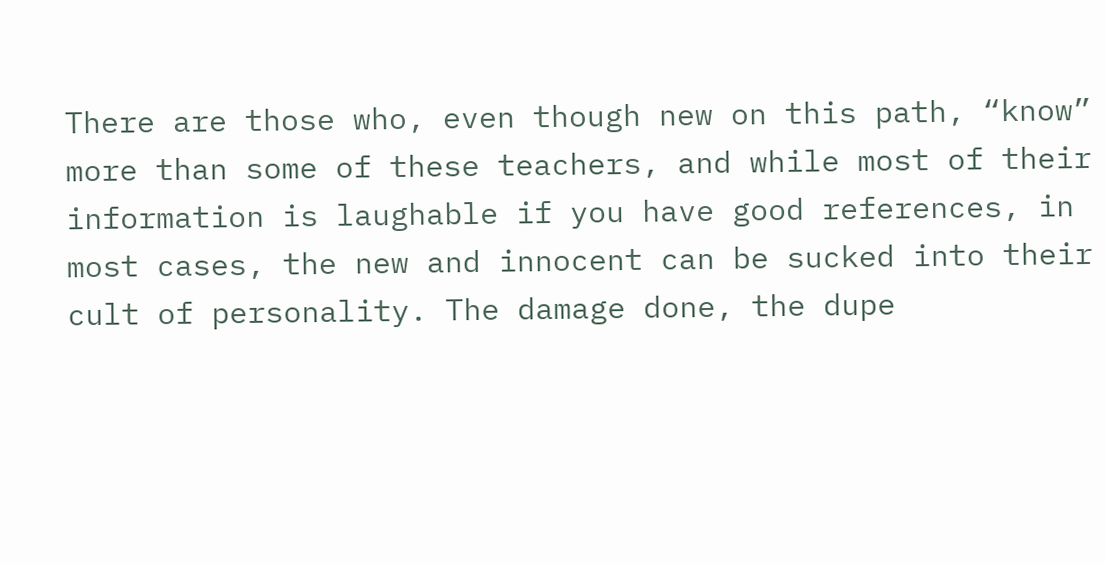There are those who, even though new on this path, “know” more than some of these teachers, and while most of their information is laughable if you have good references, in most cases, the new and innocent can be sucked into their cult of personality. The damage done, the dupe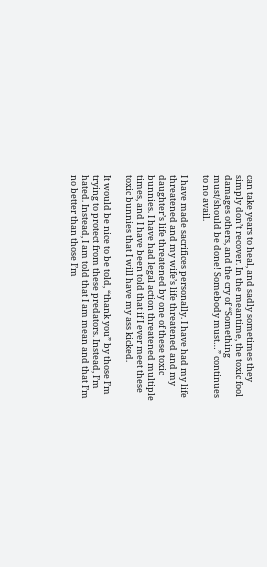can take years to heal, and sadly sometimes they simply don’t recover. In the meantime, the toxic fool damages others, and the cry of “Something must/should be done! Somebody must…” continues to no avail.

I have made sacrifices personally. I have had my life threatened and my wife’s life threatened and my daughter’s life threatened by one of these toxic bunnies. I have had legal action threatened multiple times, and I have been told that if I ever meet these toxic bunnies that I will have my ass kicked.

It would be nice to be told, “thank you” by those I’m trying to protect from these predators. Instead, I’m hated. Instead, I am told that I am mean and that I’m no better than those I’m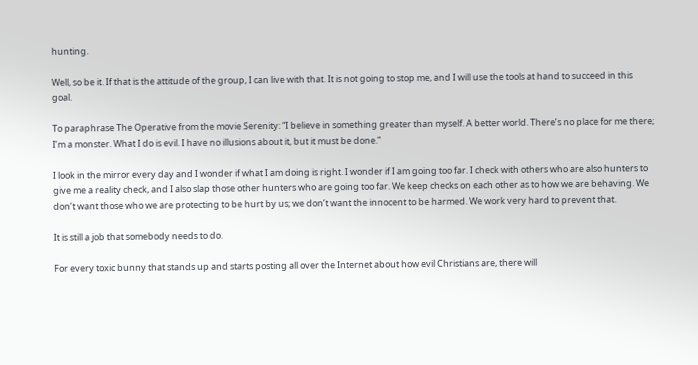hunting.

Well, so be it. If that is the attitude of the group, I can live with that. It is not going to stop me, and I will use the tools at hand to succeed in this goal.

To paraphrase The Operative from the movie Serenity: “I believe in something greater than myself. A better world. There’s no place for me there; I’m a monster. What I do is evil. I have no illusions about it, but it must be done.”

I look in the mirror every day and I wonder if what I am doing is right. I wonder if I am going too far. I check with others who are also hunters to give me a reality check, and I also slap those other hunters who are going too far. We keep checks on each other as to how we are behaving. We don’t want those who we are protecting to be hurt by us; we don’t want the innocent to be harmed. We work very hard to prevent that.

It is still a job that somebody needs to do.

For every toxic bunny that stands up and starts posting all over the Internet about how evil Christians are, there will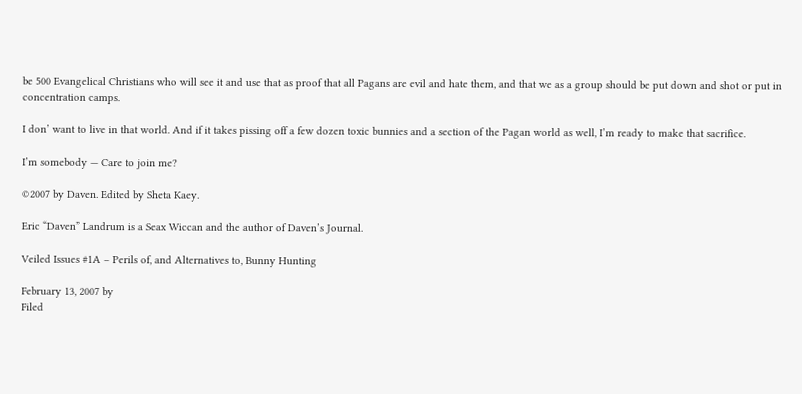be 500 Evangelical Christians who will see it and use that as proof that all Pagans are evil and hate them, and that we as a group should be put down and shot or put in concentration camps.

I don’ want to live in that world. And if it takes pissing off a few dozen toxic bunnies and a section of the Pagan world as well, I’m ready to make that sacrifice.

I’m somebody — Care to join me?

©2007 by Daven. Edited by Sheta Kaey.

Eric “Daven” Landrum is a Seax Wiccan and the author of Daven’s Journal.

Veiled Issues #1A – Perils of, and Alternatives to, Bunny Hunting

February 13, 2007 by
Filed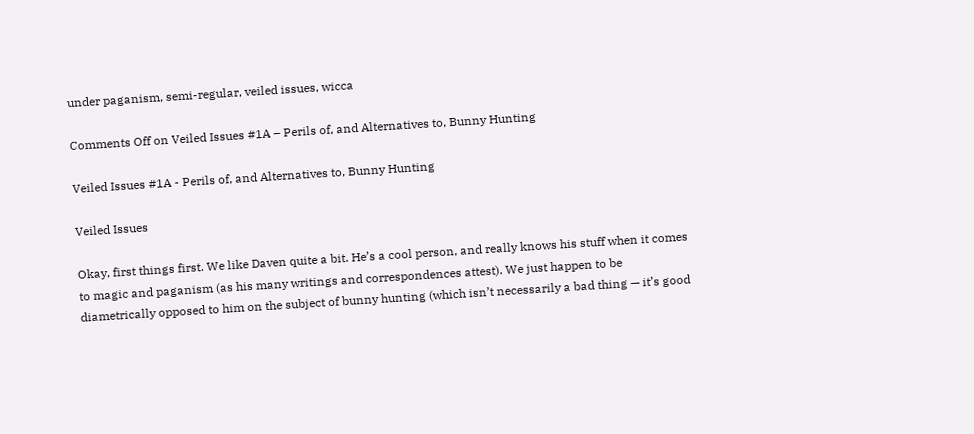under paganism, semi-regular, veiled issues, wicca

Comments Off on Veiled Issues #1A – Perils of, and Alternatives to, Bunny Hunting

Veiled Issues #1A - Perils of, and Alternatives to, Bunny Hunting

Veiled Issues

Okay, first things first. We like Daven quite a bit. He’s a cool person, and really knows his stuff when it comes to magic and paganism (as his many writings and correspondences attest). We just happen to be diametrically opposed to him on the subject of bunny hunting (which isn’t necessarily a bad thing — it’s good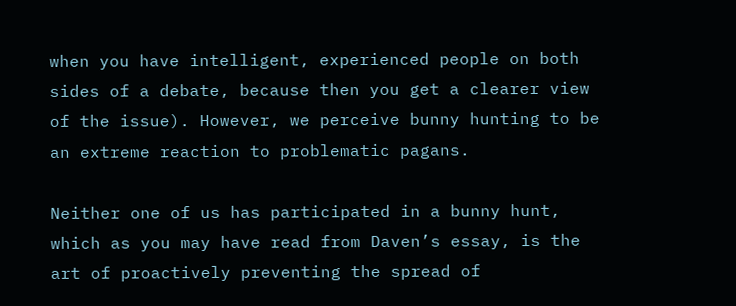when you have intelligent, experienced people on both sides of a debate, because then you get a clearer view of the issue). However, we perceive bunny hunting to be an extreme reaction to problematic pagans.

Neither one of us has participated in a bunny hunt, which as you may have read from Daven’s essay, is the art of proactively preventing the spread of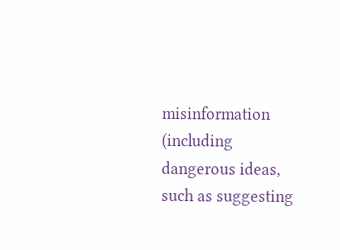misinformation (including dangerous ideas, such as suggesting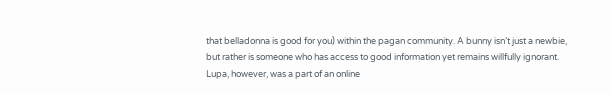that belladonna is good for you) within the pagan community. A bunny isn’t just a newbie, but rather is someone who has access to good information yet remains willfully ignorant. Lupa, however, was a part of an online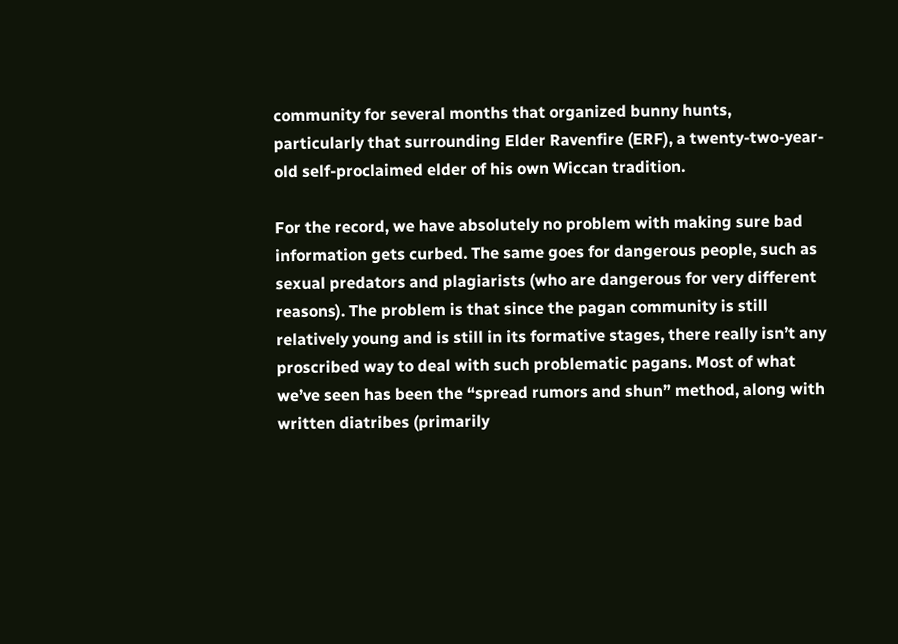community for several months that organized bunny hunts, particularly that surrounding Elder Ravenfire (ERF), a twenty-two-year-old self-proclaimed elder of his own Wiccan tradition.

For the record, we have absolutely no problem with making sure bad information gets curbed. The same goes for dangerous people, such as sexual predators and plagiarists (who are dangerous for very different reasons). The problem is that since the pagan community is still relatively young and is still in its formative stages, there really isn’t any proscribed way to deal with such problematic pagans. Most of what we’ve seen has been the “spread rumors and shun” method, along with written diatribes (primarily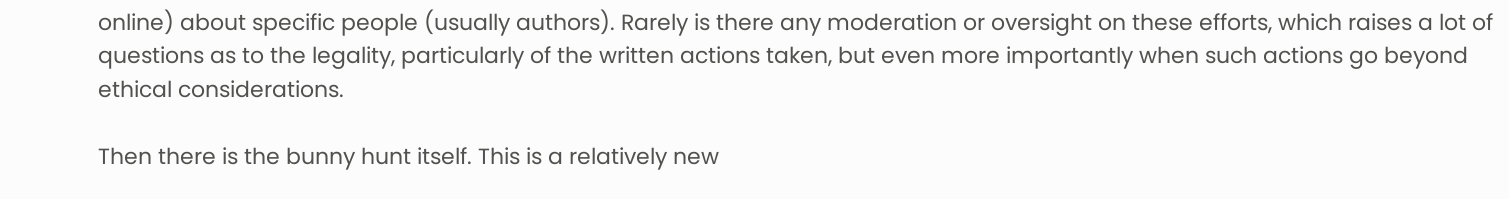online) about specific people (usually authors). Rarely is there any moderation or oversight on these efforts, which raises a lot of questions as to the legality, particularly of the written actions taken, but even more importantly when such actions go beyond ethical considerations.

Then there is the bunny hunt itself. This is a relatively new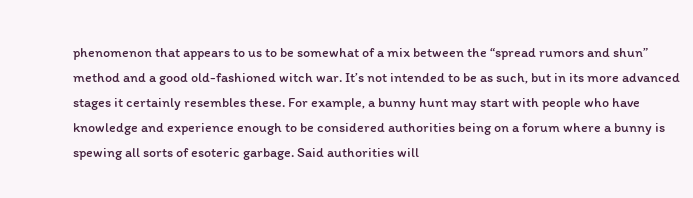phenomenon that appears to us to be somewhat of a mix between the “spread rumors and shun” method and a good old-fashioned witch war. It’s not intended to be as such, but in its more advanced stages it certainly resembles these. For example, a bunny hunt may start with people who have knowledge and experience enough to be considered authorities being on a forum where a bunny is spewing all sorts of esoteric garbage. Said authorities will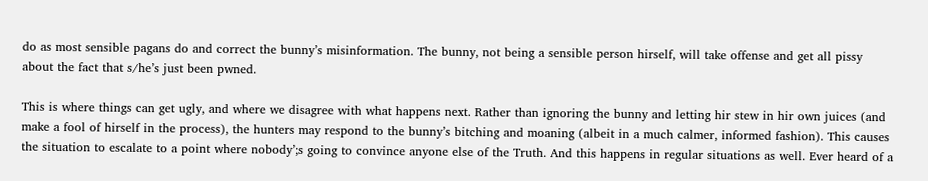do as most sensible pagans do and correct the bunny’s misinformation. The bunny, not being a sensible person hirself, will take offense and get all pissy about the fact that s/he’s just been pwned.

This is where things can get ugly, and where we disagree with what happens next. Rather than ignoring the bunny and letting hir stew in hir own juices (and make a fool of hirself in the process), the hunters may respond to the bunny’s bitching and moaning (albeit in a much calmer, informed fashion). This causes the situation to escalate to a point where nobody’;s going to convince anyone else of the Truth. And this happens in regular situations as well. Ever heard of a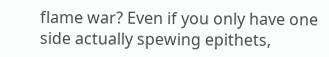flame war? Even if you only have one side actually spewing epithets,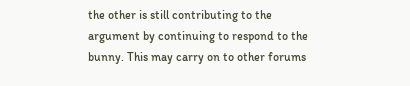the other is still contributing to the argument by continuing to respond to the bunny. This may carry on to other forums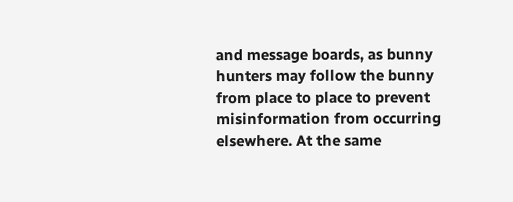and message boards, as bunny hunters may follow the bunny from place to place to prevent misinformation from occurring elsewhere. At the same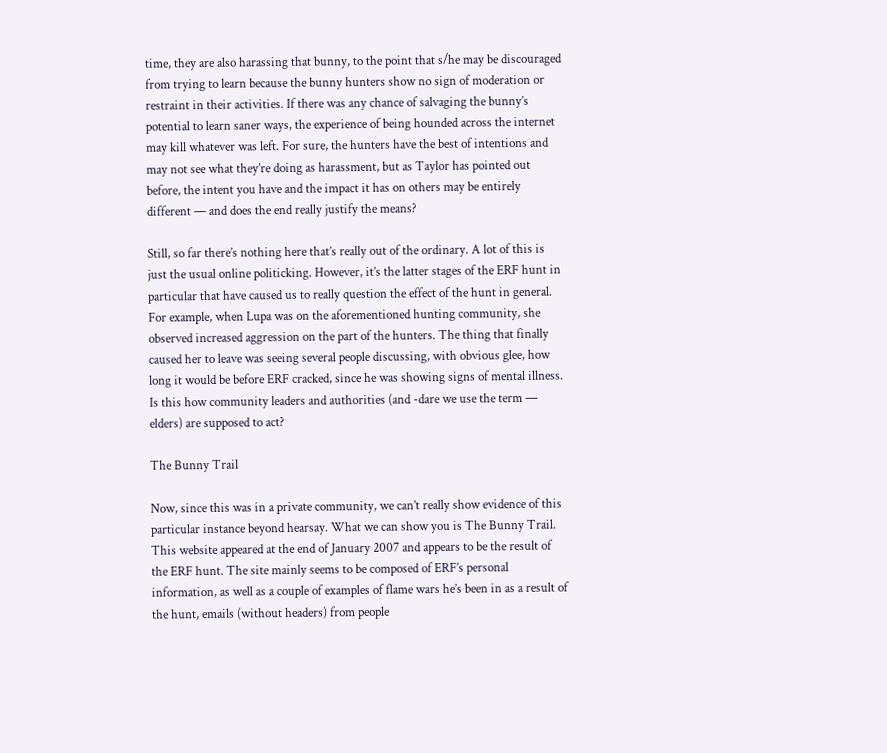time, they are also harassing that bunny, to the point that s/he may be discouraged from trying to learn because the bunny hunters show no sign of moderation or restraint in their activities. If there was any chance of salvaging the bunny’s potential to learn saner ways, the experience of being hounded across the internet may kill whatever was left. For sure, the hunters have the best of intentions and may not see what they’re doing as harassment, but as Taylor has pointed out before, the intent you have and the impact it has on others may be entirely different — and does the end really justify the means?

Still, so far there’s nothing here that’s really out of the ordinary. A lot of this is just the usual online politicking. However, it’s the latter stages of the ERF hunt in particular that have caused us to really question the effect of the hunt in general. For example, when Lupa was on the aforementioned hunting community, she observed increased aggression on the part of the hunters. The thing that finally caused her to leave was seeing several people discussing, with obvious glee, how long it would be before ERF cracked, since he was showing signs of mental illness. Is this how community leaders and authorities (and -dare we use the term — elders) are supposed to act?

The Bunny Trail

Now, since this was in a private community, we can’t really show evidence of this particular instance beyond hearsay. What we can show you is The Bunny Trail. This website appeared at the end of January 2007 and appears to be the result of the ERF hunt. The site mainly seems to be composed of ERF’s personal information, as well as a couple of examples of flame wars he’s been in as a result of the hunt, emails (without headers) from people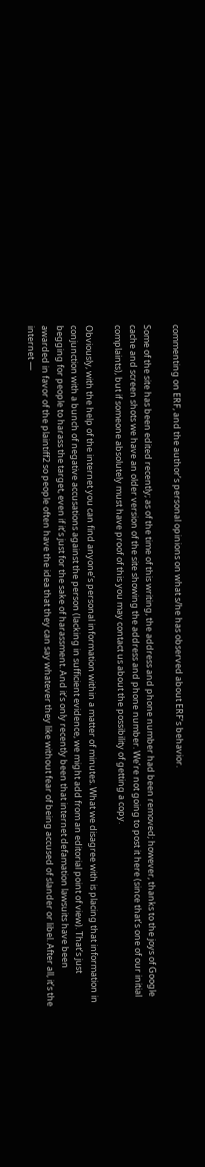commenting on ERF, and the author’s personal opinions on what s/he has observed about ERF’s behavior.

Some of the site has been edited recently; as of the time of this writing, the address and phone number had been removed; however, thanks to the joys of Google cache and screen shots we have an older version of the site showing the address and phone number. We’re not going to post it here (since that’s one of our initial complaints), but if someone absolutely must have proof of this you may contact us about the possibility of getting a copy.

Obviously, with the help of the internet you can find anyone’s personal information within a matter of minutes. What we disagree with is placing that information in conjunction with a bunch of negative accusations against the person (lacking in sufficient evidence, we might add from an editorial point of view). That’s just begging for people to harass the target, even if it’s just for the sake of harassment. And it’s only recently been that internet defamation lawsuits have been awarded in favor of the plaintiff2 so people often have the idea that they can say whatever they like without fear of being accused of slander or libel. After all, it’s the internet —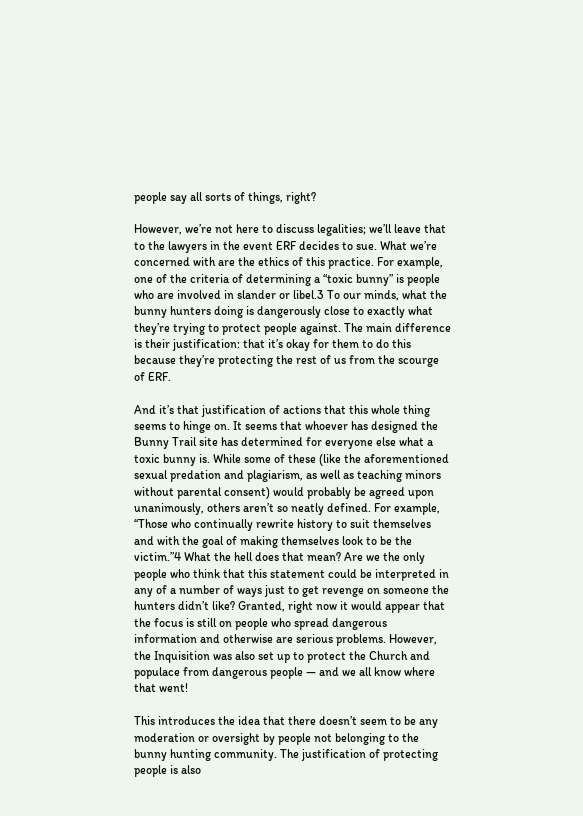people say all sorts of things, right?

However, we’re not here to discuss legalities; we’ll leave that to the lawyers in the event ERF decides to sue. What we’re concerned with are the ethics of this practice. For example, one of the criteria of determining a “toxic bunny” is people who are involved in slander or libel.3 To our minds, what the bunny hunters doing is dangerously close to exactly what they’re trying to protect people against. The main difference is their justification: that it’s okay for them to do this because they’re protecting the rest of us from the scourge of ERF.

And it’s that justification of actions that this whole thing seems to hinge on. It seems that whoever has designed the Bunny Trail site has determined for everyone else what a toxic bunny is. While some of these (like the aforementioned sexual predation and plagiarism, as well as teaching minors without parental consent) would probably be agreed upon unanimously, others aren’t so neatly defined. For example, “Those who continually rewrite history to suit themselves and with the goal of making themselves look to be the victim.”4 What the hell does that mean? Are we the only people who think that this statement could be interpreted in any of a number of ways just to get revenge on someone the hunters didn’t like? Granted, right now it would appear that the focus is still on people who spread dangerous information and otherwise are serious problems. However, the Inquisition was also set up to protect the Church and populace from dangerous people — and we all know where that went!

This introduces the idea that there doesn’t seem to be any moderation or oversight by people not belonging to the bunny hunting community. The justification of protecting people is also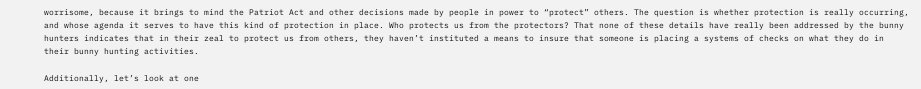worrisome, because it brings to mind the Patriot Act and other decisions made by people in power to “protect” others. The question is whether protection is really occurring, and whose agenda it serves to have this kind of protection in place. Who protects us from the protectors? That none of these details have really been addressed by the bunny hunters indicates that in their zeal to protect us from others, they haven’t instituted a means to insure that someone is placing a systems of checks on what they do in their bunny hunting activities.

Additionally, let’s look at one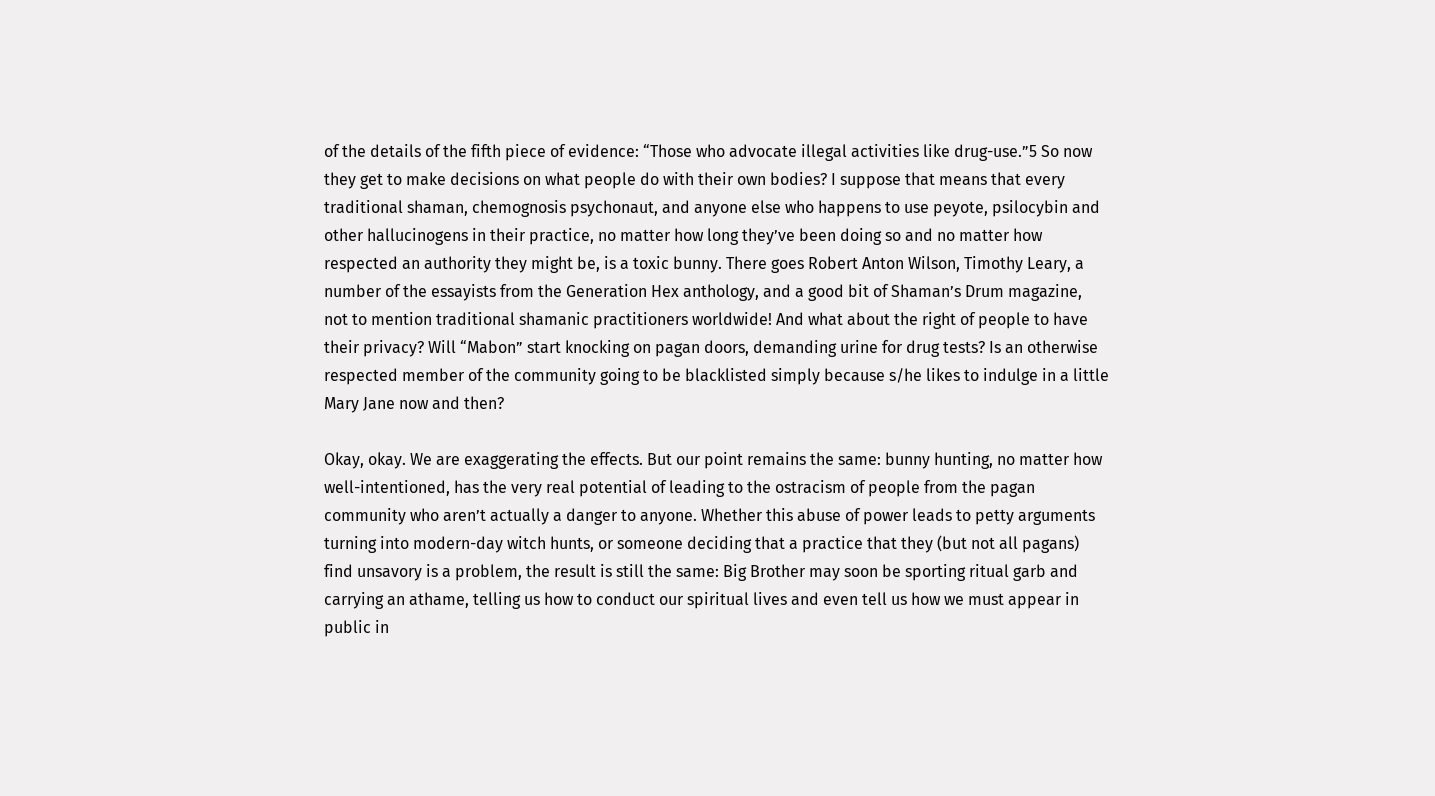of the details of the fifth piece of evidence: “Those who advocate illegal activities like drug-use.”5 So now they get to make decisions on what people do with their own bodies? I suppose that means that every traditional shaman, chemognosis psychonaut, and anyone else who happens to use peyote, psilocybin and other hallucinogens in their practice, no matter how long they’ve been doing so and no matter how respected an authority they might be, is a toxic bunny. There goes Robert Anton Wilson, Timothy Leary, a number of the essayists from the Generation Hex anthology, and a good bit of Shaman’s Drum magazine, not to mention traditional shamanic practitioners worldwide! And what about the right of people to have their privacy? Will “Mabon” start knocking on pagan doors, demanding urine for drug tests? Is an otherwise respected member of the community going to be blacklisted simply because s/he likes to indulge in a little Mary Jane now and then?

Okay, okay. We are exaggerating the effects. But our point remains the same: bunny hunting, no matter how well-intentioned, has the very real potential of leading to the ostracism of people from the pagan community who aren’t actually a danger to anyone. Whether this abuse of power leads to petty arguments turning into modern-day witch hunts, or someone deciding that a practice that they (but not all pagans) find unsavory is a problem, the result is still the same: Big Brother may soon be sporting ritual garb and carrying an athame, telling us how to conduct our spiritual lives and even tell us how we must appear in public in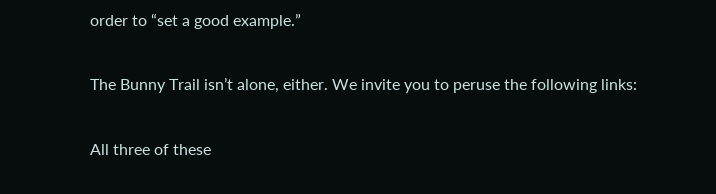order to “set a good example.”

The Bunny Trail isn’t alone, either. We invite you to peruse the following links:

All three of these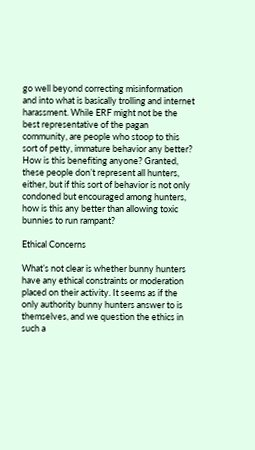go well beyond correcting misinformation and into what is basically trolling and internet harassment. While ERF might not be the best representative of the pagan community, are people who stoop to this sort of petty, immature behavior any better? How is this benefiting anyone? Granted, these people don’t represent all hunters, either, but if this sort of behavior is not only condoned but encouraged among hunters, how is this any better than allowing toxic bunnies to run rampant?

Ethical Concerns

What’s not clear is whether bunny hunters have any ethical constraints or moderation placed on their activity. It seems as if the only authority bunny hunters answer to is themselves, and we question the ethics in such a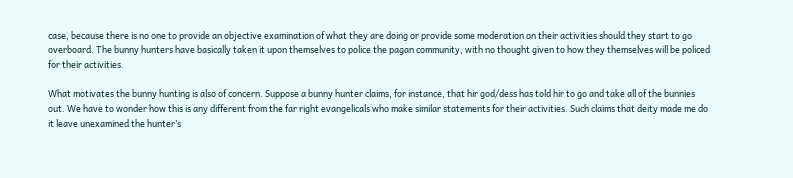case, because there is no one to provide an objective examination of what they are doing or provide some moderation on their activities should they start to go overboard. The bunny hunters have basically taken it upon themselves to police the pagan community, with no thought given to how they themselves will be policed for their activities.

What motivates the bunny hunting is also of concern. Suppose a bunny hunter claims, for instance, that hir god/dess has told hir to go and take all of the bunnies out. We have to wonder how this is any different from the far right evangelicals who make similar statements for their activities. Such claims that deity made me do it leave unexamined the hunter’s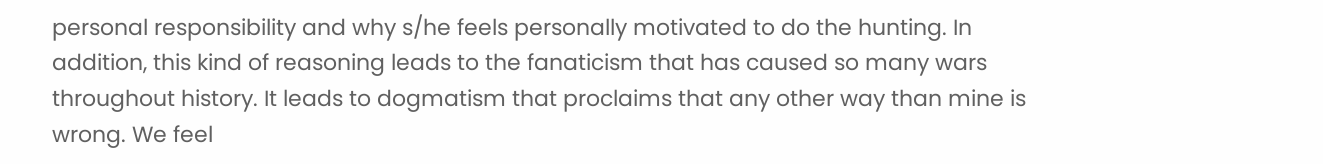personal responsibility and why s/he feels personally motivated to do the hunting. In addition, this kind of reasoning leads to the fanaticism that has caused so many wars throughout history. It leads to dogmatism that proclaims that any other way than mine is wrong. We feel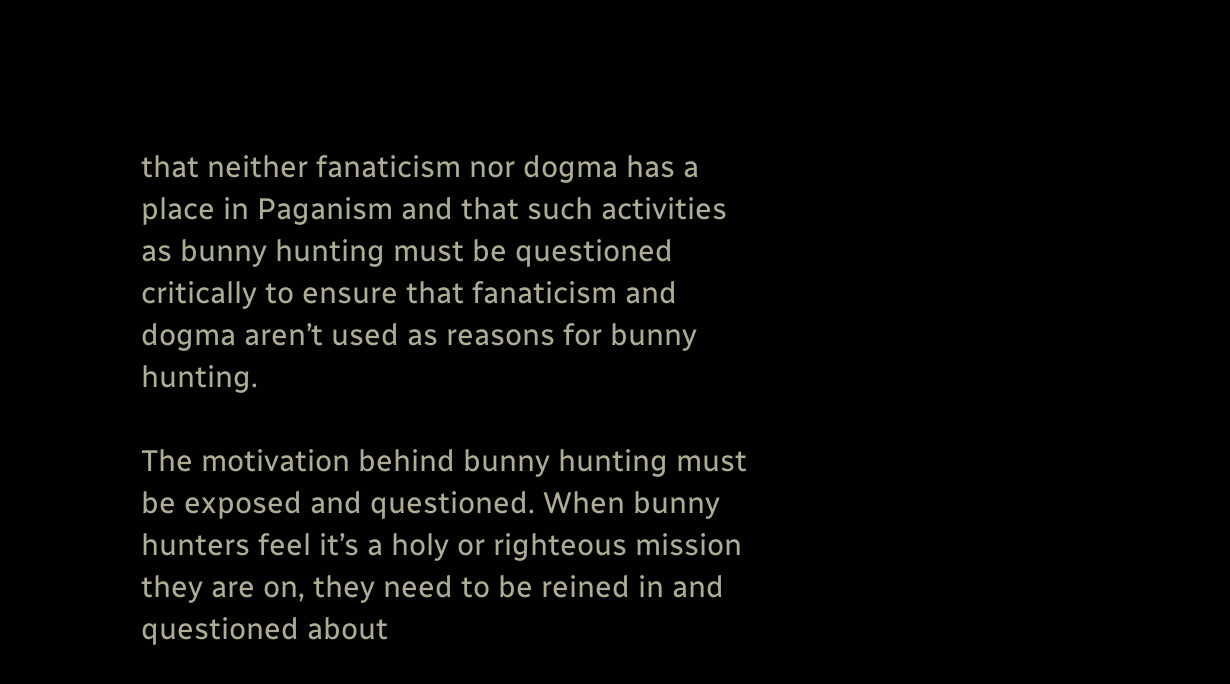that neither fanaticism nor dogma has a place in Paganism and that such activities as bunny hunting must be questioned critically to ensure that fanaticism and dogma aren’t used as reasons for bunny hunting.

The motivation behind bunny hunting must be exposed and questioned. When bunny hunters feel it’s a holy or righteous mission they are on, they need to be reined in and questioned about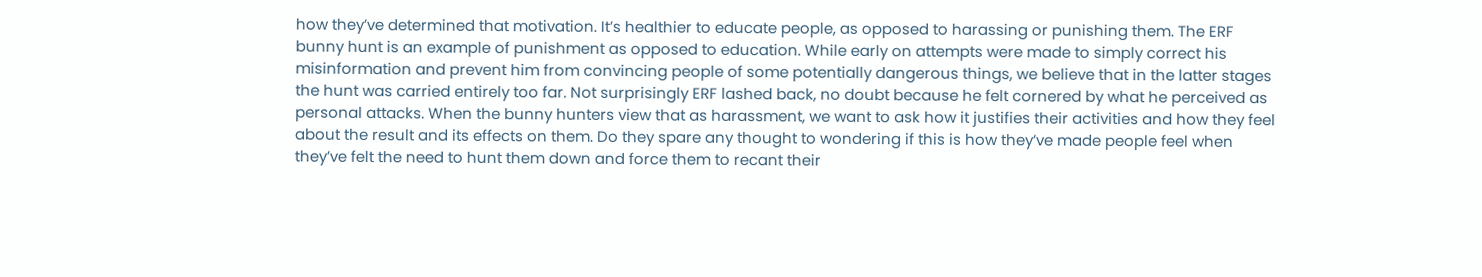how they’ve determined that motivation. It’s healthier to educate people, as opposed to harassing or punishing them. The ERF bunny hunt is an example of punishment as opposed to education. While early on attempts were made to simply correct his misinformation and prevent him from convincing people of some potentially dangerous things, we believe that in the latter stages the hunt was carried entirely too far. Not surprisingly ERF lashed back, no doubt because he felt cornered by what he perceived as personal attacks. When the bunny hunters view that as harassment, we want to ask how it justifies their activities and how they feel about the result and its effects on them. Do they spare any thought to wondering if this is how they’ve made people feel when they’ve felt the need to hunt them down and force them to recant their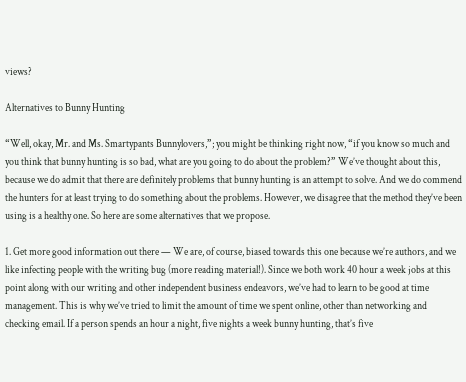views?

Alternatives to Bunny Hunting

“Well, okay, Mr. and Ms. Smartypants Bunnylovers,”; you might be thinking right now, “if you know so much and you think that bunny hunting is so bad, what are you going to do about the problem?” We’ve thought about this, because we do admit that there are definitely problems that bunny hunting is an attempt to solve. And we do commend the hunters for at least trying to do something about the problems. However, we disagree that the method they’ve been using is a healthy one. So here are some alternatives that we propose.

1. Get more good information out there — We are, of course, biased towards this one because we’re authors, and we like infecting people with the writing bug (more reading material!). Since we both work 40 hour a week jobs at this point along with our writing and other independent business endeavors, we’ve had to learn to be good at time management. This is why we’ve tried to limit the amount of time we spent online, other than networking and checking email. If a person spends an hour a night, five nights a week bunny hunting, that’s five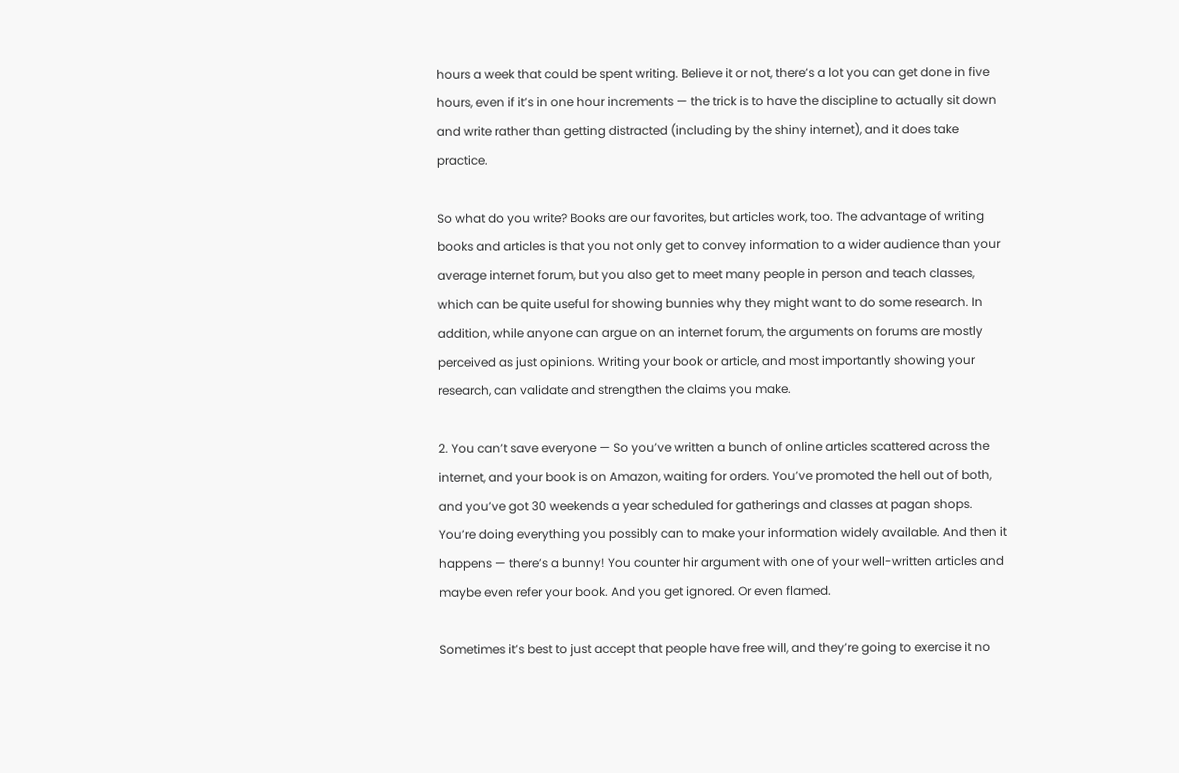hours a week that could be spent writing. Believe it or not, there’s a lot you can get done in five hours, even if it’s in one hour increments — the trick is to have the discipline to actually sit down and write rather than getting distracted (including by the shiny internet), and it does take practice.

So what do you write? Books are our favorites, but articles work, too. The advantage of writing books and articles is that you not only get to convey information to a wider audience than your average internet forum, but you also get to meet many people in person and teach classes, which can be quite useful for showing bunnies why they might want to do some research. In addition, while anyone can argue on an internet forum, the arguments on forums are mostly perceived as just opinions. Writing your book or article, and most importantly showing your research, can validate and strengthen the claims you make.

2. You can’t save everyone — So you’ve written a bunch of online articles scattered across the internet, and your book is on Amazon, waiting for orders. You’ve promoted the hell out of both, and you’ve got 30 weekends a year scheduled for gatherings and classes at pagan shops. You’re doing everything you possibly can to make your information widely available. And then it happens — there’s a bunny! You counter hir argument with one of your well-written articles and maybe even refer your book. And you get ignored. Or even flamed.

Sometimes it’s best to just accept that people have free will, and they’re going to exercise it no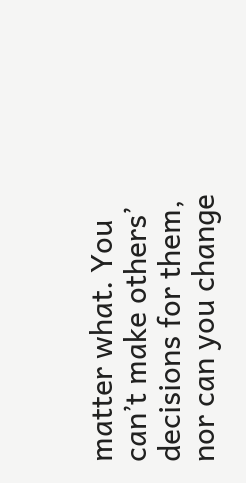matter what. You can’t make others’ decisions for them, nor can you change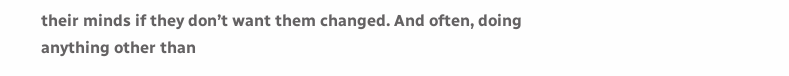their minds if they don’t want them changed. And often, doing anything other than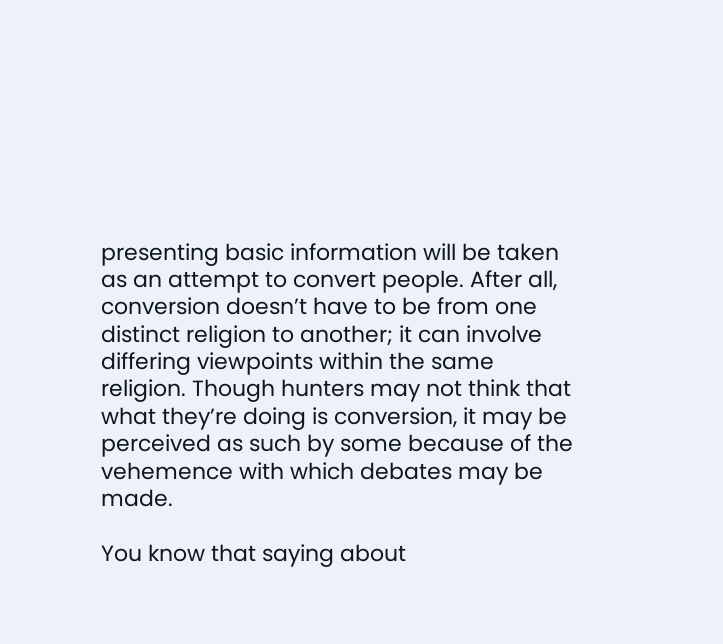presenting basic information will be taken as an attempt to convert people. After all, conversion doesn’t have to be from one distinct religion to another; it can involve differing viewpoints within the same religion. Though hunters may not think that what they’re doing is conversion, it may be perceived as such by some because of the vehemence with which debates may be made.

You know that saying about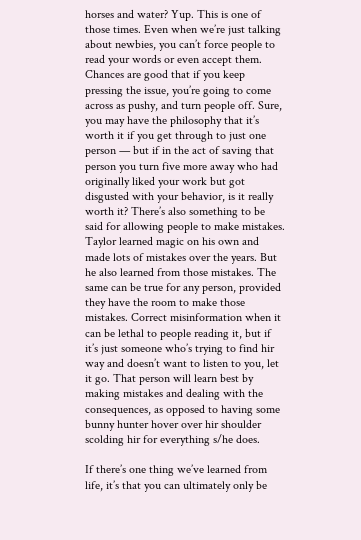horses and water? Yup. This is one of those times. Even when we’re just talking about newbies, you can’t force people to read your words or even accept them. Chances are good that if you keep pressing the issue, you’re going to come across as pushy, and turn people off. Sure, you may have the philosophy that it’s worth it if you get through to just one person — but if in the act of saving that person you turn five more away who had originally liked your work but got disgusted with your behavior, is it really worth it? There’s also something to be said for allowing people to make mistakes. Taylor learned magic on his own and made lots of mistakes over the years. But he also learned from those mistakes. The same can be true for any person, provided they have the room to make those mistakes. Correct misinformation when it can be lethal to people reading it, but if it’s just someone who’s trying to find hir way and doesn’t want to listen to you, let it go. That person will learn best by making mistakes and dealing with the consequences, as opposed to having some bunny hunter hover over hir shoulder scolding hir for everything s/he does.

If there’s one thing we’ve learned from life, it’s that you can ultimately only be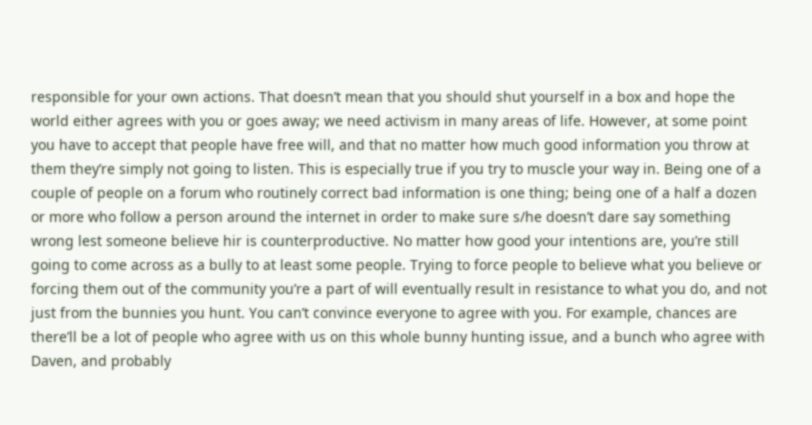responsible for your own actions. That doesn’t mean that you should shut yourself in a box and hope the world either agrees with you or goes away; we need activism in many areas of life. However, at some point you have to accept that people have free will, and that no matter how much good information you throw at them they’re simply not going to listen. This is especially true if you try to muscle your way in. Being one of a couple of people on a forum who routinely correct bad information is one thing; being one of a half a dozen or more who follow a person around the internet in order to make sure s/he doesn’t dare say something wrong lest someone believe hir is counterproductive. No matter how good your intentions are, you’re still going to come across as a bully to at least some people. Trying to force people to believe what you believe or forcing them out of the community you’re a part of will eventually result in resistance to what you do, and not just from the bunnies you hunt. You can’t convince everyone to agree with you. For example, chances are there’ll be a lot of people who agree with us on this whole bunny hunting issue, and a bunch who agree with Daven, and probably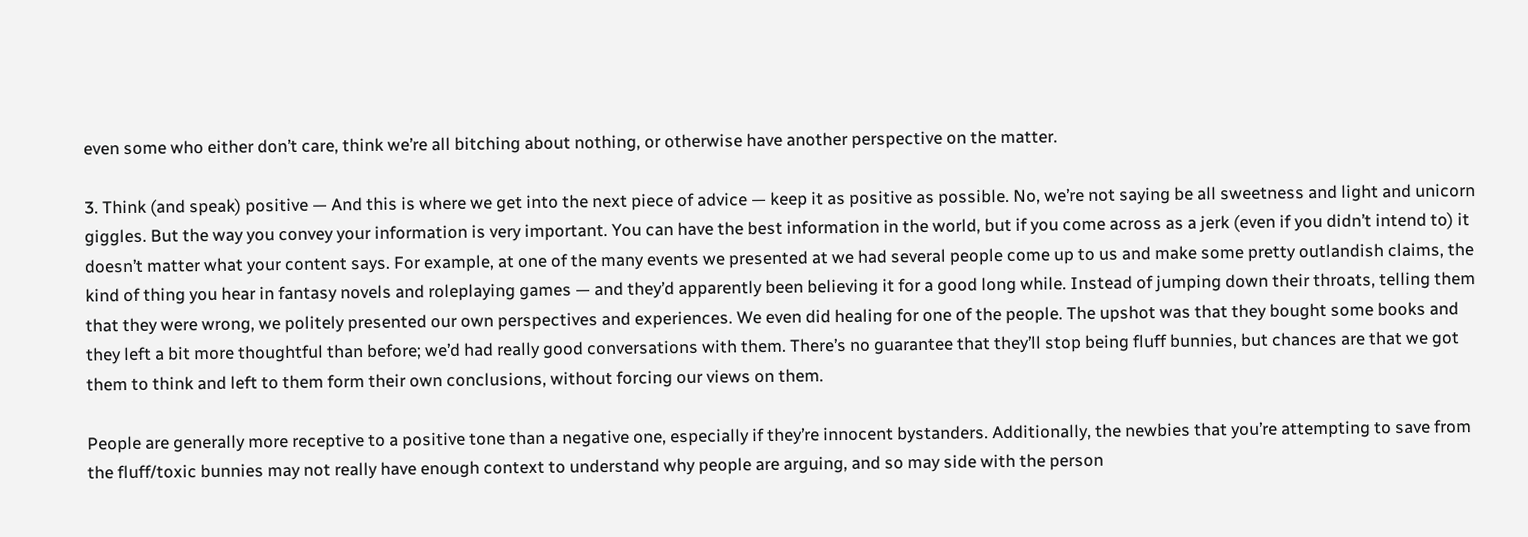even some who either don’t care, think we’re all bitching about nothing, or otherwise have another perspective on the matter.

3. Think (and speak) positive — And this is where we get into the next piece of advice — keep it as positive as possible. No, we’re not saying be all sweetness and light and unicorn giggles. But the way you convey your information is very important. You can have the best information in the world, but if you come across as a jerk (even if you didn’t intend to) it doesn’t matter what your content says. For example, at one of the many events we presented at we had several people come up to us and make some pretty outlandish claims, the kind of thing you hear in fantasy novels and roleplaying games — and they’d apparently been believing it for a good long while. Instead of jumping down their throats, telling them that they were wrong, we politely presented our own perspectives and experiences. We even did healing for one of the people. The upshot was that they bought some books and they left a bit more thoughtful than before; we’d had really good conversations with them. There’s no guarantee that they’ll stop being fluff bunnies, but chances are that we got them to think and left to them form their own conclusions, without forcing our views on them.

People are generally more receptive to a positive tone than a negative one, especially if they’re innocent bystanders. Additionally, the newbies that you’re attempting to save from the fluff/toxic bunnies may not really have enough context to understand why people are arguing, and so may side with the person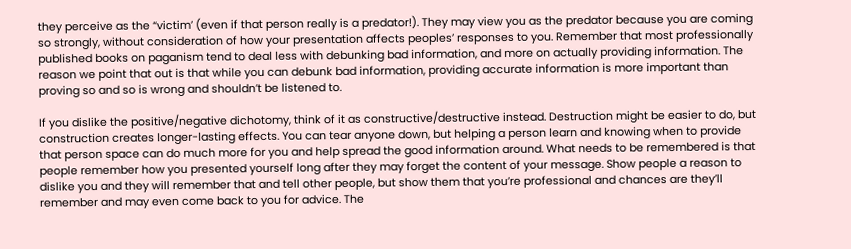they perceive as the “victim’ (even if that person really is a predator!). They may view you as the predator because you are coming so strongly, without consideration of how your presentation affects peoples’ responses to you. Remember that most professionally published books on paganism tend to deal less with debunking bad information, and more on actually providing information. The reason we point that out is that while you can debunk bad information, providing accurate information is more important than proving so and so is wrong and shouldn’t be listened to.

If you dislike the positive/negative dichotomy, think of it as constructive/destructive instead. Destruction might be easier to do, but construction creates longer-lasting effects. You can tear anyone down, but helping a person learn and knowing when to provide that person space can do much more for you and help spread the good information around. What needs to be remembered is that people remember how you presented yourself long after they may forget the content of your message. Show people a reason to dislike you and they will remember that and tell other people, but show them that you’re professional and chances are they’ll remember and may even come back to you for advice. The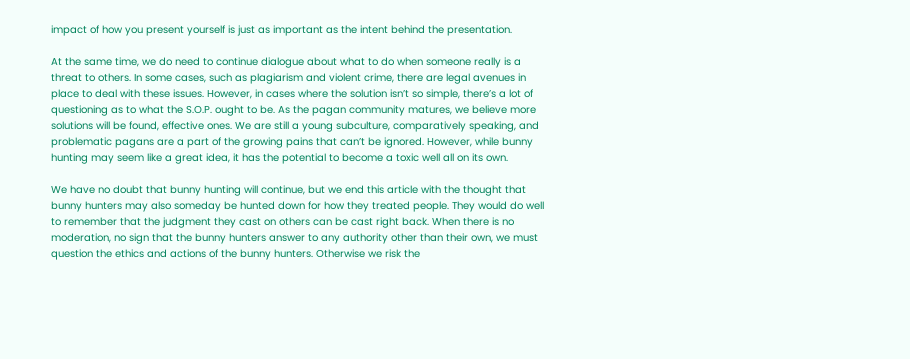impact of how you present yourself is just as important as the intent behind the presentation.

At the same time, we do need to continue dialogue about what to do when someone really is a threat to others. In some cases, such as plagiarism and violent crime, there are legal avenues in place to deal with these issues. However, in cases where the solution isn’t so simple, there’s a lot of questioning as to what the S.O.P. ought to be. As the pagan community matures, we believe more solutions will be found, effective ones. We are still a young subculture, comparatively speaking, and problematic pagans are a part of the growing pains that can’t be ignored. However, while bunny hunting may seem like a great idea, it has the potential to become a toxic well all on its own.

We have no doubt that bunny hunting will continue, but we end this article with the thought that bunny hunters may also someday be hunted down for how they treated people. They would do well to remember that the judgment they cast on others can be cast right back. When there is no moderation, no sign that the bunny hunters answer to any authority other than their own, we must question the ethics and actions of the bunny hunters. Otherwise we risk the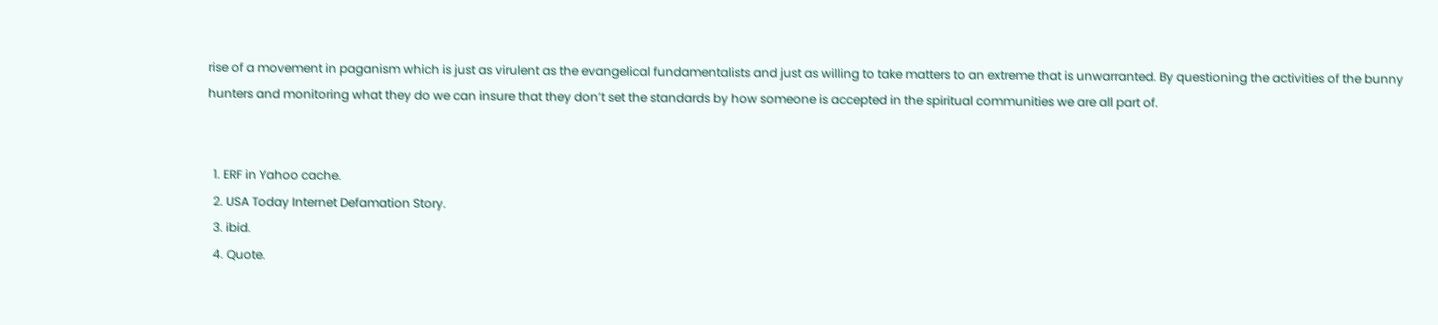rise of a movement in paganism which is just as virulent as the evangelical fundamentalists and just as willing to take matters to an extreme that is unwarranted. By questioning the activities of the bunny hunters and monitoring what they do we can insure that they don’t set the standards by how someone is accepted in the spiritual communities we are all part of.


  1. ERF in Yahoo cache.
  2. USA Today Internet Defamation Story.
  3. ibid.
  4. Quote.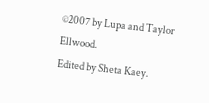©2007 by Lupa and Taylor Ellwood.
Edited by Sheta Kaey.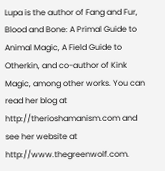Lupa is the author of Fang and Fur, Blood and Bone: A Primal Guide to Animal Magic, A Field Guide to Otherkin, and co-author of Kink Magic, among other works. You can read her blog at http://therioshamanism.com and see her website at http://www.thegreenwolf.com.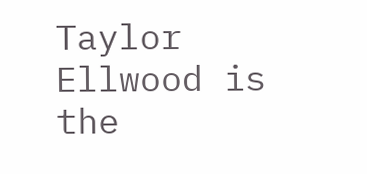Taylor Ellwood is the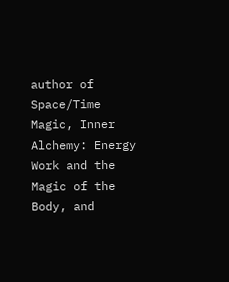author of Space/Time Magic, Inner Alchemy: Energy Work and the Magic of the Body, and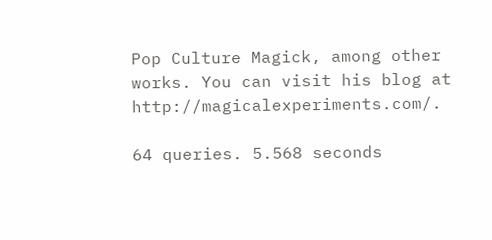Pop Culture Magick, among other works. You can visit his blog at http://magicalexperiments.com/.

64 queries. 5.568 seconds